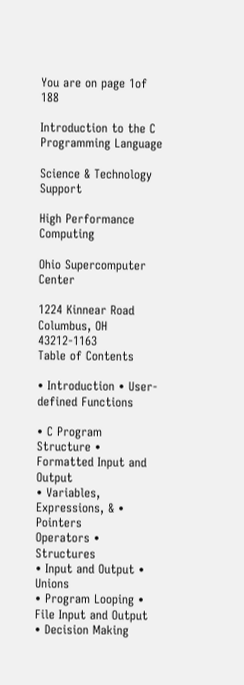You are on page 1of 188

Introduction to the C Programming Language

Science & Technology Support

High Performance Computing

Ohio Supercomputer Center

1224 Kinnear Road
Columbus, OH 43212-1163
Table of Contents

• Introduction • User-defined Functions

• C Program Structure • Formatted Input and Output
• Variables, Expressions, & • Pointers
Operators • Structures
• Input and Output • Unions
• Program Looping • File Input and Output
• Decision Making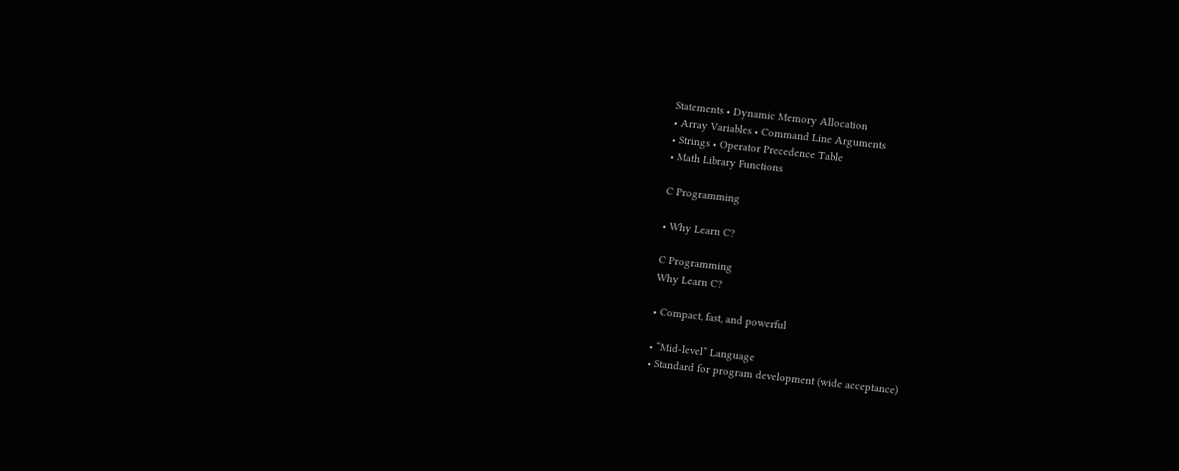Statements • Dynamic Memory Allocation
• Array Variables • Command Line Arguments
• Strings • Operator Precedence Table
• Math Library Functions

C Programming

• Why Learn C?

C Programming
Why Learn C?

• Compact, fast, and powerful

• “Mid-level” Language
• Standard for program development (wide acceptance)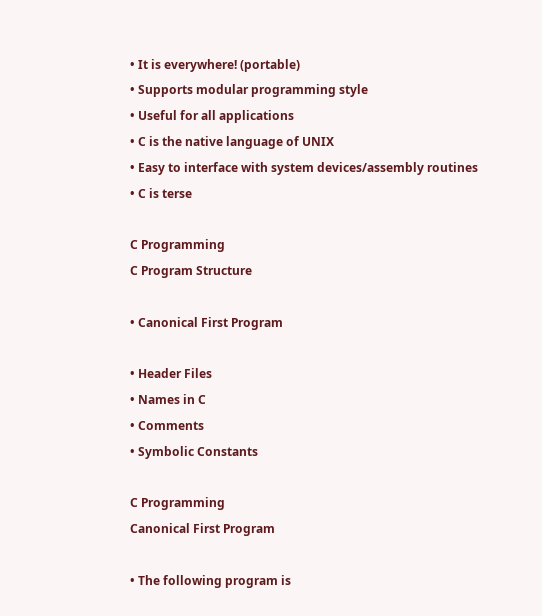• It is everywhere! (portable)
• Supports modular programming style
• Useful for all applications
• C is the native language of UNIX
• Easy to interface with system devices/assembly routines
• C is terse

C Programming
C Program Structure

• Canonical First Program

• Header Files
• Names in C
• Comments
• Symbolic Constants

C Programming
Canonical First Program

• The following program is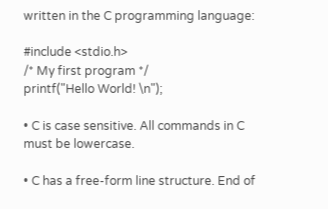written in the C programming language:

#include <stdio.h>
/* My first program */
printf("Hello World! \n");

• C is case sensitive. All commands in C must be lowercase.

• C has a free-form line structure. End of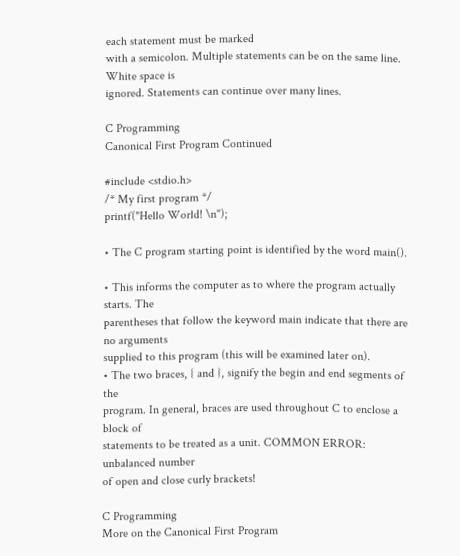each statement must be marked
with a semicolon. Multiple statements can be on the same line. White space is
ignored. Statements can continue over many lines.

C Programming
Canonical First Program Continued

#include <stdio.h>
/* My first program */
printf("Hello World! \n");

• The C program starting point is identified by the word main().

• This informs the computer as to where the program actually starts. The
parentheses that follow the keyword main indicate that there are no arguments
supplied to this program (this will be examined later on).
• The two braces, { and }, signify the begin and end segments of the
program. In general, braces are used throughout C to enclose a block of
statements to be treated as a unit. COMMON ERROR: unbalanced number
of open and close curly brackets!

C Programming
More on the Canonical First Program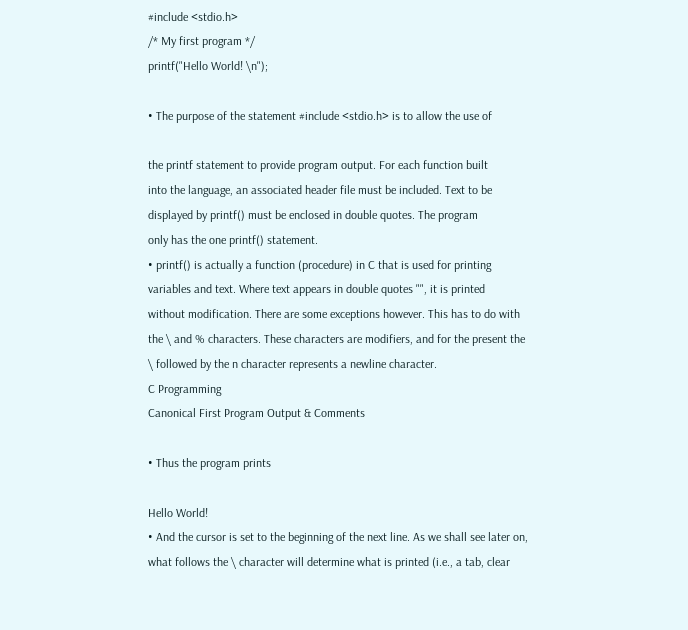#include <stdio.h>
/* My first program */
printf("Hello World! \n");

• The purpose of the statement #include <stdio.h> is to allow the use of

the printf statement to provide program output. For each function built
into the language, an associated header file must be included. Text to be
displayed by printf() must be enclosed in double quotes. The program
only has the one printf() statement.
• printf() is actually a function (procedure) in C that is used for printing
variables and text. Where text appears in double quotes "", it is printed
without modification. There are some exceptions however. This has to do with
the \ and % characters. These characters are modifiers, and for the present the
\ followed by the n character represents a newline character.
C Programming
Canonical First Program Output & Comments

• Thus the program prints

Hello World!
• And the cursor is set to the beginning of the next line. As we shall see later on,
what follows the \ character will determine what is printed (i.e., a tab, clear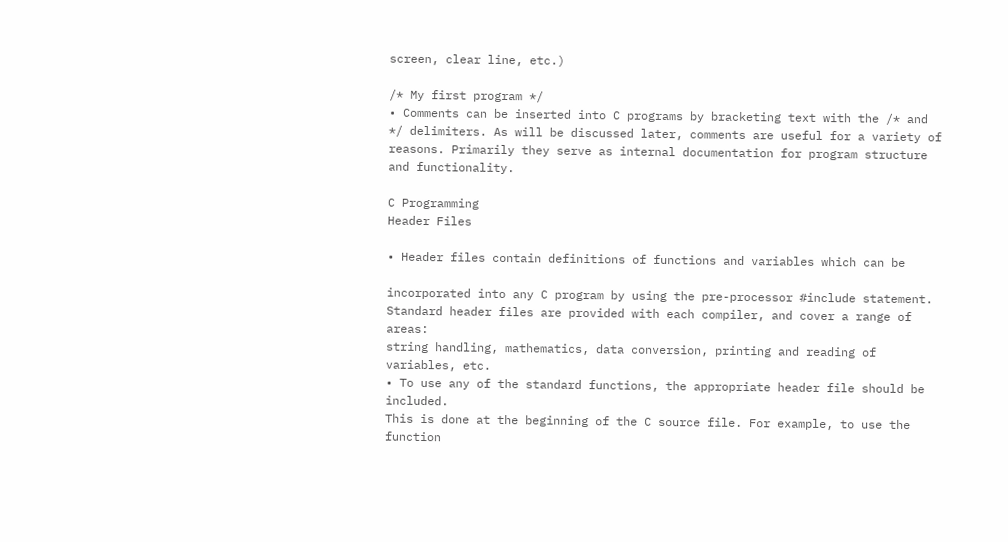screen, clear line, etc.)

/* My first program */
• Comments can be inserted into C programs by bracketing text with the /* and
*/ delimiters. As will be discussed later, comments are useful for a variety of
reasons. Primarily they serve as internal documentation for program structure
and functionality.

C Programming
Header Files

• Header files contain definitions of functions and variables which can be

incorporated into any C program by using the pre-processor #include statement.
Standard header files are provided with each compiler, and cover a range of areas:
string handling, mathematics, data conversion, printing and reading of variables, etc.
• To use any of the standard functions, the appropriate header file should be included.
This is done at the beginning of the C source file. For example, to use the function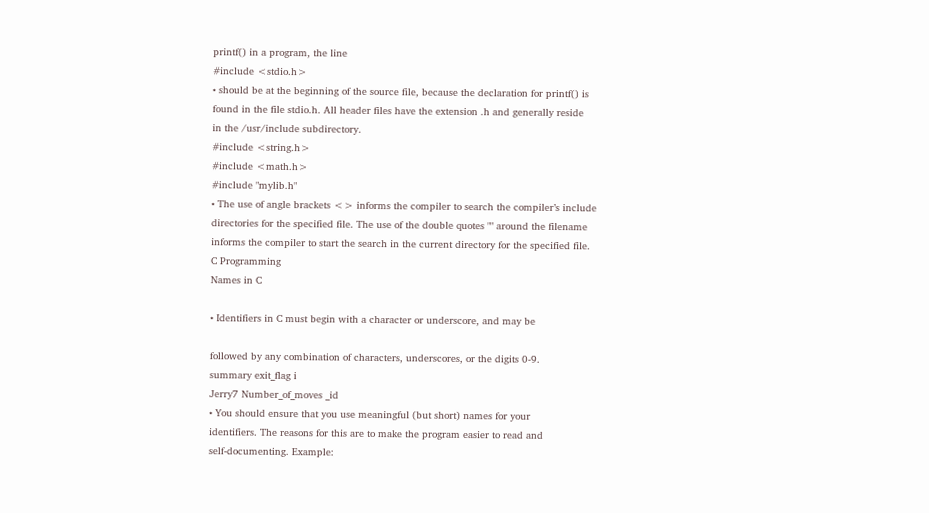printf() in a program, the line
#include <stdio.h>
• should be at the beginning of the source file, because the declaration for printf() is
found in the file stdio.h. All header files have the extension .h and generally reside
in the /usr/include subdirectory.
#include <string.h>
#include <math.h>
#include "mylib.h"
• The use of angle brackets <> informs the compiler to search the compiler’s include
directories for the specified file. The use of the double quotes "" around the filename
informs the compiler to start the search in the current directory for the specified file.
C Programming
Names in C

• Identifiers in C must begin with a character or underscore, and may be

followed by any combination of characters, underscores, or the digits 0-9.
summary exit_flag i
Jerry7 Number_of_moves _id
• You should ensure that you use meaningful (but short) names for your
identifiers. The reasons for this are to make the program easier to read and
self-documenting. Example: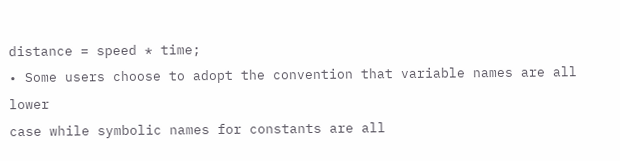distance = speed * time;
• Some users choose to adopt the convention that variable names are all lower
case while symbolic names for constants are all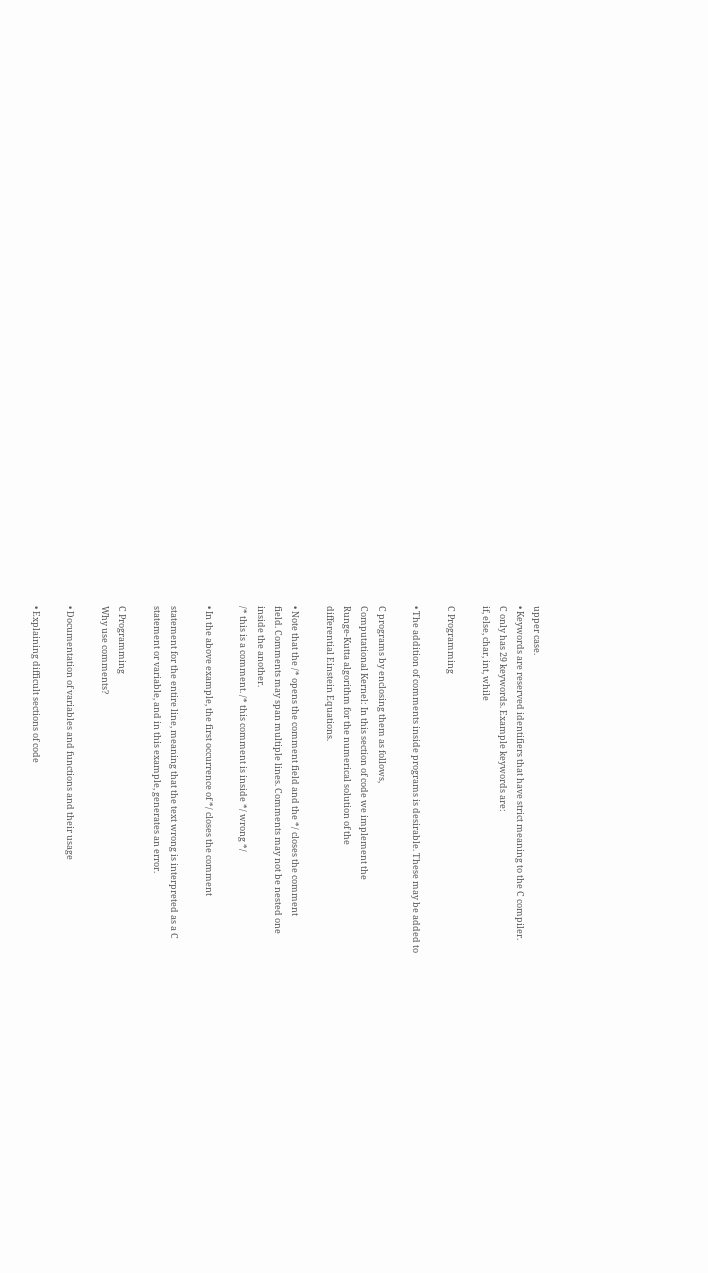upper case.
• Keywords are reserved identifiers that have strict meaning to the C compiler.
C only has 29 keywords. Example keywords are:
if, else, char, int, while

C Programming

• The addition of comments inside programs is desirable. These may be added to

C programs by enclosing them as follows,
Computational Kernel: In this section of code we implement the
Runge-Kutta algorithm for the numerical solution of the
differential Einstein Equations.

• Note that the /* opens the comment field and the */ closes the comment
field. Comments may span multiple lines. Comments may not be nested one
inside the another.
/* this is a comment. /* this comment is inside */ wrong */

• In the above example, the first occurrence of */ closes the comment

statement for the entire line, meaning that the text wrong is interpreted as a C
statement or variable, and in this example, generates an error.

C Programming
Why use comments?

• Documentation of variables and functions and their usage

• Explaining difficult sections of code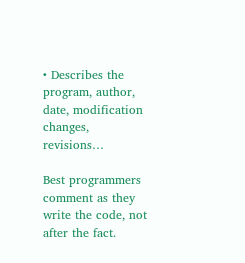• Describes the program, author, date, modification changes, revisions…

Best programmers comment as they write the code, not after the fact.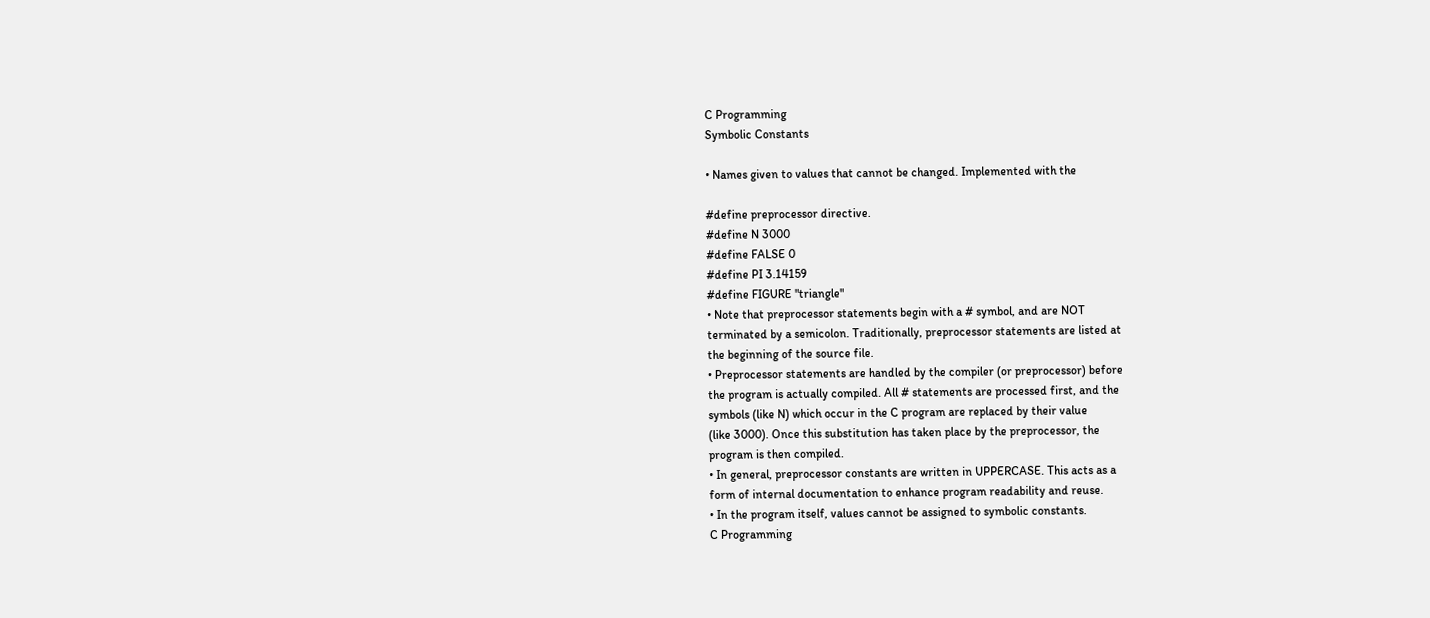C Programming
Symbolic Constants

• Names given to values that cannot be changed. Implemented with the

#define preprocessor directive.
#define N 3000
#define FALSE 0
#define PI 3.14159
#define FIGURE "triangle"
• Note that preprocessor statements begin with a # symbol, and are NOT
terminated by a semicolon. Traditionally, preprocessor statements are listed at
the beginning of the source file.
• Preprocessor statements are handled by the compiler (or preprocessor) before
the program is actually compiled. All # statements are processed first, and the
symbols (like N) which occur in the C program are replaced by their value
(like 3000). Once this substitution has taken place by the preprocessor, the
program is then compiled.
• In general, preprocessor constants are written in UPPERCASE. This acts as a
form of internal documentation to enhance program readability and reuse.
• In the program itself, values cannot be assigned to symbolic constants.
C Programming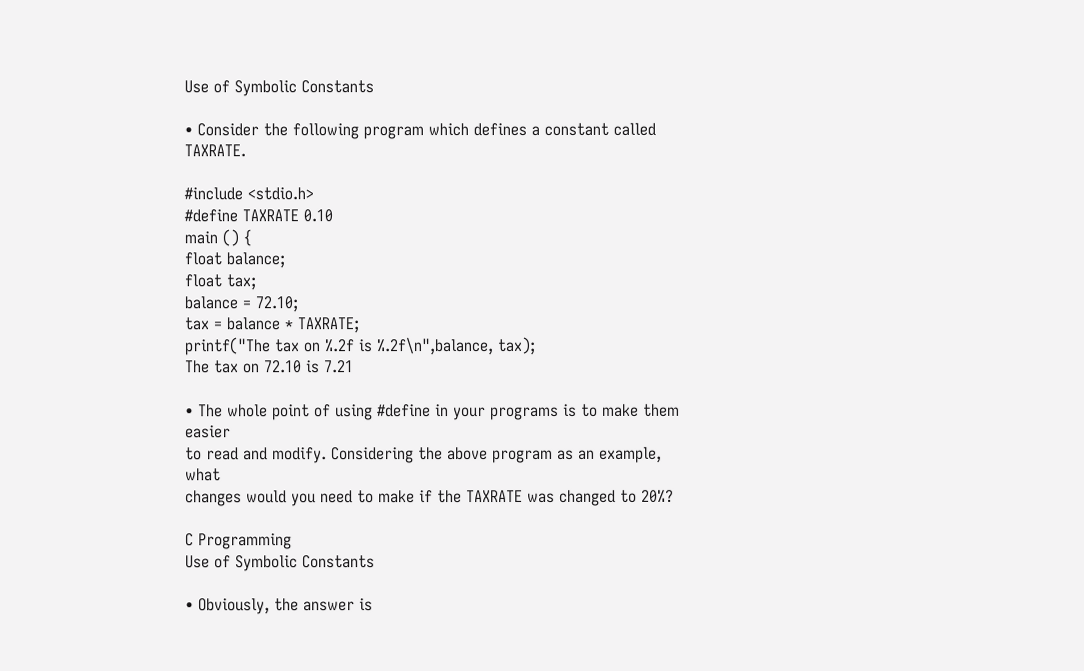Use of Symbolic Constants

• Consider the following program which defines a constant called TAXRATE.

#include <stdio.h>
#define TAXRATE 0.10
main () {
float balance;
float tax;
balance = 72.10;
tax = balance * TAXRATE;
printf("The tax on %.2f is %.2f\n",balance, tax);
The tax on 72.10 is 7.21

• The whole point of using #define in your programs is to make them easier
to read and modify. Considering the above program as an example, what
changes would you need to make if the TAXRATE was changed to 20%?

C Programming
Use of Symbolic Constants

• Obviously, the answer is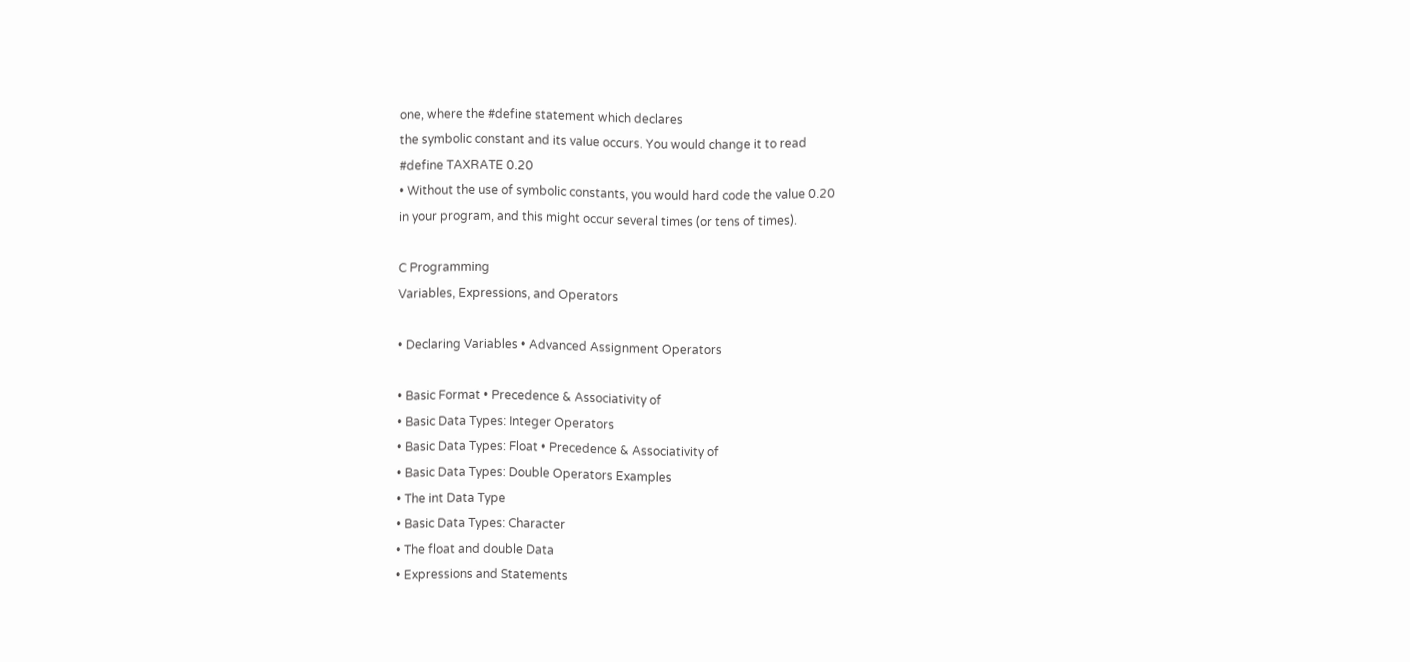one, where the #define statement which declares
the symbolic constant and its value occurs. You would change it to read
#define TAXRATE 0.20
• Without the use of symbolic constants, you would hard code the value 0.20
in your program, and this might occur several times (or tens of times).

C Programming
Variables, Expressions, and Operators

• Declaring Variables • Advanced Assignment Operators

• Basic Format • Precedence & Associativity of
• Basic Data Types: Integer Operators
• Basic Data Types: Float • Precedence & Associativity of
• Basic Data Types: Double Operators Examples
• The int Data Type
• Basic Data Types: Character
• The float and double Data
• Expressions and Statements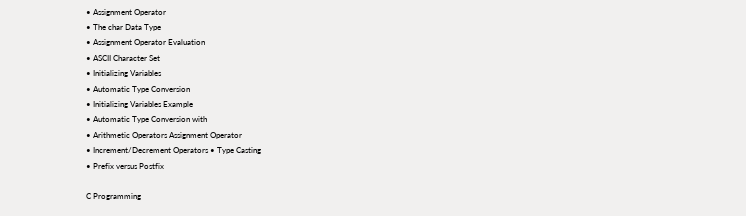• Assignment Operator
• The char Data Type
• Assignment Operator Evaluation
• ASCII Character Set
• Initializing Variables
• Automatic Type Conversion
• Initializing Variables Example
• Automatic Type Conversion with
• Arithmetic Operators Assignment Operator
• Increment/Decrement Operators • Type Casting
• Prefix versus Postfix

C Programming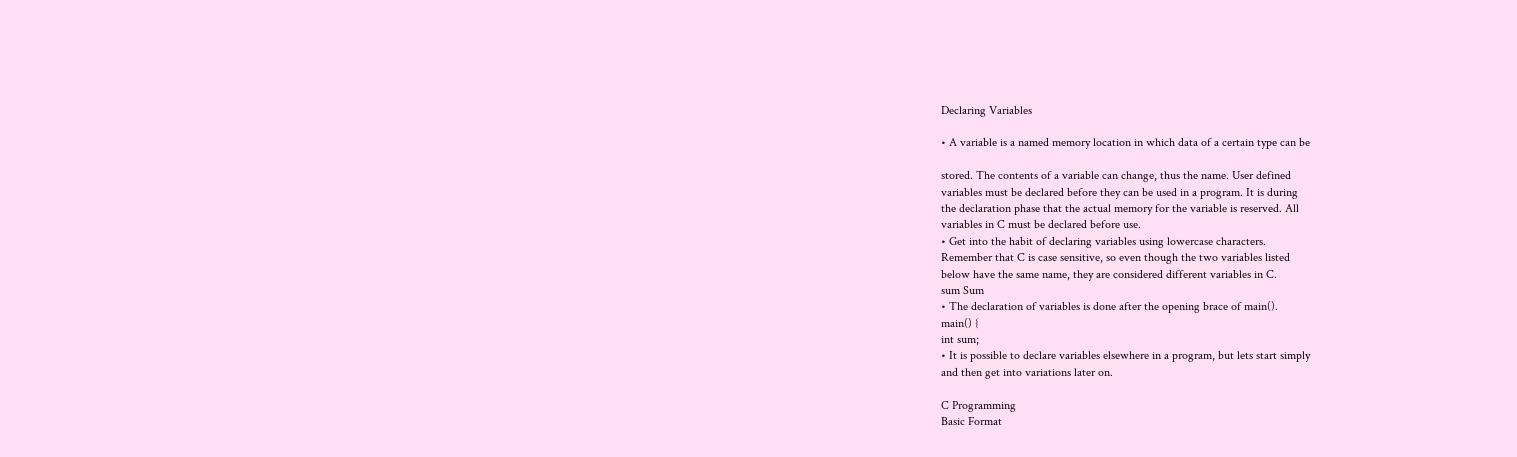Declaring Variables

• A variable is a named memory location in which data of a certain type can be

stored. The contents of a variable can change, thus the name. User defined
variables must be declared before they can be used in a program. It is during
the declaration phase that the actual memory for the variable is reserved. All
variables in C must be declared before use.
• Get into the habit of declaring variables using lowercase characters.
Remember that C is case sensitive, so even though the two variables listed
below have the same name, they are considered different variables in C.
sum Sum
• The declaration of variables is done after the opening brace of main().
main() {
int sum;
• It is possible to declare variables elsewhere in a program, but lets start simply
and then get into variations later on.

C Programming
Basic Format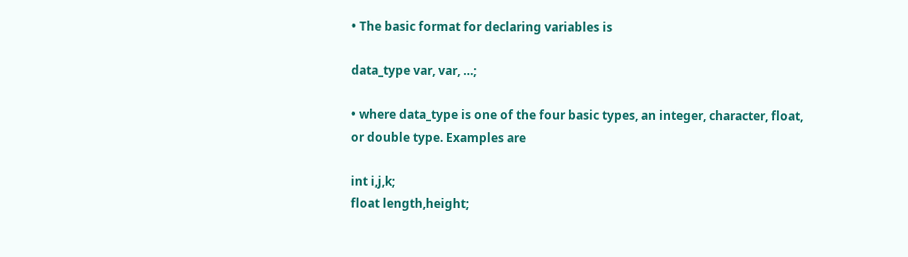• The basic format for declaring variables is

data_type var, var, …;

• where data_type is one of the four basic types, an integer, character, float,
or double type. Examples are

int i,j,k;
float length,height;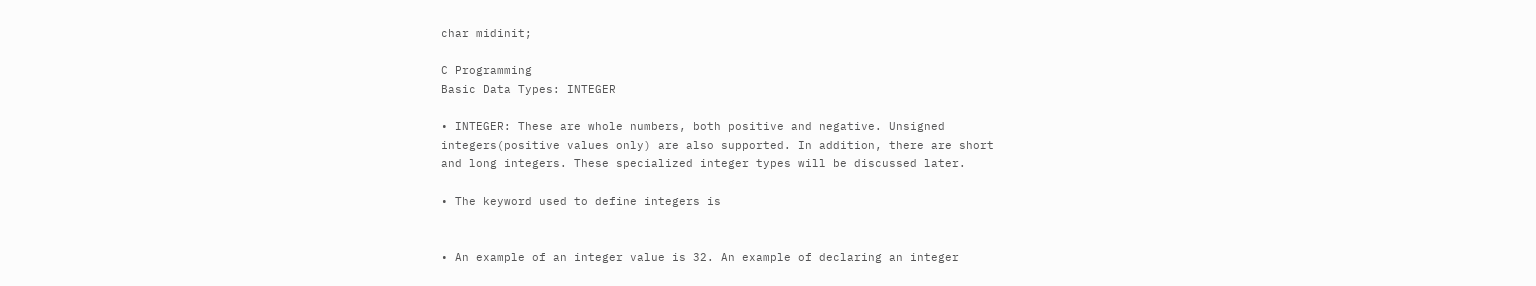char midinit;

C Programming
Basic Data Types: INTEGER

• INTEGER: These are whole numbers, both positive and negative. Unsigned
integers(positive values only) are also supported. In addition, there are short
and long integers. These specialized integer types will be discussed later.

• The keyword used to define integers is


• An example of an integer value is 32. An example of declaring an integer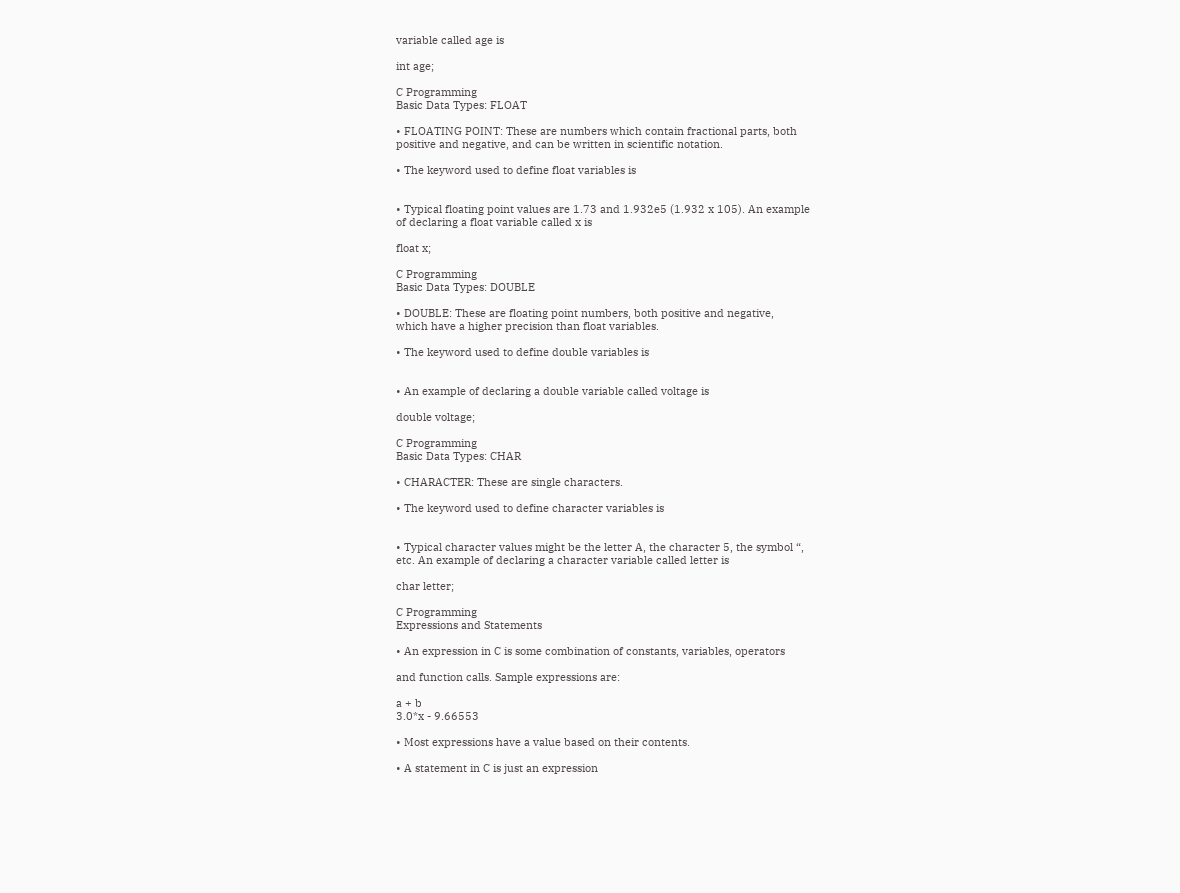variable called age is

int age;

C Programming
Basic Data Types: FLOAT

• FLOATING POINT: These are numbers which contain fractional parts, both
positive and negative, and can be written in scientific notation.

• The keyword used to define float variables is


• Typical floating point values are 1.73 and 1.932e5 (1.932 x 105). An example
of declaring a float variable called x is

float x;

C Programming
Basic Data Types: DOUBLE

• DOUBLE: These are floating point numbers, both positive and negative,
which have a higher precision than float variables.

• The keyword used to define double variables is


• An example of declaring a double variable called voltage is

double voltage;

C Programming
Basic Data Types: CHAR

• CHARACTER: These are single characters.

• The keyword used to define character variables is


• Typical character values might be the letter A, the character 5, the symbol “,
etc. An example of declaring a character variable called letter is

char letter;

C Programming
Expressions and Statements

• An expression in C is some combination of constants, variables, operators

and function calls. Sample expressions are:

a + b
3.0*x - 9.66553

• Most expressions have a value based on their contents.

• A statement in C is just an expression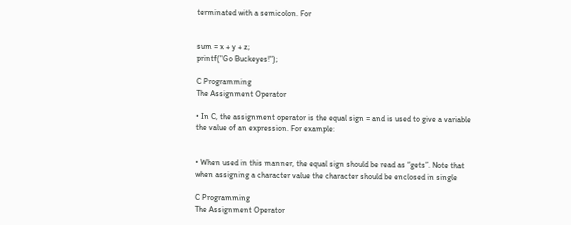terminated with a semicolon. For


sum = x + y + z;
printf("Go Buckeyes!");

C Programming
The Assignment Operator

• In C, the assignment operator is the equal sign = and is used to give a variable
the value of an expression. For example:


• When used in this manner, the equal sign should be read as “gets”. Note that
when assigning a character value the character should be enclosed in single

C Programming
The Assignment Operator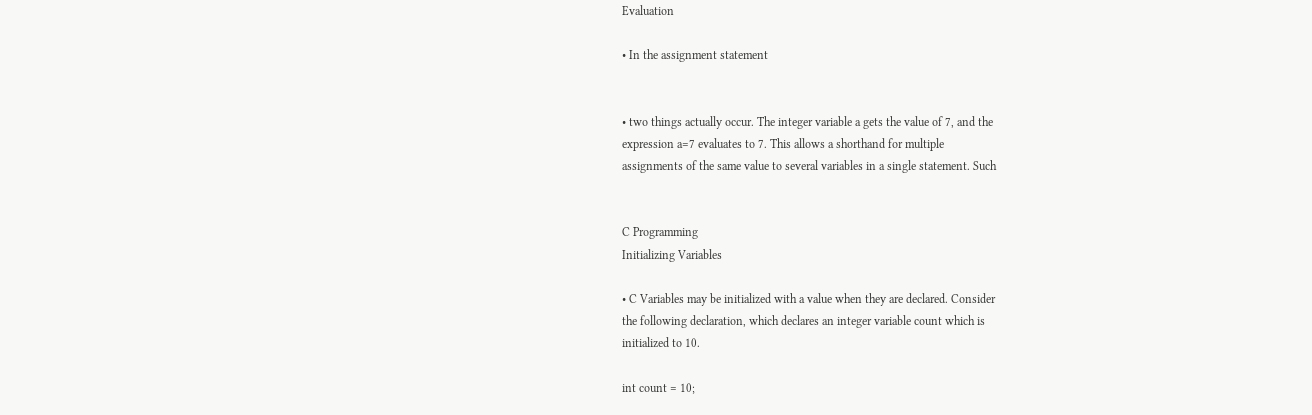Evaluation

• In the assignment statement


• two things actually occur. The integer variable a gets the value of 7, and the
expression a=7 evaluates to 7. This allows a shorthand for multiple
assignments of the same value to several variables in a single statement. Such


C Programming
Initializing Variables

• C Variables may be initialized with a value when they are declared. Consider
the following declaration, which declares an integer variable count which is
initialized to 10.

int count = 10;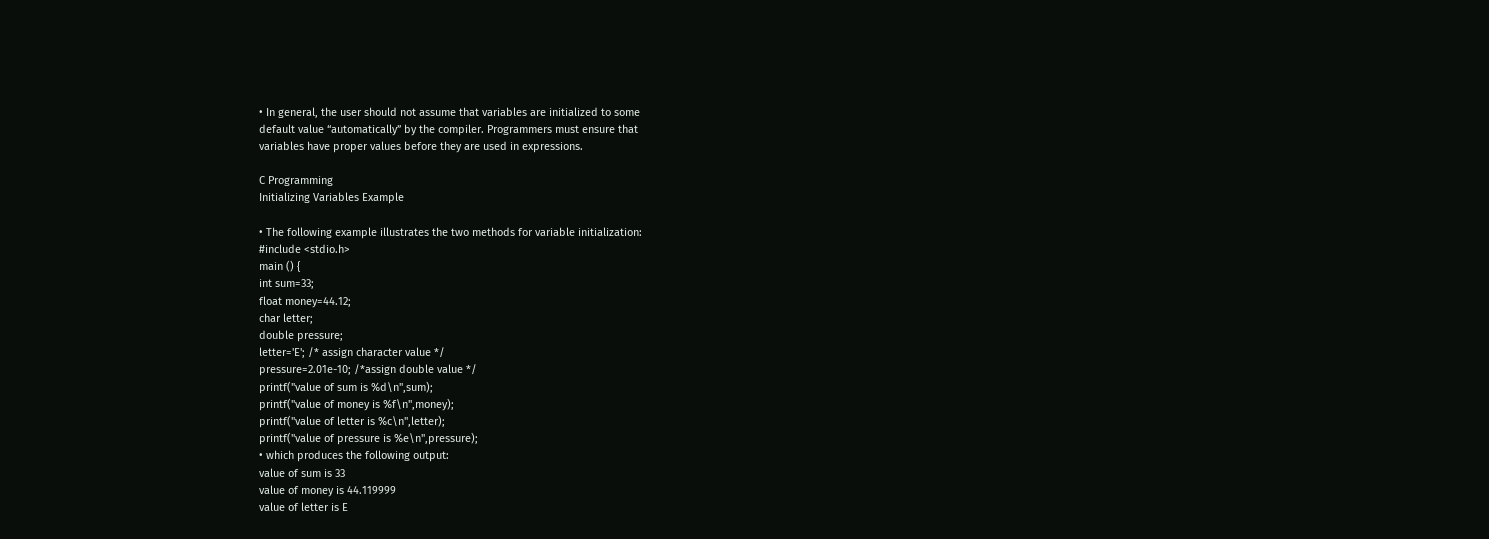• In general, the user should not assume that variables are initialized to some
default value “automatically” by the compiler. Programmers must ensure that
variables have proper values before they are used in expressions.

C Programming
Initializing Variables Example

• The following example illustrates the two methods for variable initialization:
#include <stdio.h>
main () {
int sum=33;
float money=44.12;
char letter;
double pressure;
letter='E'; /* assign character value */
pressure=2.01e-10; /*assign double value */
printf("value of sum is %d\n",sum);
printf("value of money is %f\n",money);
printf("value of letter is %c\n",letter);
printf("value of pressure is %e\n",pressure);
• which produces the following output:
value of sum is 33
value of money is 44.119999
value of letter is E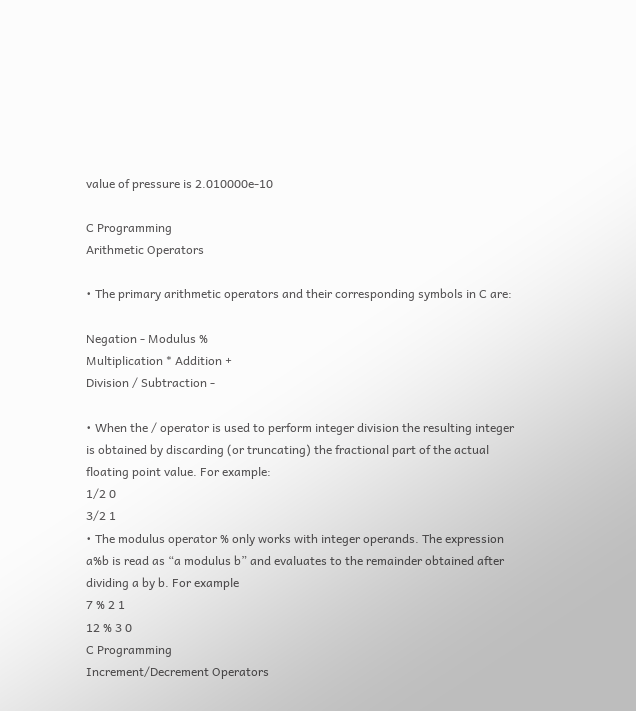value of pressure is 2.010000e-10

C Programming
Arithmetic Operators

• The primary arithmetic operators and their corresponding symbols in C are:

Negation - Modulus %
Multiplication * Addition +
Division / Subtraction -

• When the / operator is used to perform integer division the resulting integer
is obtained by discarding (or truncating) the fractional part of the actual
floating point value. For example:
1/2 0
3/2 1
• The modulus operator % only works with integer operands. The expression
a%b is read as “a modulus b” and evaluates to the remainder obtained after
dividing a by b. For example
7 % 2 1
12 % 3 0
C Programming
Increment/Decrement Operators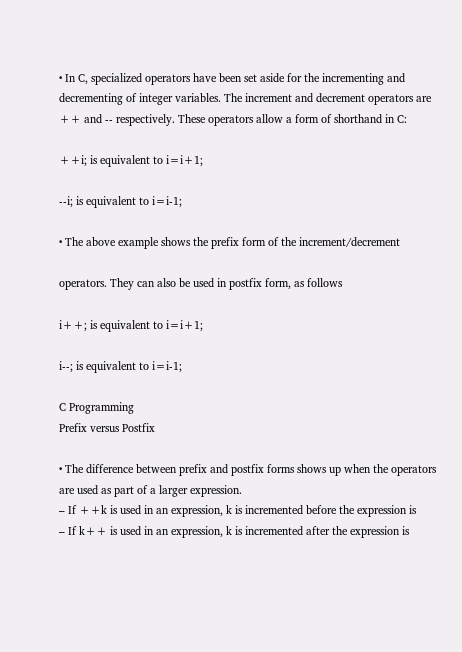• In C, specialized operators have been set aside for the incrementing and
decrementing of integer variables. The increment and decrement operators are
++ and -- respectively. These operators allow a form of shorthand in C:

++i; is equivalent to i=i+1;

--i; is equivalent to i=i-1;

• The above example shows the prefix form of the increment/decrement

operators. They can also be used in postfix form, as follows

i++; is equivalent to i=i+1;

i--; is equivalent to i=i-1;

C Programming
Prefix versus Postfix

• The difference between prefix and postfix forms shows up when the operators
are used as part of a larger expression.
– If ++k is used in an expression, k is incremented before the expression is
– If k++ is used in an expression, k is incremented after the expression is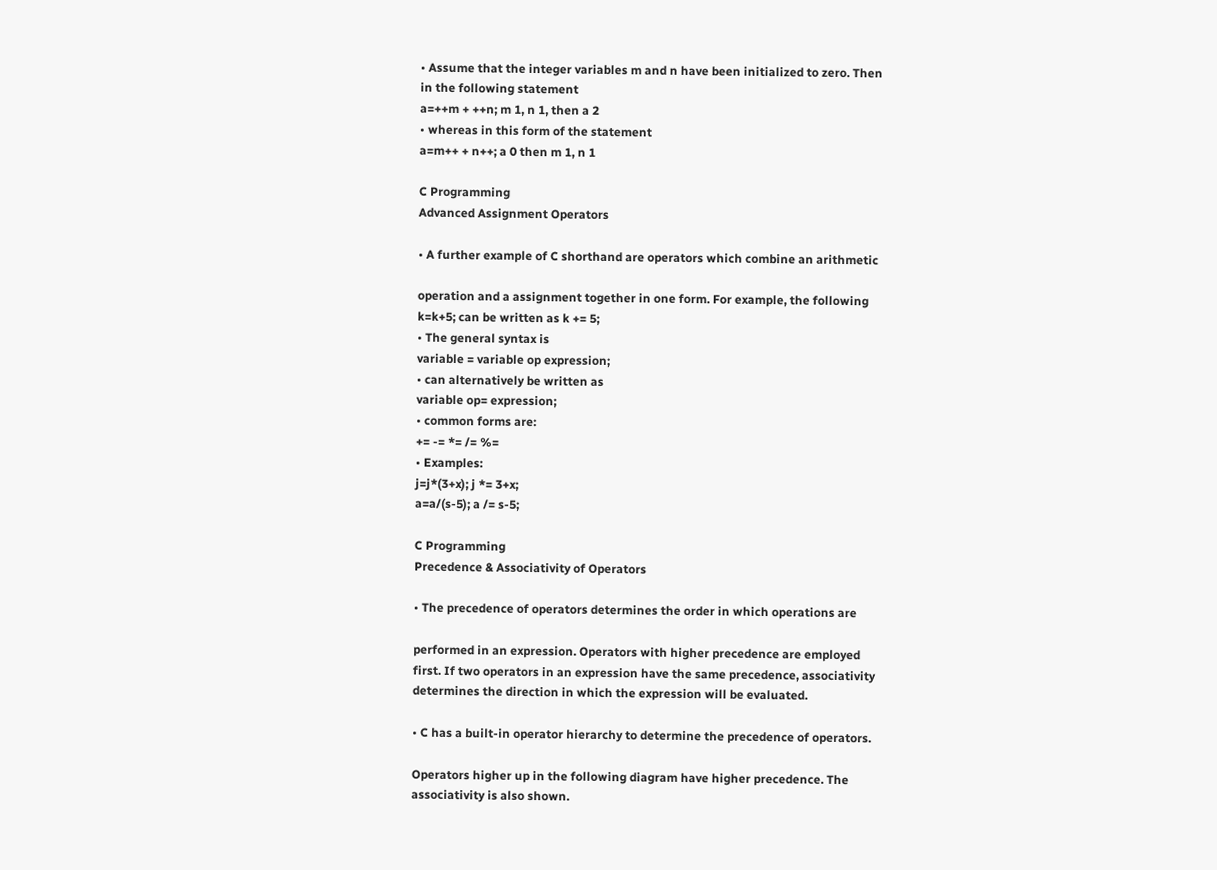• Assume that the integer variables m and n have been initialized to zero. Then
in the following statement
a=++m + ++n; m 1, n 1, then a 2
• whereas in this form of the statement
a=m++ + n++; a 0 then m 1, n 1

C Programming
Advanced Assignment Operators

• A further example of C shorthand are operators which combine an arithmetic

operation and a assignment together in one form. For example, the following
k=k+5; can be written as k += 5;
• The general syntax is
variable = variable op expression;
• can alternatively be written as
variable op= expression;
• common forms are:
+= -= *= /= %=
• Examples:
j=j*(3+x); j *= 3+x;
a=a/(s-5); a /= s-5;

C Programming
Precedence & Associativity of Operators

• The precedence of operators determines the order in which operations are

performed in an expression. Operators with higher precedence are employed
first. If two operators in an expression have the same precedence, associativity
determines the direction in which the expression will be evaluated.

• C has a built-in operator hierarchy to determine the precedence of operators.

Operators higher up in the following diagram have higher precedence. The
associativity is also shown.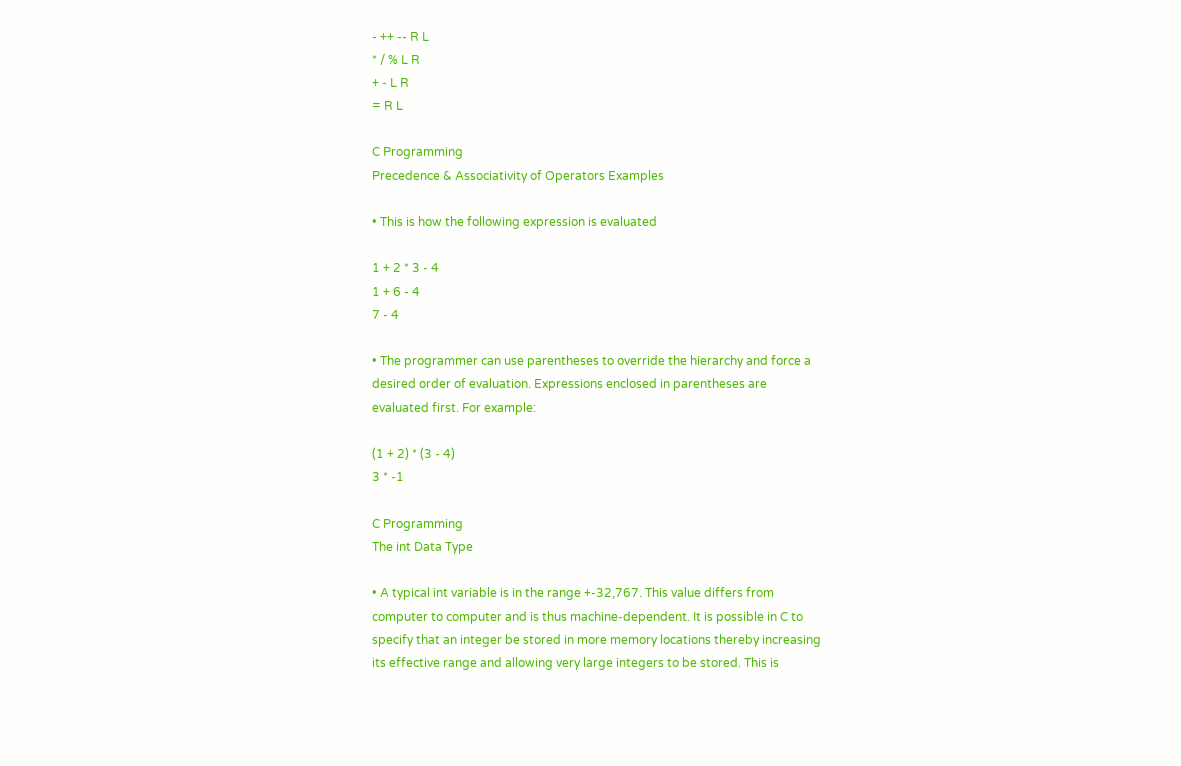- ++ -- R L
* / % L R
+ - L R
= R L

C Programming
Precedence & Associativity of Operators Examples

• This is how the following expression is evaluated

1 + 2 * 3 - 4
1 + 6 - 4
7 - 4

• The programmer can use parentheses to override the hierarchy and force a
desired order of evaluation. Expressions enclosed in parentheses are
evaluated first. For example:

(1 + 2) * (3 - 4)
3 * -1

C Programming
The int Data Type

• A typical int variable is in the range +-32,767. This value differs from
computer to computer and is thus machine-dependent. It is possible in C to
specify that an integer be stored in more memory locations thereby increasing
its effective range and allowing very large integers to be stored. This is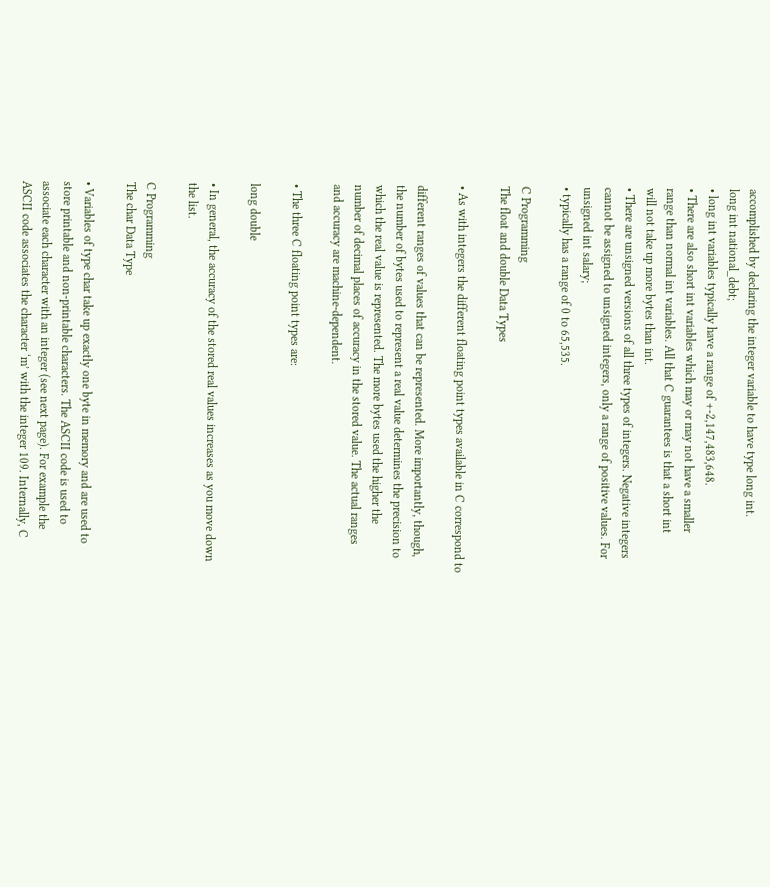accomplished by declaring the integer variable to have type long int.
long int national_debt;
• long int variables typically have a range of +-2,147,483,648.
• There are also short int variables which may or may not have a smaller
range than normal int variables. All that C guarantees is that a short int
will not take up more bytes than int.
• There are unsigned versions of all three types of integers. Negative integers
cannot be assigned to unsigned integers, only a range of positive values. For
unsigned int salary;
• typically has a range of 0 to 65,535.

C Programming
The float and double Data Types

• As with integers the different floating point types available in C correspond to

different ranges of values that can be represented. More importantly, though,
the number of bytes used to represent a real value determines the precision to
which the real value is represented. The more bytes used the higher the
number of decimal places of accuracy in the stored value. The actual ranges
and accuracy are machine-dependent.

• The three C floating point types are:

long double

• In general, the accuracy of the stored real values increases as you move down
the list.

C Programming
The char Data Type

• Variables of type char take up exactly one byte in memory and are used to
store printable and non-printable characters. The ASCII code is used to
associate each character with an integer (see next page). For example the
ASCII code associates the character ‘m’ with the integer 109. Internally, C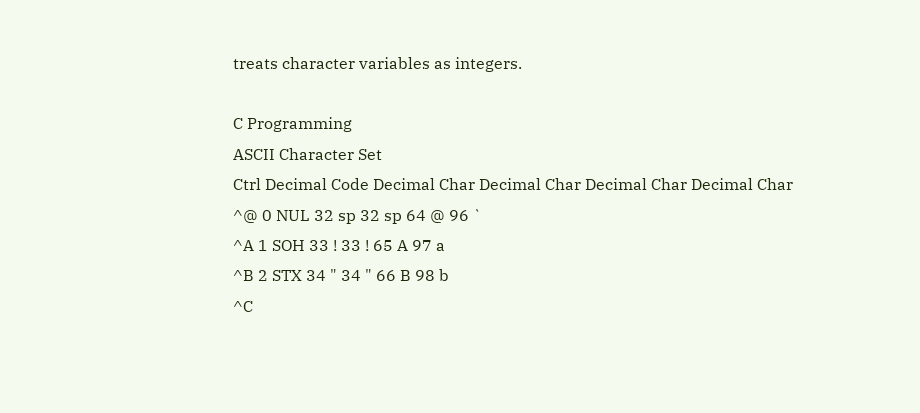treats character variables as integers.

C Programming
ASCII Character Set
Ctrl Decimal Code Decimal Char Decimal Char Decimal Char Decimal Char
^@ 0 NUL 32 sp 32 sp 64 @ 96 `
^A 1 SOH 33 ! 33 ! 65 A 97 a
^B 2 STX 34 " 34 " 66 B 98 b
^C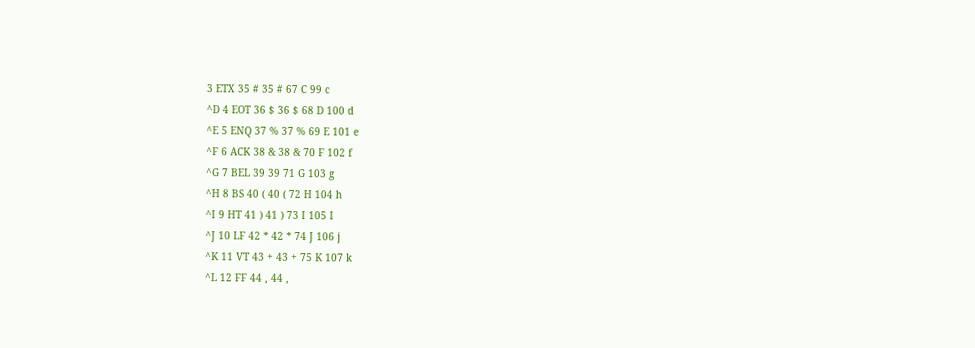3 ETX 35 # 35 # 67 C 99 c
^D 4 EOT 36 $ 36 $ 68 D 100 d
^E 5 ENQ 37 % 37 % 69 E 101 e
^F 6 ACK 38 & 38 & 70 F 102 f
^G 7 BEL 39 39 71 G 103 g
^H 8 BS 40 ( 40 ( 72 H 104 h
^I 9 HT 41 ) 41 ) 73 I 105 I
^J 10 LF 42 * 42 * 74 J 106 j
^K 11 VT 43 + 43 + 75 K 107 k
^L 12 FF 44 , 44 ,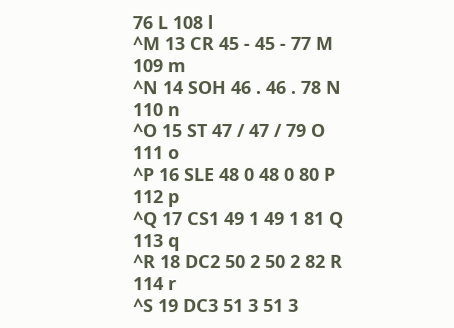76 L 108 l
^M 13 CR 45 - 45 - 77 M 109 m
^N 14 SOH 46 . 46 . 78 N 110 n
^O 15 ST 47 / 47 / 79 O 111 o
^P 16 SLE 48 0 48 0 80 P 112 p
^Q 17 CS1 49 1 49 1 81 Q 113 q
^R 18 DC2 50 2 50 2 82 R 114 r
^S 19 DC3 51 3 51 3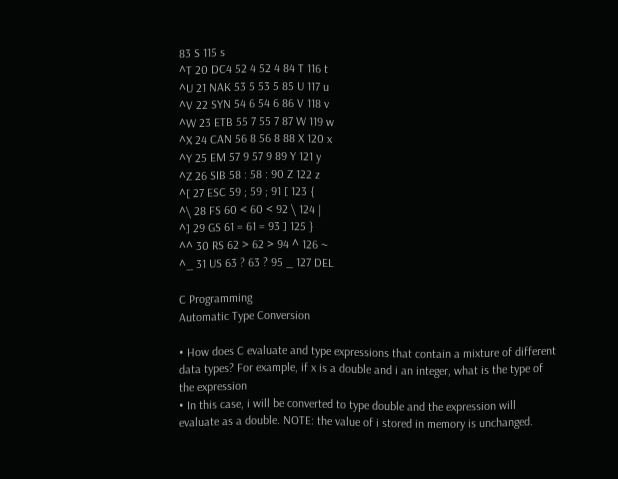83 S 115 s
^T 20 DC4 52 4 52 4 84 T 116 t
^U 21 NAK 53 5 53 5 85 U 117 u
^V 22 SYN 54 6 54 6 86 V 118 v
^W 23 ETB 55 7 55 7 87 W 119 w
^X 24 CAN 56 8 56 8 88 X 120 x
^Y 25 EM 57 9 57 9 89 Y 121 y
^Z 26 SIB 58 : 58 : 90 Z 122 z
^[ 27 ESC 59 ; 59 ; 91 [ 123 {
^\ 28 FS 60 < 60 < 92 \ 124 |
^] 29 GS 61 = 61 = 93 ] 125 }
^^ 30 RS 62 > 62 > 94 ^ 126 ~
^_ 31 US 63 ? 63 ? 95 _ 127 DEL

C Programming
Automatic Type Conversion

• How does C evaluate and type expressions that contain a mixture of different
data types? For example, if x is a double and i an integer, what is the type of
the expression
• In this case, i will be converted to type double and the expression will
evaluate as a double. NOTE: the value of i stored in memory is unchanged.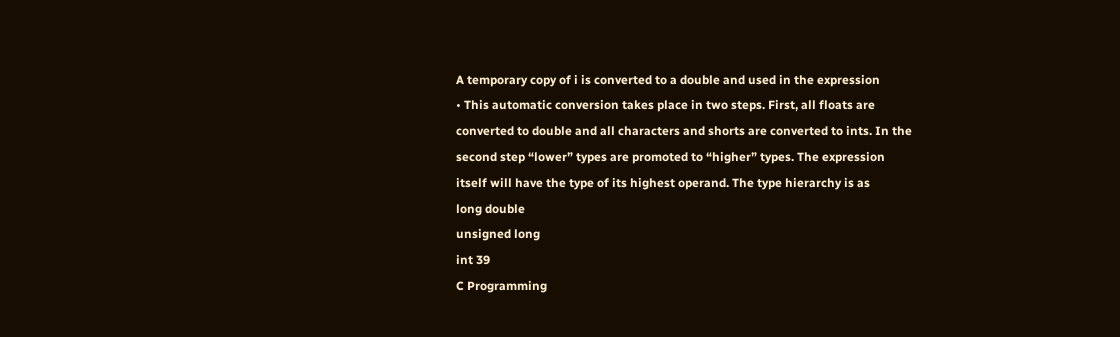A temporary copy of i is converted to a double and used in the expression
• This automatic conversion takes place in two steps. First, all floats are
converted to double and all characters and shorts are converted to ints. In the
second step “lower” types are promoted to “higher” types. The expression
itself will have the type of its highest operand. The type hierarchy is as
long double
unsigned long
int 39
C Programming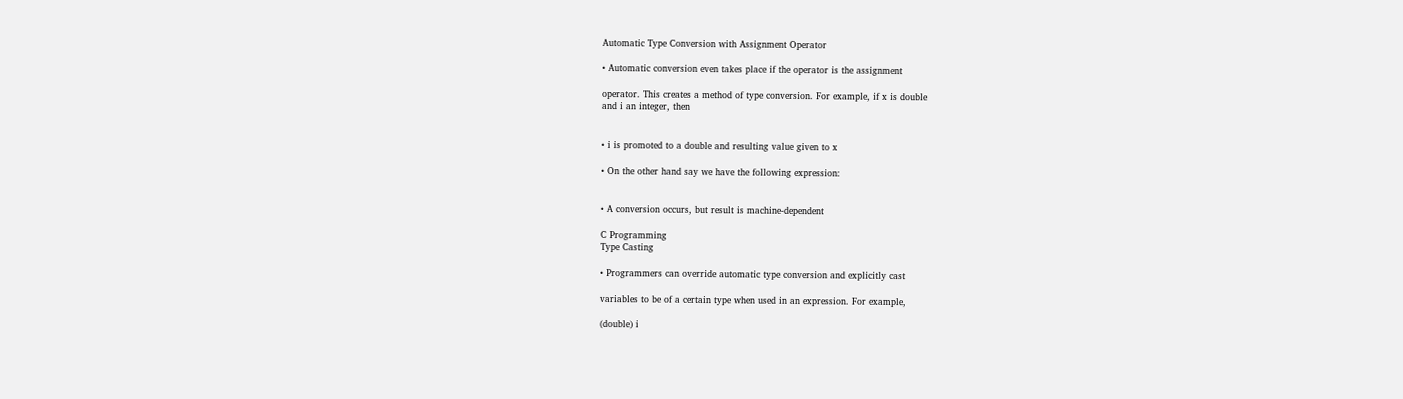Automatic Type Conversion with Assignment Operator

• Automatic conversion even takes place if the operator is the assignment

operator. This creates a method of type conversion. For example, if x is double
and i an integer, then


• i is promoted to a double and resulting value given to x

• On the other hand say we have the following expression:


• A conversion occurs, but result is machine-dependent

C Programming
Type Casting

• Programmers can override automatic type conversion and explicitly cast

variables to be of a certain type when used in an expression. For example,

(double) i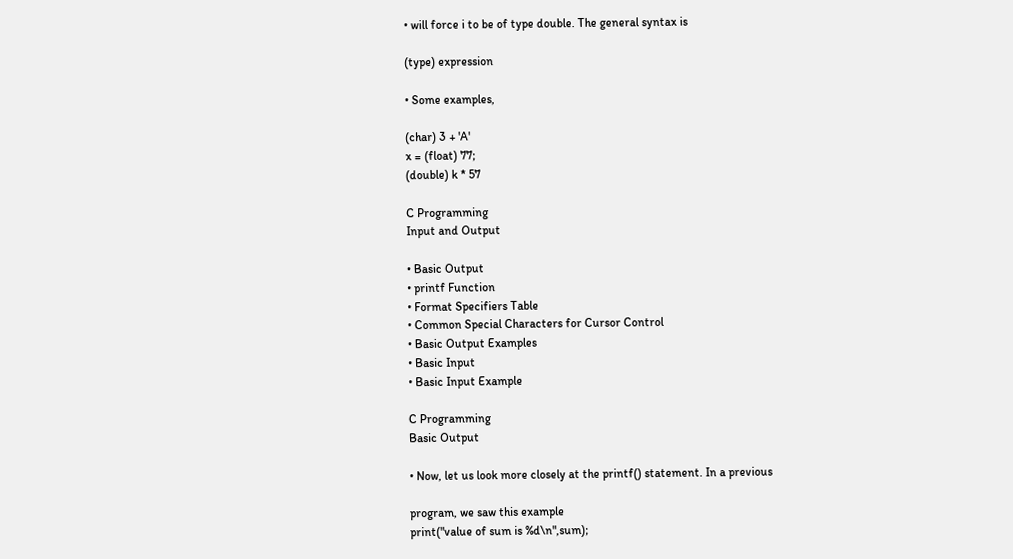• will force i to be of type double. The general syntax is

(type) expression

• Some examples,

(char) 3 + 'A'
x = (float) 77;
(double) k * 57

C Programming
Input and Output

• Basic Output
• printf Function
• Format Specifiers Table
• Common Special Characters for Cursor Control
• Basic Output Examples
• Basic Input
• Basic Input Example

C Programming
Basic Output

• Now, let us look more closely at the printf() statement. In a previous

program, we saw this example
print("value of sum is %d\n",sum);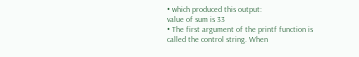• which produced this output:
value of sum is 33
• The first argument of the printf function is called the control string. When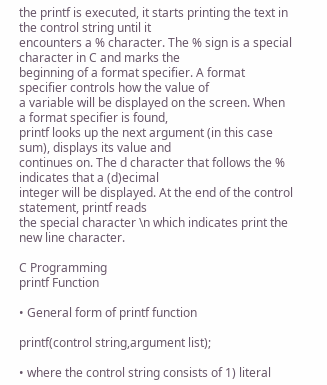the printf is executed, it starts printing the text in the control string until it
encounters a % character. The % sign is a special character in C and marks the
beginning of a format specifier. A format specifier controls how the value of
a variable will be displayed on the screen. When a format specifier is found,
printf looks up the next argument (in this case sum), displays its value and
continues on. The d character that follows the % indicates that a (d)ecimal
integer will be displayed. At the end of the control statement, printf reads
the special character \n which indicates print the new line character.

C Programming
printf Function

• General form of printf function

printf(control string,argument list);

• where the control string consists of 1) literal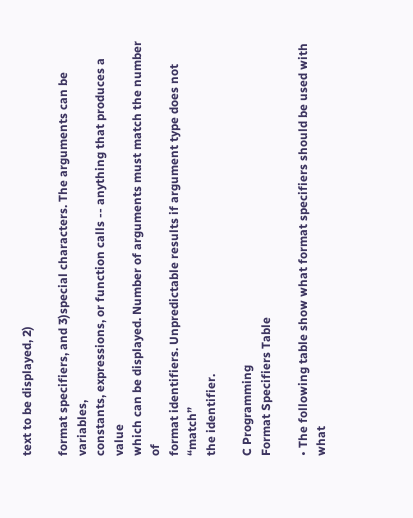text to be displayed, 2)

format specifiers, and 3)special characters. The arguments can be variables,
constants, expressions, or function calls -- anything that produces a value
which can be displayed. Number of arguments must match the number of
format identifiers. Unpredictable results if argument type does not “match”
the identifier.

C Programming
Format Specifiers Table

• The following table show what format specifiers should be used with what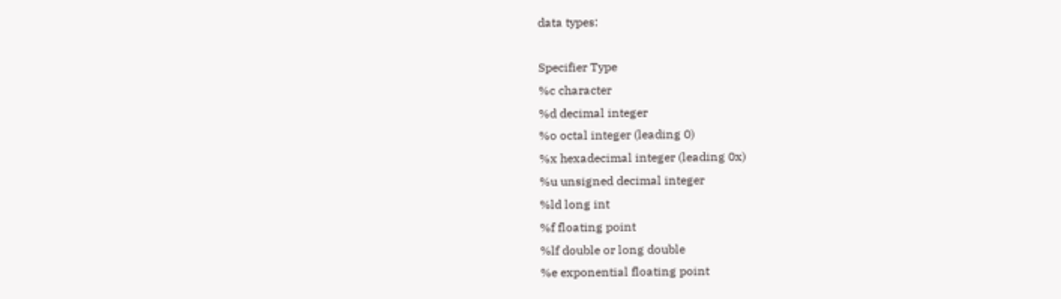data types:

Specifier Type
%c character
%d decimal integer
%o octal integer (leading 0)
%x hexadecimal integer (leading 0x)
%u unsigned decimal integer
%ld long int
%f floating point
%lf double or long double
%e exponential floating point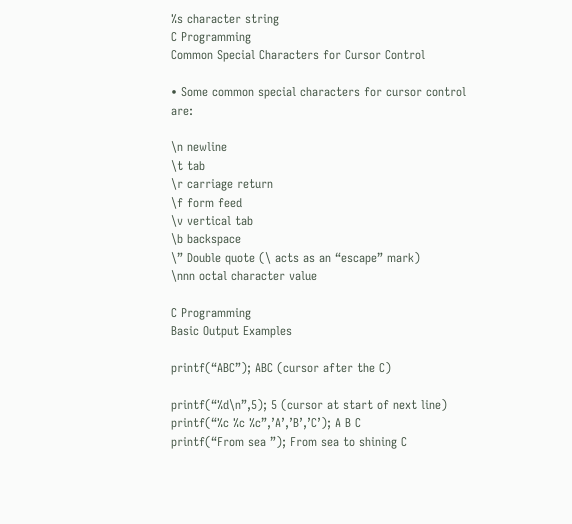%s character string
C Programming
Common Special Characters for Cursor Control

• Some common special characters for cursor control are:

\n newline
\t tab
\r carriage return
\f form feed
\v vertical tab
\b backspace
\” Double quote (\ acts as an “escape” mark)
\nnn octal character value

C Programming
Basic Output Examples

printf(“ABC”); ABC (cursor after the C)

printf(“%d\n”,5); 5 (cursor at start of next line)
printf(“%c %c %c”,’A’,’B’,’C’); A B C
printf(“From sea ”); From sea to shining C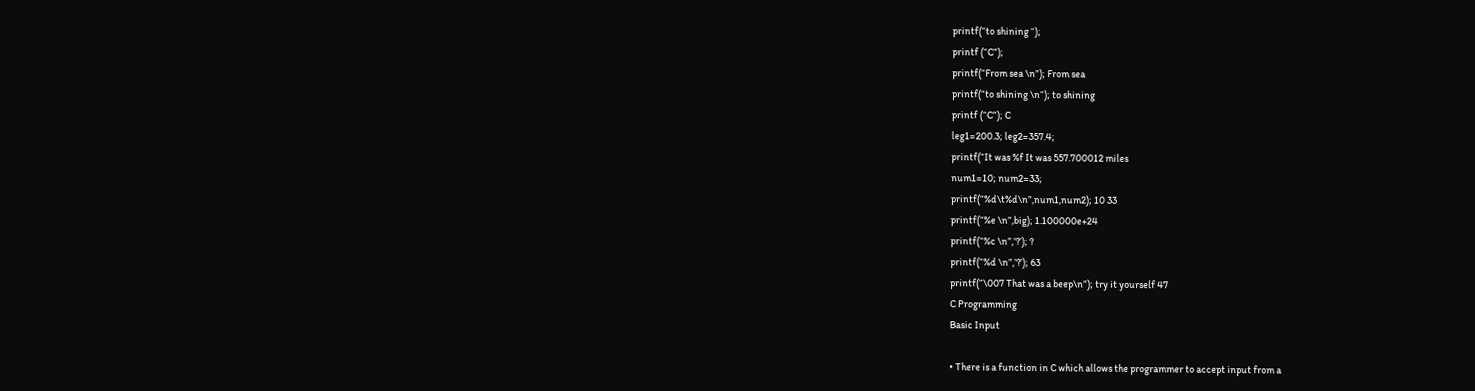printf(“to shining “);
printf (“C”);
printf(“From sea \n”); From sea
printf(“to shining \n“); to shining
printf (“C”); C
leg1=200.3; leg2=357.4;
printf(“It was %f It was 557.700012 miles
num1=10; num2=33;
printf(“%d\t%d\n”,num1,num2); 10 33
printf(“%e \n”,big); 1.100000e+24
printf(“%c \n”,’?’); ?
printf(“%d \n”,’?’); 63
printf(“\007 That was a beep\n”); try it yourself 47
C Programming
Basic Input

• There is a function in C which allows the programmer to accept input from a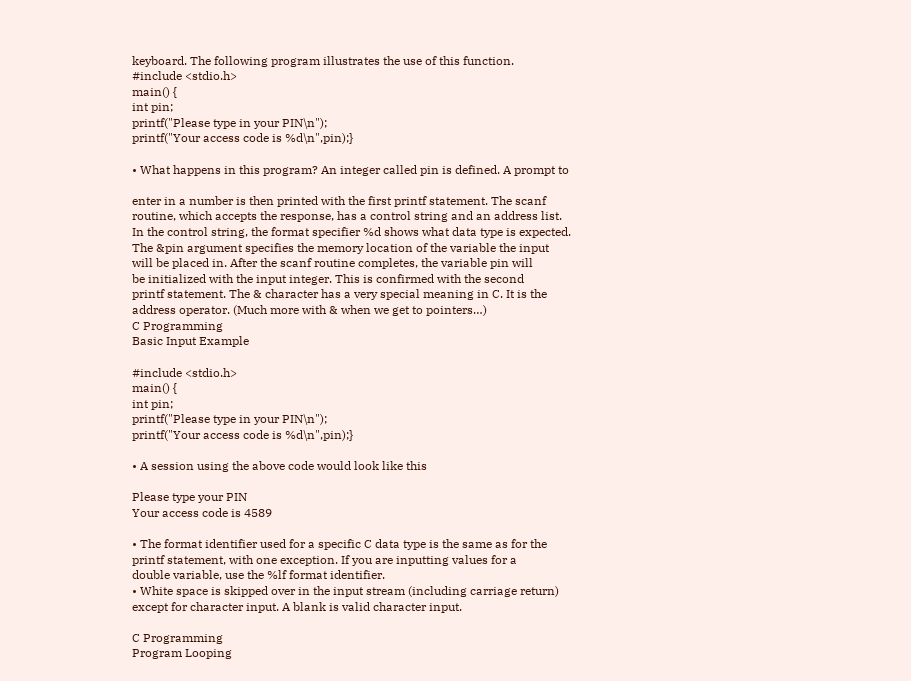keyboard. The following program illustrates the use of this function.
#include <stdio.h>
main() {
int pin;
printf("Please type in your PIN\n");
printf("Your access code is %d\n",pin);}

• What happens in this program? An integer called pin is defined. A prompt to

enter in a number is then printed with the first printf statement. The scanf
routine, which accepts the response, has a control string and an address list.
In the control string, the format specifier %d shows what data type is expected.
The &pin argument specifies the memory location of the variable the input
will be placed in. After the scanf routine completes, the variable pin will
be initialized with the input integer. This is confirmed with the second
printf statement. The & character has a very special meaning in C. It is the
address operator. (Much more with & when we get to pointers…)
C Programming
Basic Input Example

#include <stdio.h>
main() {
int pin;
printf("Please type in your PIN\n");
printf("Your access code is %d\n",pin);}

• A session using the above code would look like this

Please type your PIN
Your access code is 4589

• The format identifier used for a specific C data type is the same as for the
printf statement, with one exception. If you are inputting values for a
double variable, use the %lf format identifier.
• White space is skipped over in the input stream (including carriage return)
except for character input. A blank is valid character input.

C Programming
Program Looping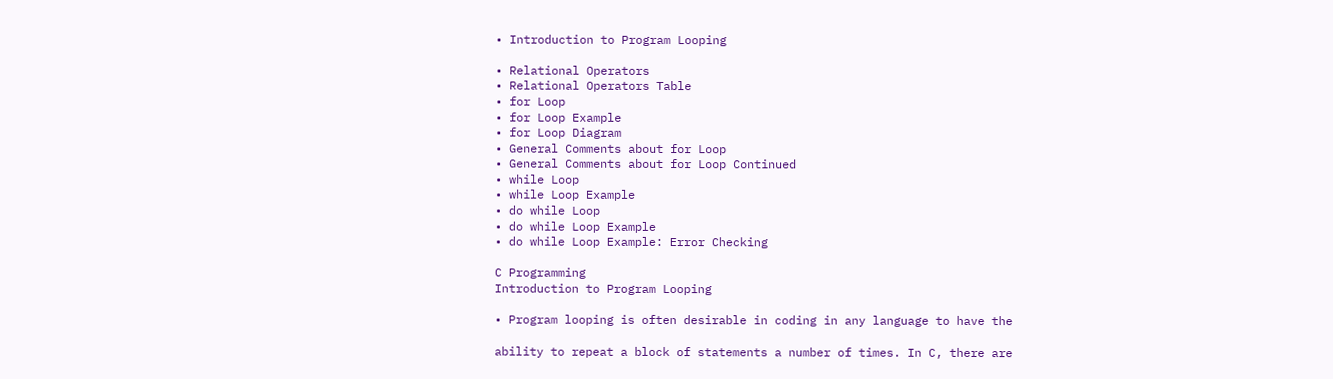• Introduction to Program Looping

• Relational Operators
• Relational Operators Table
• for Loop
• for Loop Example
• for Loop Diagram
• General Comments about for Loop
• General Comments about for Loop Continued
• while Loop
• while Loop Example
• do while Loop
• do while Loop Example
• do while Loop Example: Error Checking

C Programming
Introduction to Program Looping

• Program looping is often desirable in coding in any language to have the

ability to repeat a block of statements a number of times. In C, there are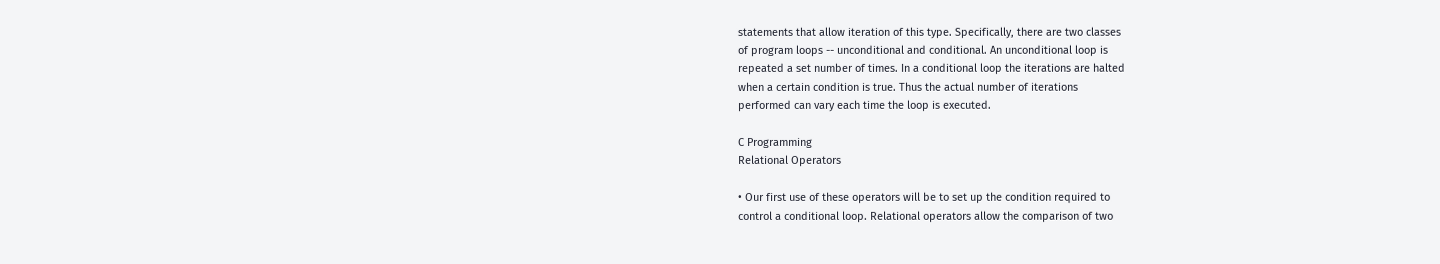statements that allow iteration of this type. Specifically, there are two classes
of program loops -- unconditional and conditional. An unconditional loop is
repeated a set number of times. In a conditional loop the iterations are halted
when a certain condition is true. Thus the actual number of iterations
performed can vary each time the loop is executed.

C Programming
Relational Operators

• Our first use of these operators will be to set up the condition required to
control a conditional loop. Relational operators allow the comparison of two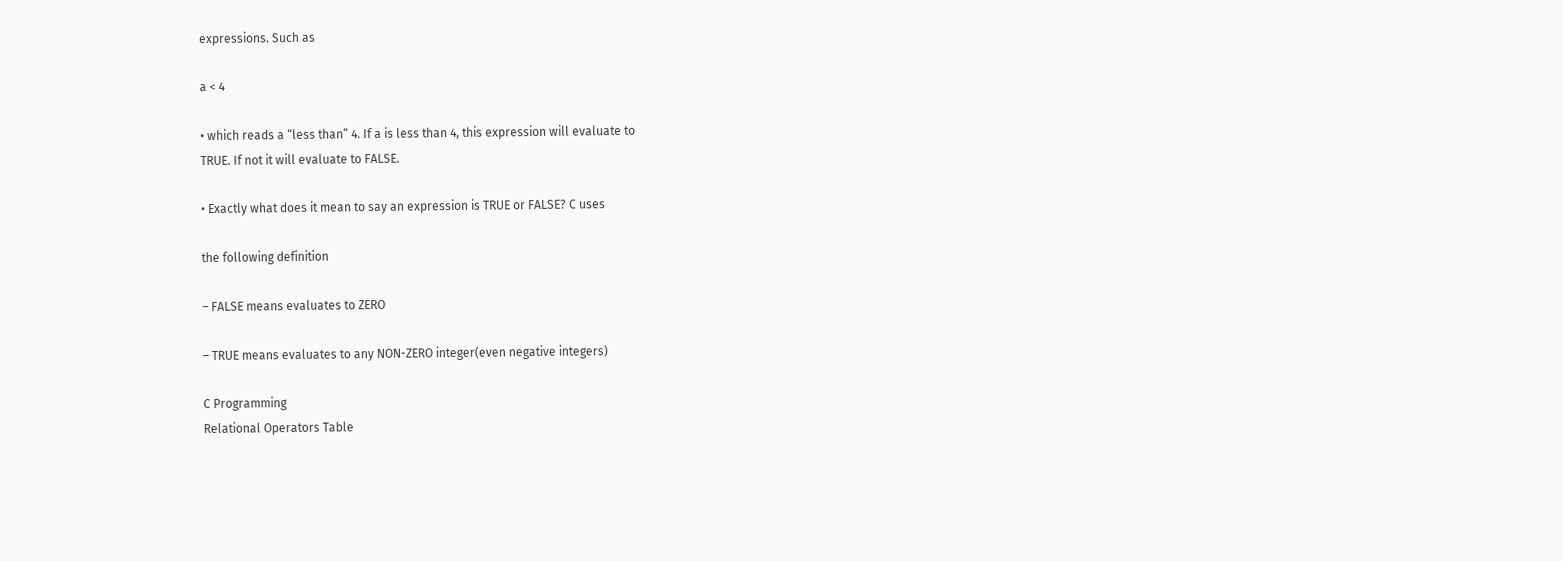expressions. Such as

a < 4

• which reads a “less than” 4. If a is less than 4, this expression will evaluate to
TRUE. If not it will evaluate to FALSE.

• Exactly what does it mean to say an expression is TRUE or FALSE? C uses

the following definition

– FALSE means evaluates to ZERO

– TRUE means evaluates to any NON-ZERO integer(even negative integers)

C Programming
Relational Operators Table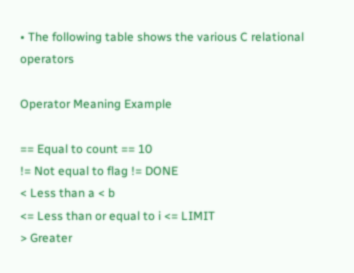• The following table shows the various C relational operators

Operator Meaning Example

== Equal to count == 10
!= Not equal to flag != DONE
< Less than a < b
<= Less than or equal to i <= LIMIT
> Greater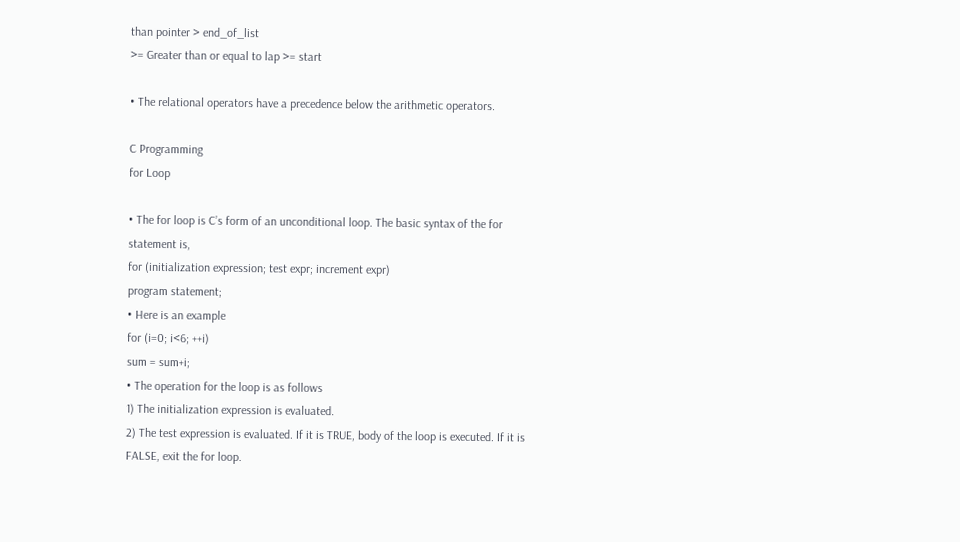than pointer > end_of_list
>= Greater than or equal to lap >= start

• The relational operators have a precedence below the arithmetic operators.

C Programming
for Loop

• The for loop is C’s form of an unconditional loop. The basic syntax of the for
statement is,
for (initialization expression; test expr; increment expr)
program statement;
• Here is an example
for (i=0; i<6; ++i)
sum = sum+i;
• The operation for the loop is as follows
1) The initialization expression is evaluated.
2) The test expression is evaluated. If it is TRUE, body of the loop is executed. If it is
FALSE, exit the for loop.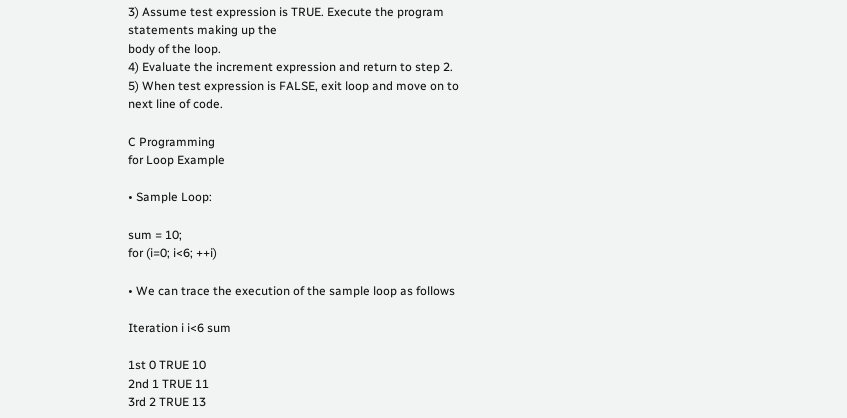3) Assume test expression is TRUE. Execute the program statements making up the
body of the loop.
4) Evaluate the increment expression and return to step 2.
5) When test expression is FALSE, exit loop and move on to next line of code.

C Programming
for Loop Example

• Sample Loop:

sum = 10;
for (i=0; i<6; ++i)

• We can trace the execution of the sample loop as follows

Iteration i i<6 sum

1st 0 TRUE 10
2nd 1 TRUE 11
3rd 2 TRUE 13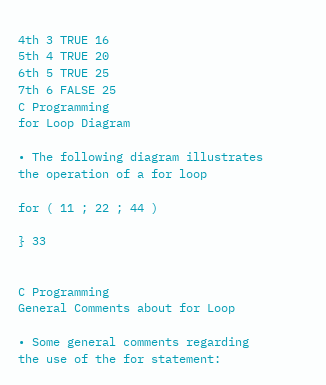4th 3 TRUE 16
5th 4 TRUE 20
6th 5 TRUE 25
7th 6 FALSE 25
C Programming
for Loop Diagram

• The following diagram illustrates the operation of a for loop

for ( 11 ; 22 ; 44 )

} 33


C Programming
General Comments about for Loop

• Some general comments regarding the use of the for statement: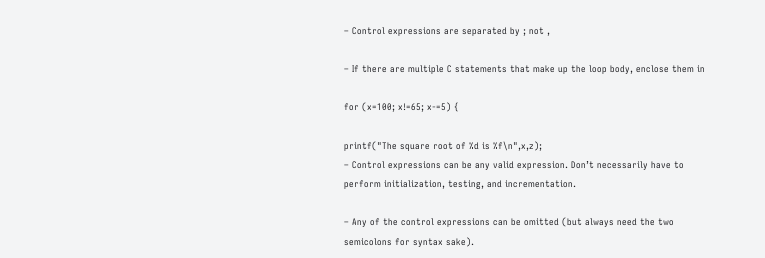– Control expressions are separated by ; not ,

– If there are multiple C statements that make up the loop body, enclose them in

for (x=100; x!=65; x-=5) {

printf("The square root of %d is %f\n",x,z);
– Control expressions can be any valid expression. Don’t necessarily have to
perform initialization, testing, and incrementation.

– Any of the control expressions can be omitted (but always need the two
semicolons for syntax sake).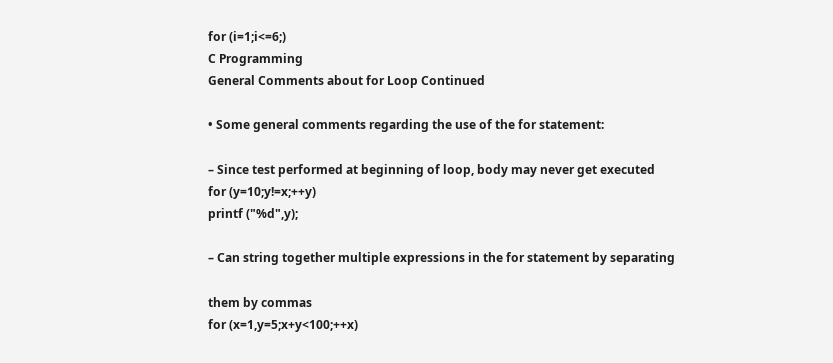for (i=1;i<=6;)
C Programming
General Comments about for Loop Continued

• Some general comments regarding the use of the for statement:

– Since test performed at beginning of loop, body may never get executed
for (y=10;y!=x;++y)
printf ("%d",y);

– Can string together multiple expressions in the for statement by separating

them by commas
for (x=1,y=5;x+y<100;++x)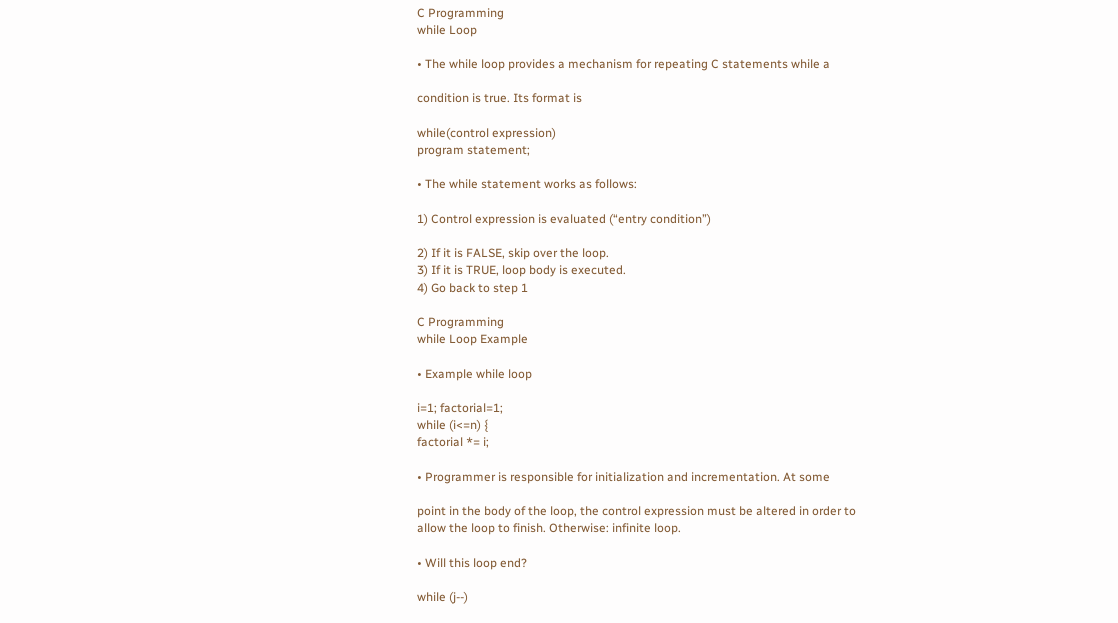C Programming
while Loop

• The while loop provides a mechanism for repeating C statements while a

condition is true. Its format is

while(control expression)
program statement;

• The while statement works as follows:

1) Control expression is evaluated (“entry condition”)

2) If it is FALSE, skip over the loop.
3) If it is TRUE, loop body is executed.
4) Go back to step 1

C Programming
while Loop Example

• Example while loop

i=1; factorial=1;
while (i<=n) {
factorial *= i;

• Programmer is responsible for initialization and incrementation. At some

point in the body of the loop, the control expression must be altered in order to
allow the loop to finish. Otherwise: infinite loop.

• Will this loop end?

while (j--)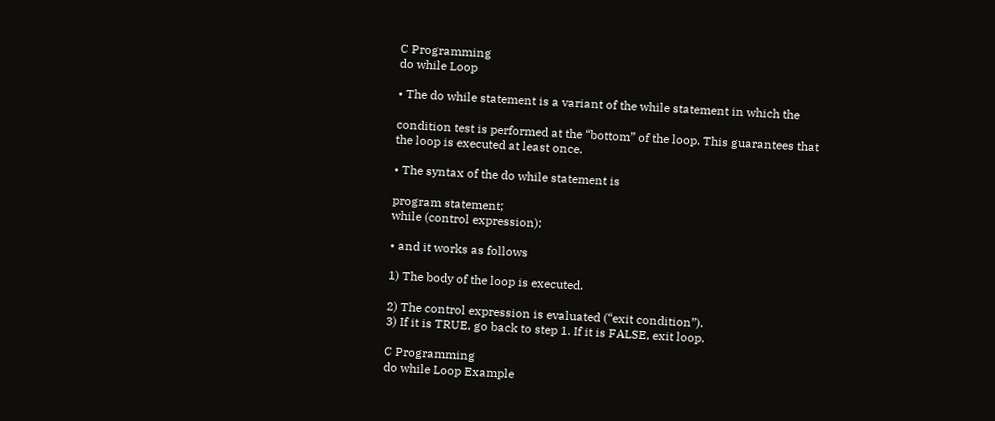C Programming
do while Loop

• The do while statement is a variant of the while statement in which the

condition test is performed at the “bottom” of the loop. This guarantees that
the loop is executed at least once.

• The syntax of the do while statement is

program statement;
while (control expression);

• and it works as follows

1) The body of the loop is executed.

2) The control expression is evaluated (“exit condition”).
3) If it is TRUE, go back to step 1. If it is FALSE, exit loop.

C Programming
do while Loop Example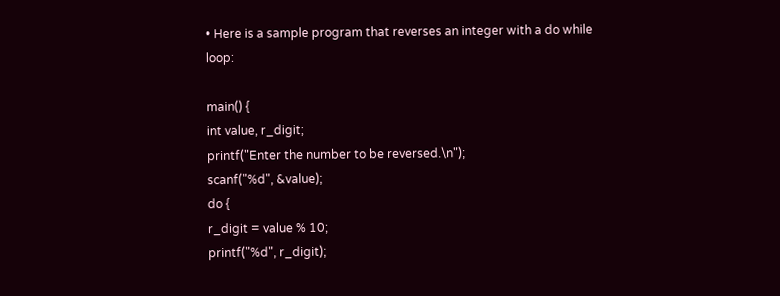• Here is a sample program that reverses an integer with a do while loop:

main() {
int value, r_digit;
printf("Enter the number to be reversed.\n");
scanf("%d", &value);
do {
r_digit = value % 10;
printf("%d", r_digit);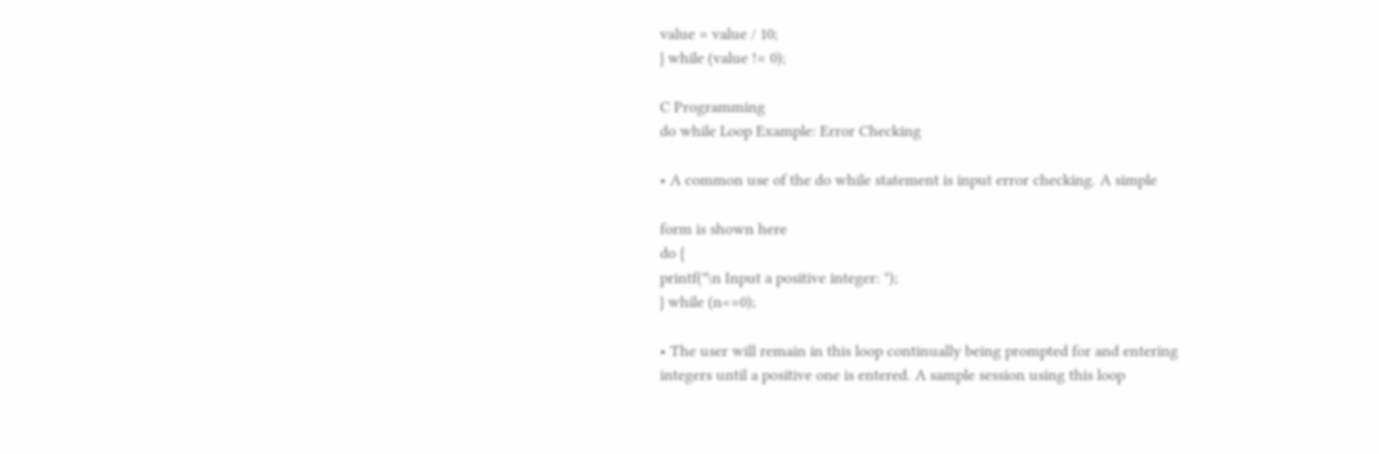value = value / 10;
} while (value != 0);

C Programming
do while Loop Example: Error Checking

• A common use of the do while statement is input error checking. A simple

form is shown here
do {
printf("\n Input a positive integer: ");
} while (n<=0);

• The user will remain in this loop continually being prompted for and entering
integers until a positive one is entered. A sample session using this loop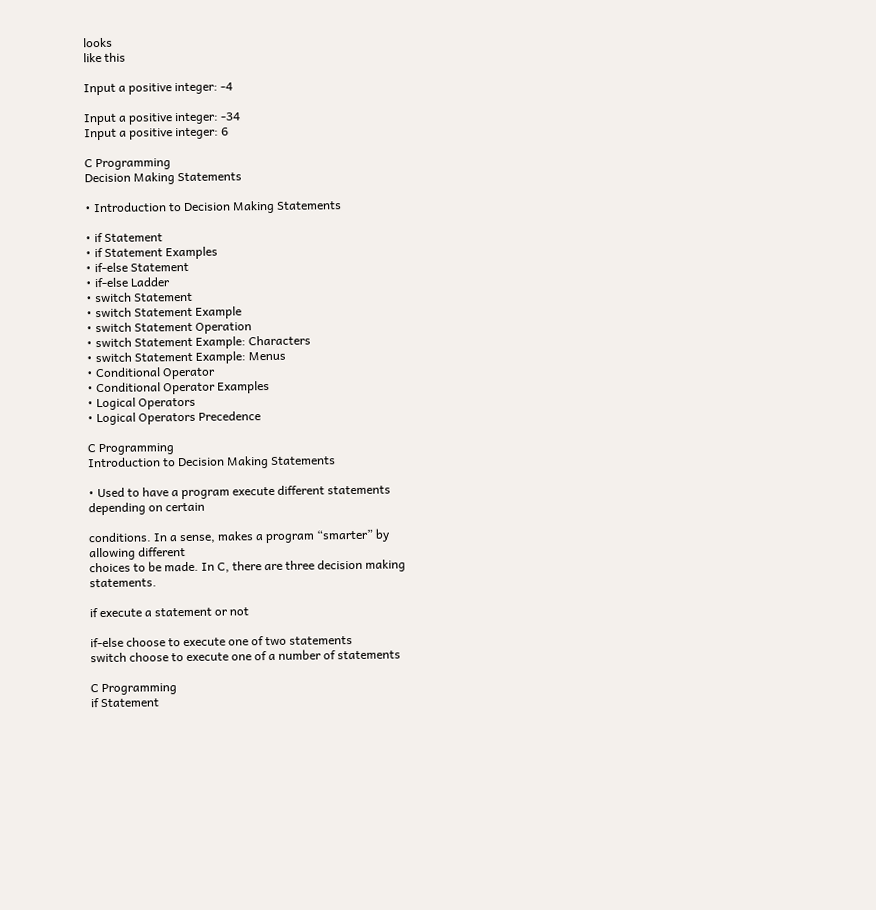looks
like this

Input a positive integer: -4

Input a positive integer: -34
Input a positive integer: 6

C Programming
Decision Making Statements

• Introduction to Decision Making Statements

• if Statement
• if Statement Examples
• if-else Statement
• if-else Ladder
• switch Statement
• switch Statement Example
• switch Statement Operation
• switch Statement Example: Characters
• switch Statement Example: Menus
• Conditional Operator
• Conditional Operator Examples
• Logical Operators
• Logical Operators Precedence

C Programming
Introduction to Decision Making Statements

• Used to have a program execute different statements depending on certain

conditions. In a sense, makes a program “smarter” by allowing different
choices to be made. In C, there are three decision making statements.

if execute a statement or not

if-else choose to execute one of two statements
switch choose to execute one of a number of statements

C Programming
if Statement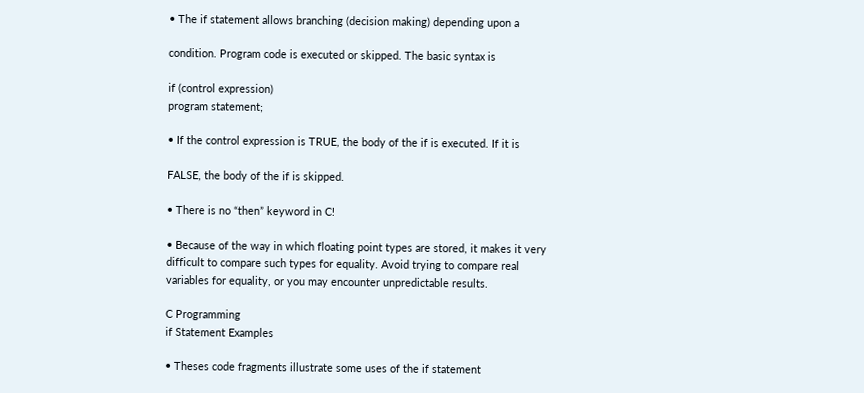• The if statement allows branching (decision making) depending upon a

condition. Program code is executed or skipped. The basic syntax is

if (control expression)
program statement;

• If the control expression is TRUE, the body of the if is executed. If it is

FALSE, the body of the if is skipped.

• There is no “then” keyword in C!

• Because of the way in which floating point types are stored, it makes it very
difficult to compare such types for equality. Avoid trying to compare real
variables for equality, or you may encounter unpredictable results.

C Programming
if Statement Examples

• Theses code fragments illustrate some uses of the if statement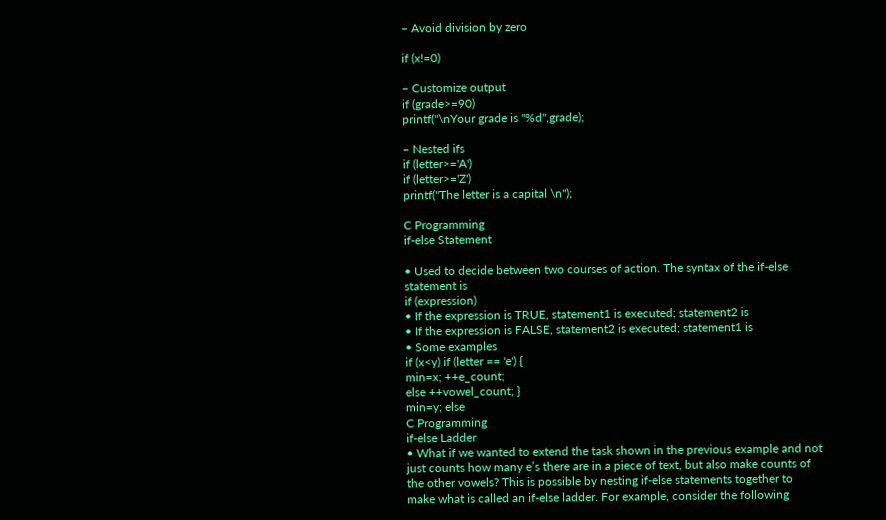– Avoid division by zero

if (x!=0)

– Customize output
if (grade>=90)
printf("\nYour grade is "%d",grade);

– Nested ifs
if (letter>='A')
if (letter>='Z')
printf("The letter is a capital \n");

C Programming
if-else Statement

• Used to decide between two courses of action. The syntax of the if-else
statement is
if (expression)
• If the expression is TRUE, statement1 is executed; statement2 is
• If the expression is FALSE, statement2 is executed; statement1 is
• Some examples
if (x<y) if (letter == 'e') {
min=x; ++e_count;
else ++vowel_count; }
min=y; else
C Programming
if-else Ladder
• What if we wanted to extend the task shown in the previous example and not
just counts how many e’s there are in a piece of text, but also make counts of
the other vowels? This is possible by nesting if-else statements together to
make what is called an if-else ladder. For example, consider the following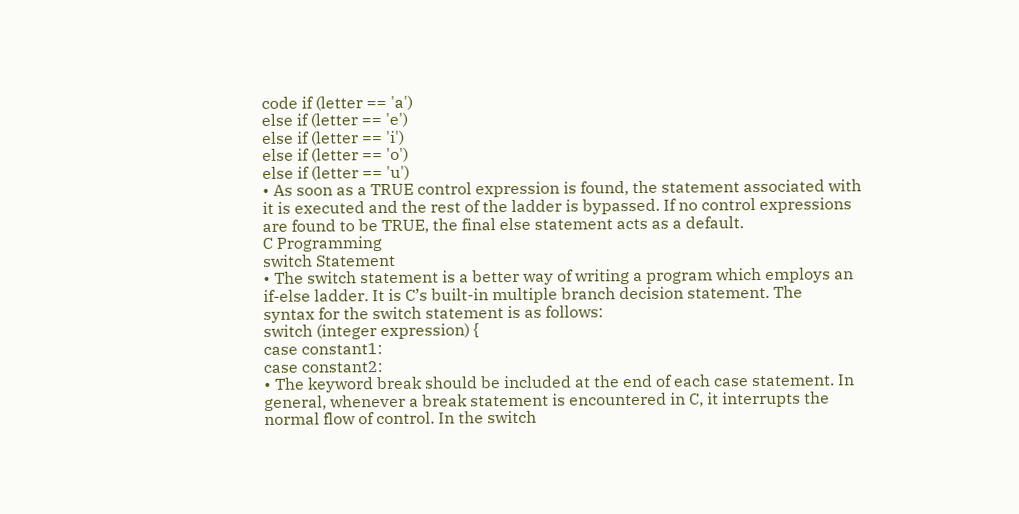code if (letter == 'a')
else if (letter == 'e')
else if (letter == 'i')
else if (letter == 'o')
else if (letter == 'u')
• As soon as a TRUE control expression is found, the statement associated with
it is executed and the rest of the ladder is bypassed. If no control expressions
are found to be TRUE, the final else statement acts as a default.
C Programming
switch Statement
• The switch statement is a better way of writing a program which employs an
if-else ladder. It is C’s built-in multiple branch decision statement. The
syntax for the switch statement is as follows:
switch (integer expression) {
case constant1:
case constant2:
• The keyword break should be included at the end of each case statement. In
general, whenever a break statement is encountered in C, it interrupts the
normal flow of control. In the switch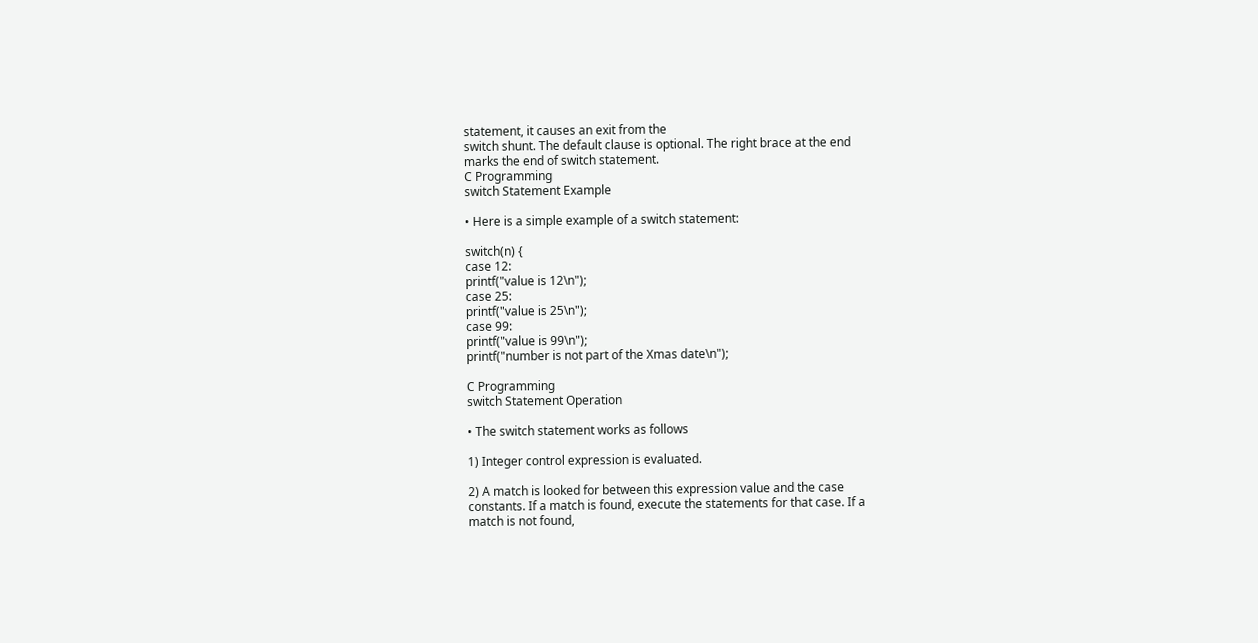statement, it causes an exit from the
switch shunt. The default clause is optional. The right brace at the end
marks the end of switch statement.
C Programming
switch Statement Example

• Here is a simple example of a switch statement:

switch(n) {
case 12:
printf("value is 12\n");
case 25:
printf("value is 25\n");
case 99:
printf("value is 99\n");
printf("number is not part of the Xmas date\n");

C Programming
switch Statement Operation

• The switch statement works as follows

1) Integer control expression is evaluated.

2) A match is looked for between this expression value and the case
constants. If a match is found, execute the statements for that case. If a
match is not found,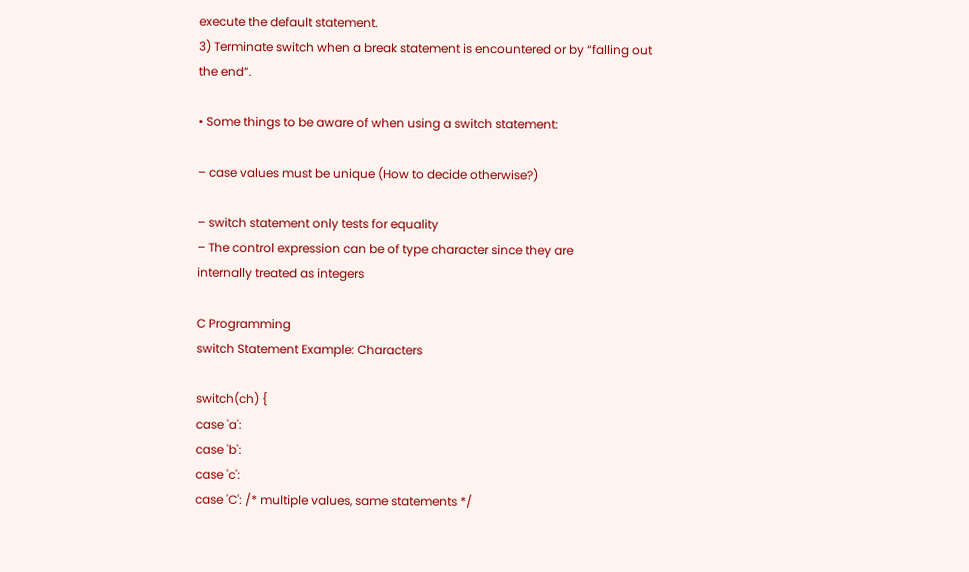execute the default statement.
3) Terminate switch when a break statement is encountered or by “falling out
the end”.

• Some things to be aware of when using a switch statement:

– case values must be unique (How to decide otherwise?)

– switch statement only tests for equality
– The control expression can be of type character since they are
internally treated as integers

C Programming
switch Statement Example: Characters

switch(ch) {
case 'a':
case 'b':
case 'c':
case 'C': /* multiple values, same statements */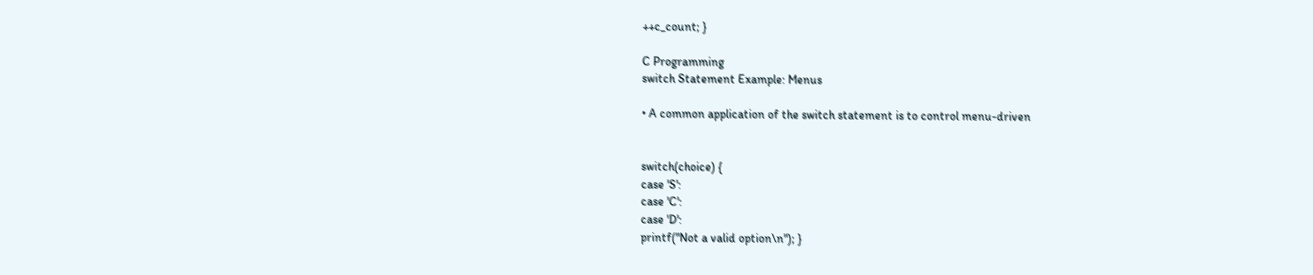++c_count; }

C Programming
switch Statement Example: Menus

• A common application of the switch statement is to control menu-driven


switch(choice) {
case 'S':
case 'C':
case 'D':
printf("Not a valid option\n"); }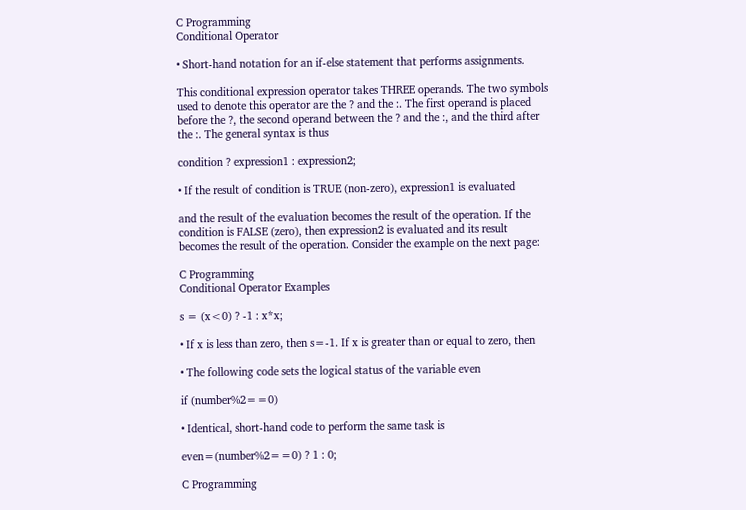C Programming
Conditional Operator

• Short-hand notation for an if-else statement that performs assignments.

This conditional expression operator takes THREE operands. The two symbols
used to denote this operator are the ? and the :. The first operand is placed
before the ?, the second operand between the ? and the :, and the third after
the :. The general syntax is thus

condition ? expression1 : expression2;

• If the result of condition is TRUE (non-zero), expression1 is evaluated

and the result of the evaluation becomes the result of the operation. If the
condition is FALSE (zero), then expression2 is evaluated and its result
becomes the result of the operation. Consider the example on the next page:

C Programming
Conditional Operator Examples

s = (x<0) ? -1 : x*x;

• If x is less than zero, then s=-1. If x is greater than or equal to zero, then

• The following code sets the logical status of the variable even

if (number%2==0)

• Identical, short-hand code to perform the same task is

even=(number%2==0) ? 1 : 0;

C Programming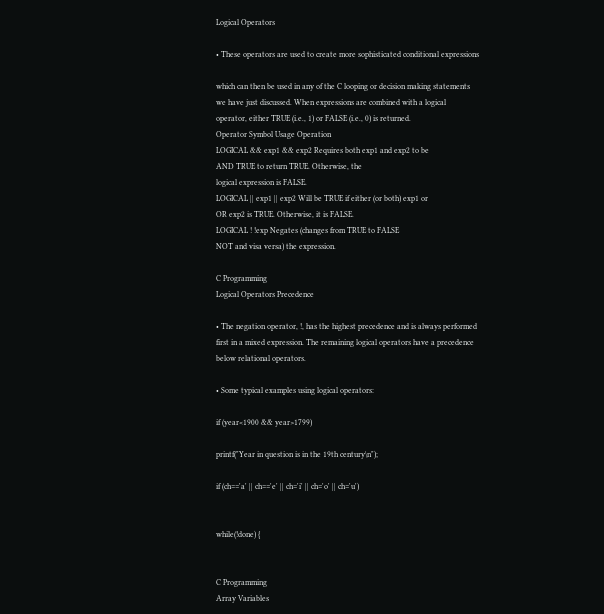Logical Operators

• These operators are used to create more sophisticated conditional expressions

which can then be used in any of the C looping or decision making statements
we have just discussed. When expressions are combined with a logical
operator, either TRUE (i.e., 1) or FALSE (i.e., 0) is returned.
Operator Symbol Usage Operation
LOGICAL && exp1 && exp2 Requires both exp1 and exp2 to be
AND TRUE to return TRUE. Otherwise, the
logical expression is FALSE.
LOGICAL || exp1 || exp2 Will be TRUE if either (or both) exp1 or
OR exp2 is TRUE. Otherwise, it is FALSE.
LOGICAL ! !exp Negates (changes from TRUE to FALSE
NOT and visa versa) the expression.

C Programming
Logical Operators Precedence

• The negation operator, !, has the highest precedence and is always performed
first in a mixed expression. The remaining logical operators have a precedence
below relational operators.

• Some typical examples using logical operators:

if (year<1900 && year>1799)

printf("Year in question is in the 19th century\n");

if (ch=='a' || ch=='e' || ch='i' || ch='o' || ch='u')


while(!done) {


C Programming
Array Variables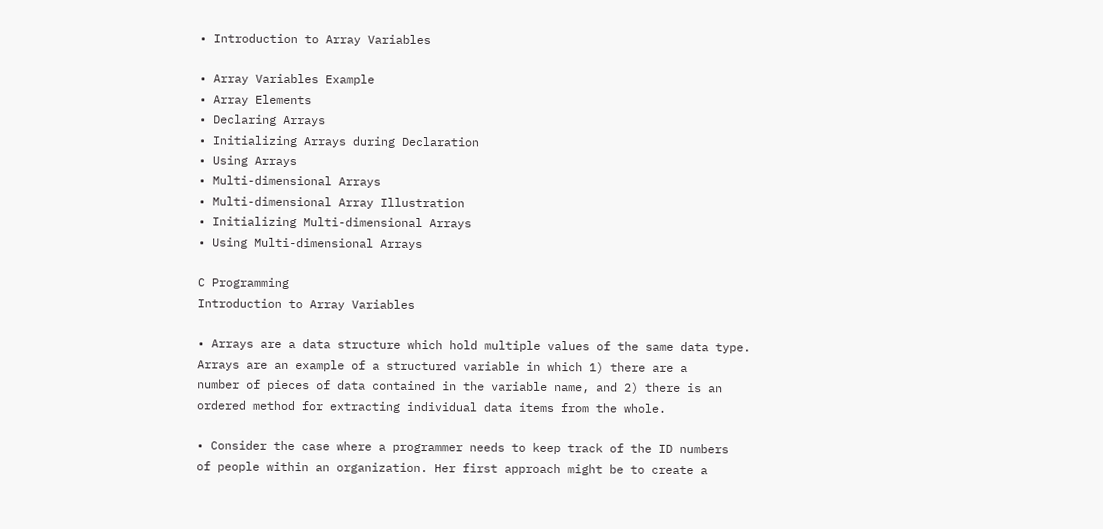• Introduction to Array Variables

• Array Variables Example
• Array Elements
• Declaring Arrays
• Initializing Arrays during Declaration
• Using Arrays
• Multi-dimensional Arrays
• Multi-dimensional Array Illustration
• Initializing Multi-dimensional Arrays
• Using Multi-dimensional Arrays

C Programming
Introduction to Array Variables

• Arrays are a data structure which hold multiple values of the same data type.
Arrays are an example of a structured variable in which 1) there are a
number of pieces of data contained in the variable name, and 2) there is an
ordered method for extracting individual data items from the whole.

• Consider the case where a programmer needs to keep track of the ID numbers
of people within an organization. Her first approach might be to create a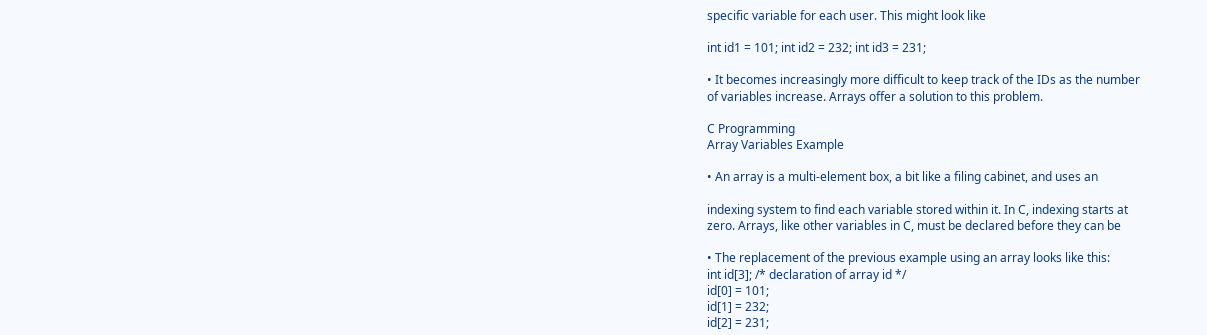specific variable for each user. This might look like

int id1 = 101; int id2 = 232; int id3 = 231;

• It becomes increasingly more difficult to keep track of the IDs as the number
of variables increase. Arrays offer a solution to this problem.

C Programming
Array Variables Example

• An array is a multi-element box, a bit like a filing cabinet, and uses an

indexing system to find each variable stored within it. In C, indexing starts at
zero. Arrays, like other variables in C, must be declared before they can be

• The replacement of the previous example using an array looks like this:
int id[3]; /* declaration of array id */
id[0] = 101;
id[1] = 232;
id[2] = 231;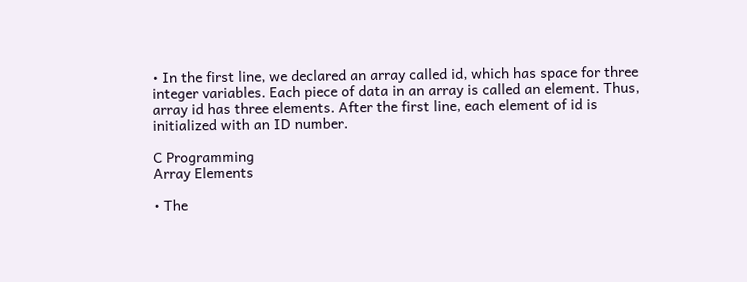• In the first line, we declared an array called id, which has space for three
integer variables. Each piece of data in an array is called an element. Thus,
array id has three elements. After the first line, each element of id is
initialized with an ID number.

C Programming
Array Elements

• The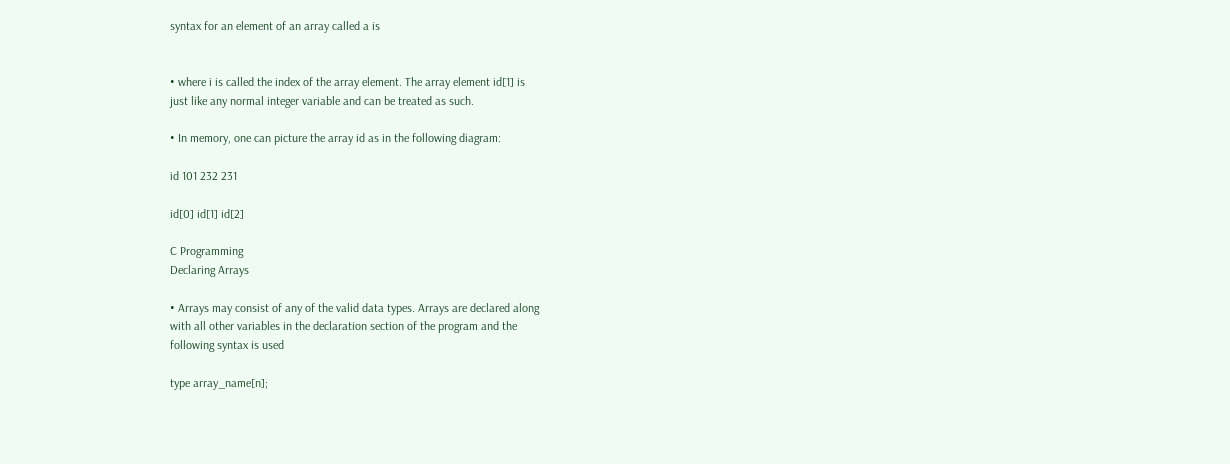syntax for an element of an array called a is


• where i is called the index of the array element. The array element id[1] is
just like any normal integer variable and can be treated as such.

• In memory, one can picture the array id as in the following diagram:

id 101 232 231

id[0] id[1] id[2]

C Programming
Declaring Arrays

• Arrays may consist of any of the valid data types. Arrays are declared along
with all other variables in the declaration section of the program and the
following syntax is used

type array_name[n];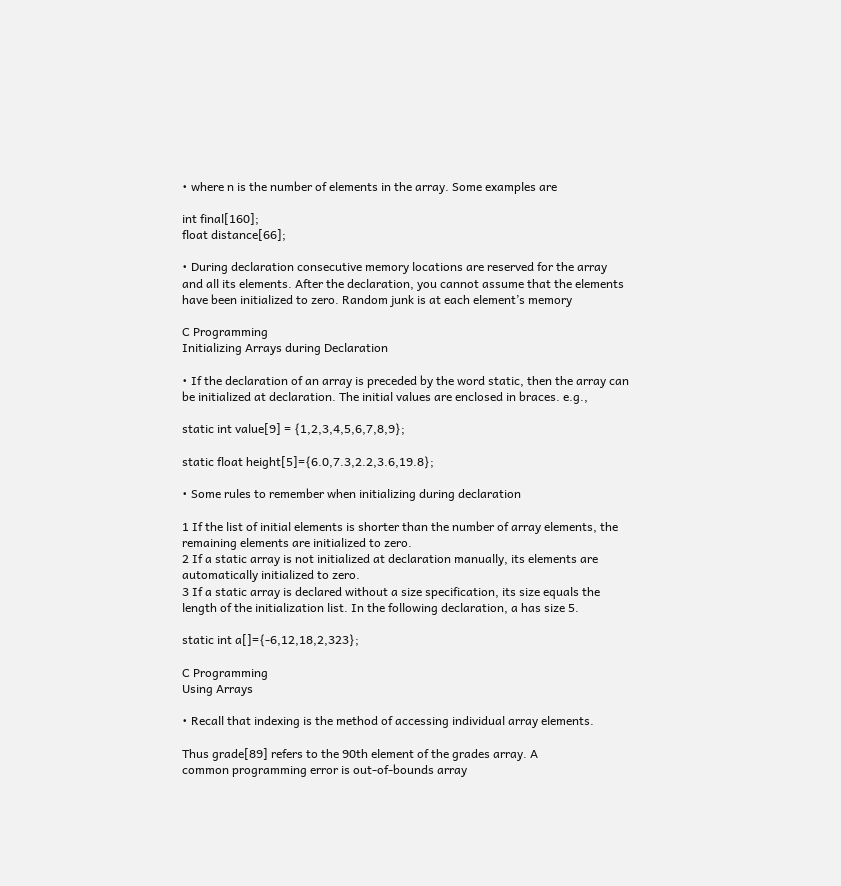• where n is the number of elements in the array. Some examples are

int final[160];
float distance[66];

• During declaration consecutive memory locations are reserved for the array
and all its elements. After the declaration, you cannot assume that the elements
have been initialized to zero. Random junk is at each element’s memory

C Programming
Initializing Arrays during Declaration

• If the declaration of an array is preceded by the word static, then the array can
be initialized at declaration. The initial values are enclosed in braces. e.g.,

static int value[9] = {1,2,3,4,5,6,7,8,9};

static float height[5]={6.0,7.3,2.2,3.6,19.8};

• Some rules to remember when initializing during declaration

1 If the list of initial elements is shorter than the number of array elements, the
remaining elements are initialized to zero.
2 If a static array is not initialized at declaration manually, its elements are
automatically initialized to zero.
3 If a static array is declared without a size specification, its size equals the
length of the initialization list. In the following declaration, a has size 5.

static int a[]={-6,12,18,2,323};

C Programming
Using Arrays

• Recall that indexing is the method of accessing individual array elements.

Thus grade[89] refers to the 90th element of the grades array. A
common programming error is out-of-bounds array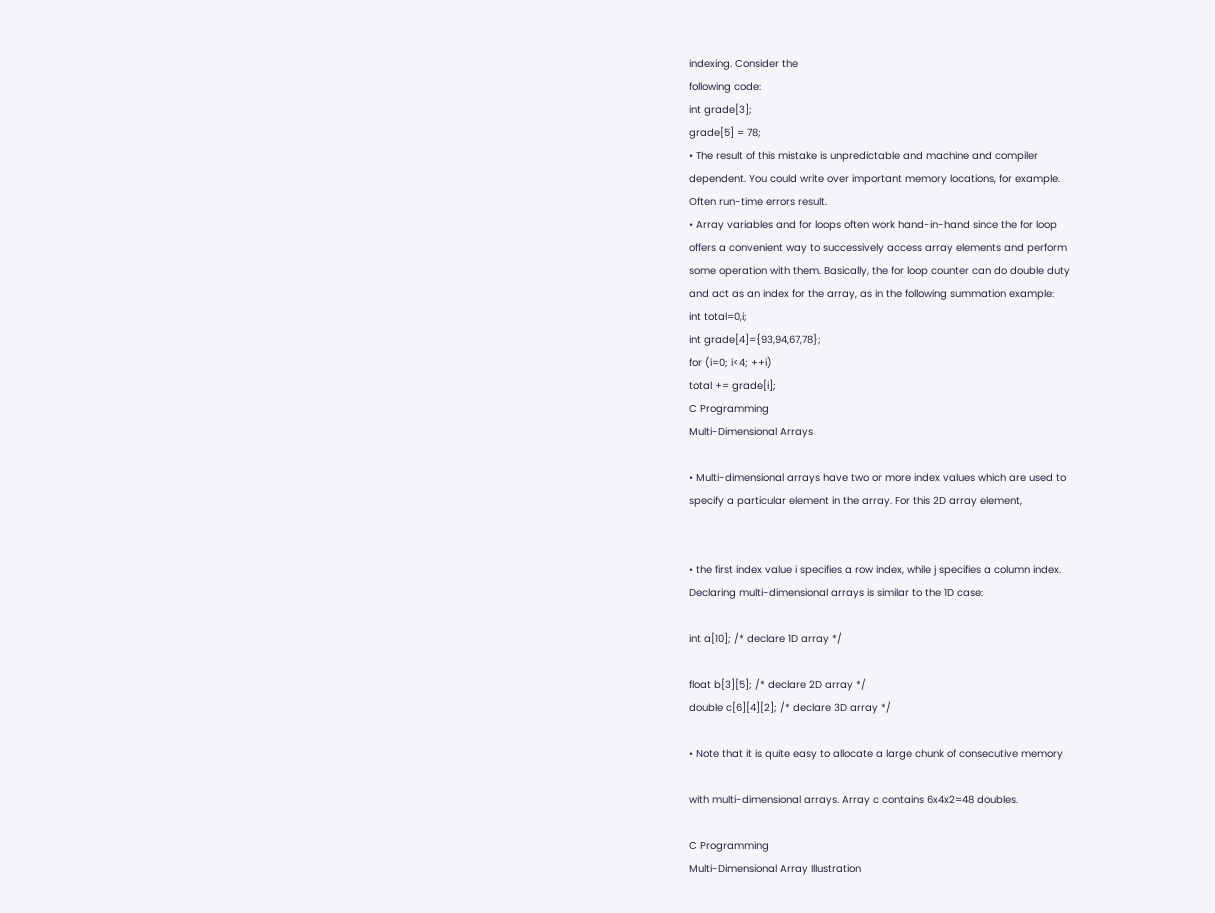indexing. Consider the
following code:
int grade[3];
grade[5] = 78;
• The result of this mistake is unpredictable and machine and compiler
dependent. You could write over important memory locations, for example.
Often run-time errors result.
• Array variables and for loops often work hand-in-hand since the for loop
offers a convenient way to successively access array elements and perform
some operation with them. Basically, the for loop counter can do double duty
and act as an index for the array, as in the following summation example:
int total=0,i;
int grade[4]={93,94,67,78};
for (i=0; i<4; ++i)
total += grade[i];
C Programming
Multi-Dimensional Arrays

• Multi-dimensional arrays have two or more index values which are used to
specify a particular element in the array. For this 2D array element,


• the first index value i specifies a row index, while j specifies a column index.
Declaring multi-dimensional arrays is similar to the 1D case:

int a[10]; /* declare 1D array */

float b[3][5]; /* declare 2D array */
double c[6][4][2]; /* declare 3D array */

• Note that it is quite easy to allocate a large chunk of consecutive memory

with multi-dimensional arrays. Array c contains 6x4x2=48 doubles.

C Programming
Multi-Dimensional Array Illustration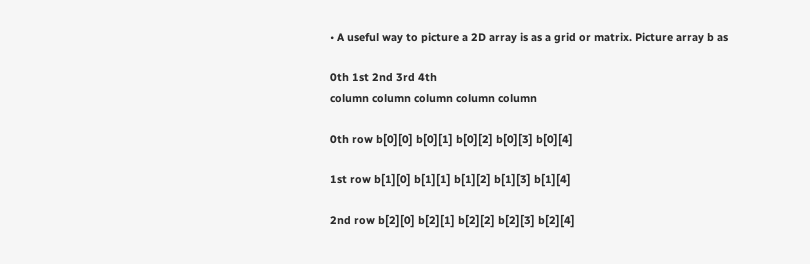• A useful way to picture a 2D array is as a grid or matrix. Picture array b as

0th 1st 2nd 3rd 4th
column column column column column

0th row b[0][0] b[0][1] b[0][2] b[0][3] b[0][4]

1st row b[1][0] b[1][1] b[1][2] b[1][3] b[1][4]

2nd row b[2][0] b[2][1] b[2][2] b[2][3] b[2][4]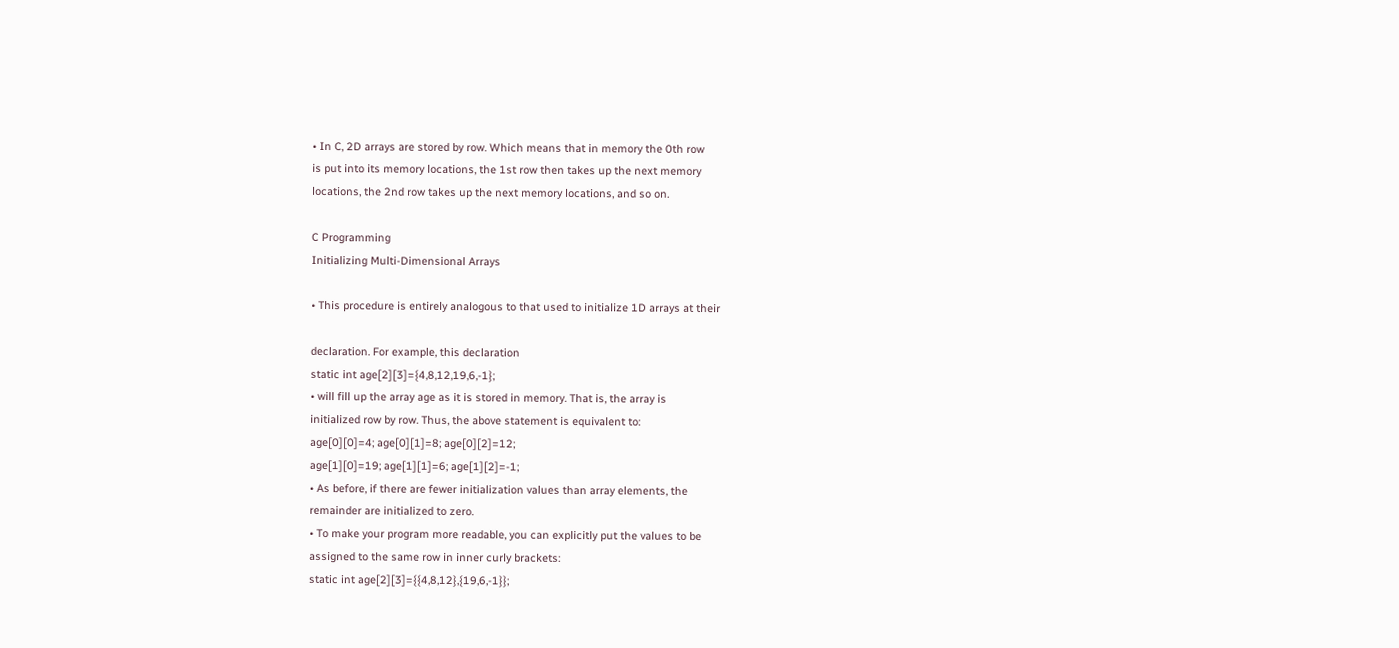• In C, 2D arrays are stored by row. Which means that in memory the 0th row
is put into its memory locations, the 1st row then takes up the next memory
locations, the 2nd row takes up the next memory locations, and so on.

C Programming
Initializing Multi-Dimensional Arrays

• This procedure is entirely analogous to that used to initialize 1D arrays at their

declaration. For example, this declaration
static int age[2][3]={4,8,12,19,6,-1};
• will fill up the array age as it is stored in memory. That is, the array is
initialized row by row. Thus, the above statement is equivalent to:
age[0][0]=4; age[0][1]=8; age[0][2]=12;
age[1][0]=19; age[1][1]=6; age[1][2]=-1;
• As before, if there are fewer initialization values than array elements, the
remainder are initialized to zero.
• To make your program more readable, you can explicitly put the values to be
assigned to the same row in inner curly brackets:
static int age[2][3]={{4,8,12},{19,6,-1}};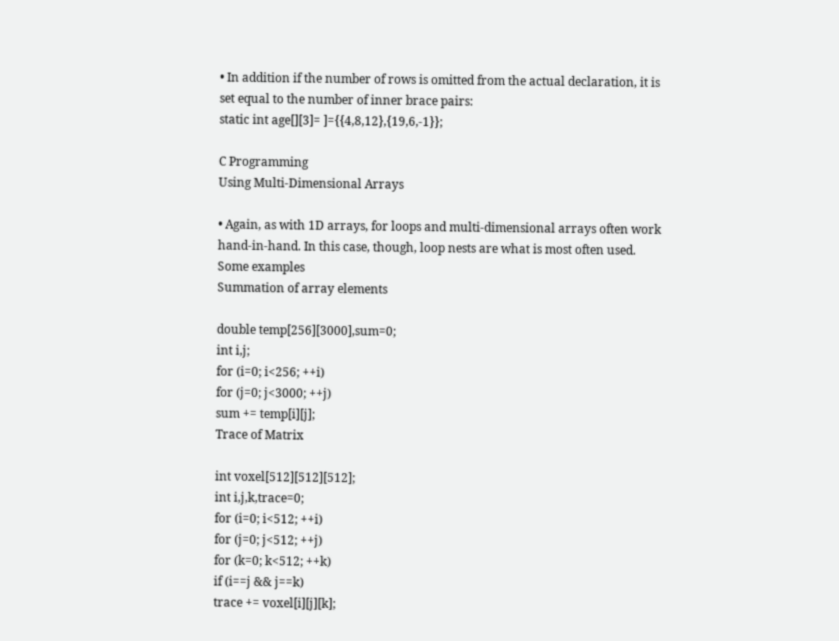• In addition if the number of rows is omitted from the actual declaration, it is
set equal to the number of inner brace pairs:
static int age[][3]= ]={{4,8,12},{19,6,-1}};

C Programming
Using Multi-Dimensional Arrays

• Again, as with 1D arrays, for loops and multi-dimensional arrays often work
hand-in-hand. In this case, though, loop nests are what is most often used.
Some examples
Summation of array elements

double temp[256][3000],sum=0;
int i,j;
for (i=0; i<256; ++i)
for (j=0; j<3000; ++j)
sum += temp[i][j];
Trace of Matrix

int voxel[512][512][512];
int i,j,k,trace=0;
for (i=0; i<512; ++i)
for (j=0; j<512; ++j)
for (k=0; k<512; ++k)
if (i==j && j==k)
trace += voxel[i][j][k];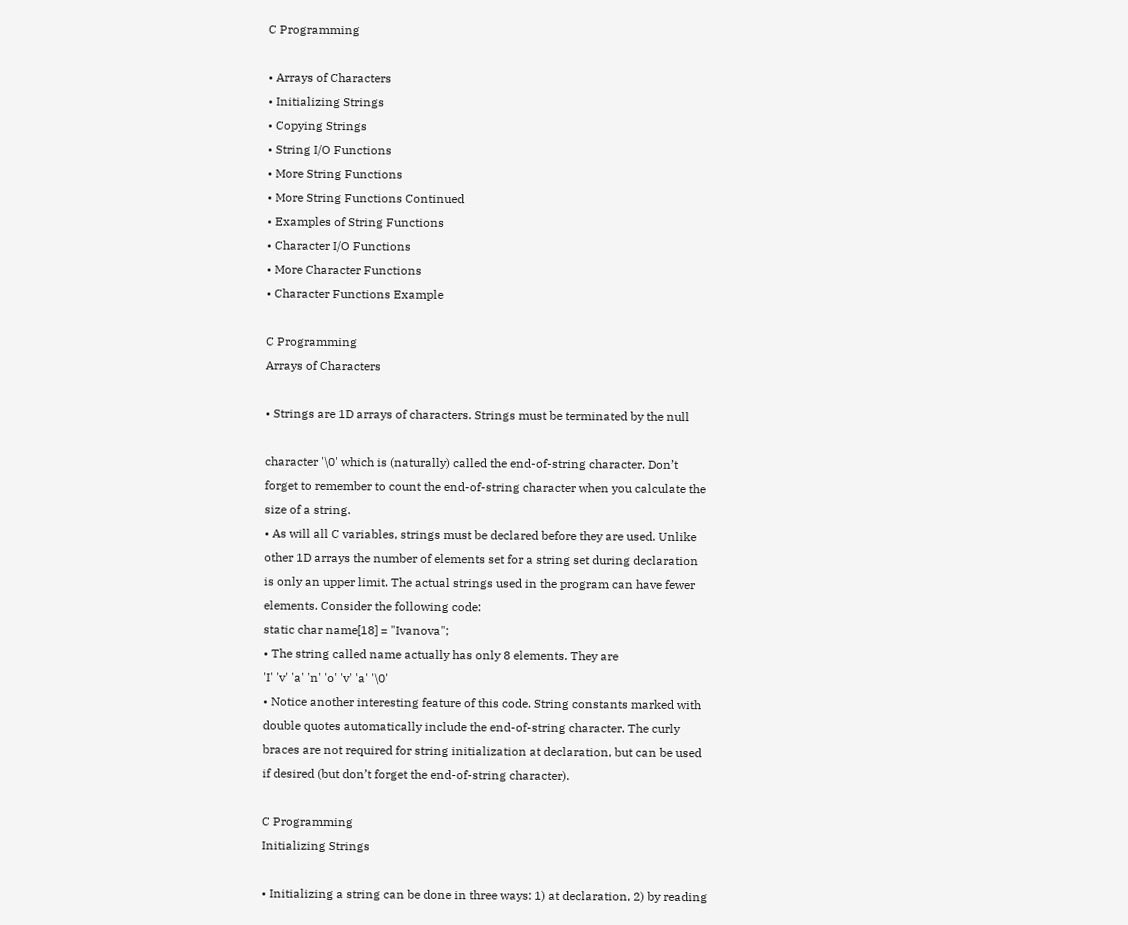C Programming

• Arrays of Characters
• Initializing Strings
• Copying Strings
• String I/O Functions
• More String Functions
• More String Functions Continued
• Examples of String Functions
• Character I/O Functions
• More Character Functions
• Character Functions Example

C Programming
Arrays of Characters

• Strings are 1D arrays of characters. Strings must be terminated by the null

character '\0' which is (naturally) called the end-of-string character. Don’t
forget to remember to count the end-of-string character when you calculate the
size of a string.
• As will all C variables, strings must be declared before they are used. Unlike
other 1D arrays the number of elements set for a string set during declaration
is only an upper limit. The actual strings used in the program can have fewer
elements. Consider the following code:
static char name[18] = "Ivanova";
• The string called name actually has only 8 elements. They are
'I' 'v' 'a' 'n' 'o' 'v' 'a' '\0'
• Notice another interesting feature of this code. String constants marked with
double quotes automatically include the end-of-string character. The curly
braces are not required for string initialization at declaration, but can be used
if desired (but don’t forget the end-of-string character).

C Programming
Initializing Strings

• Initializing a string can be done in three ways: 1) at declaration, 2) by reading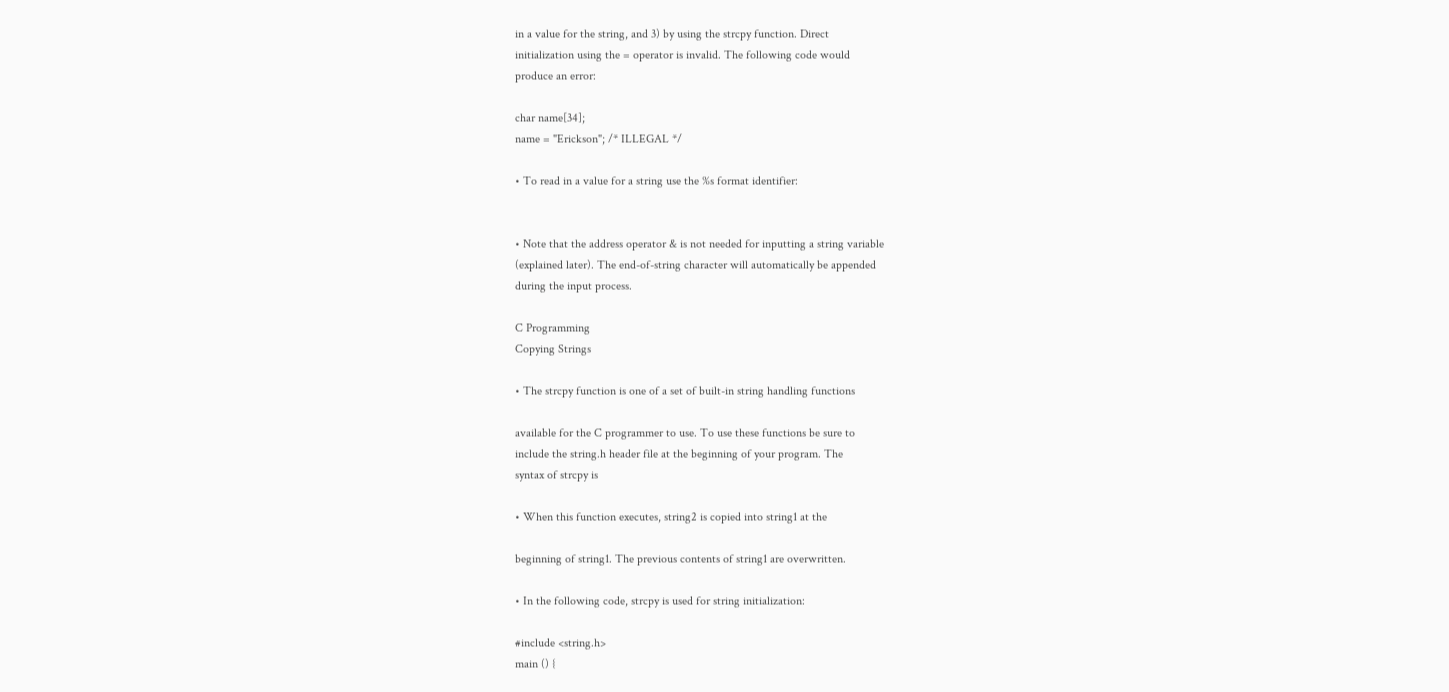in a value for the string, and 3) by using the strcpy function. Direct
initialization using the = operator is invalid. The following code would
produce an error:

char name[34];
name = "Erickson"; /* ILLEGAL */

• To read in a value for a string use the %s format identifier:


• Note that the address operator & is not needed for inputting a string variable
(explained later). The end-of-string character will automatically be appended
during the input process.

C Programming
Copying Strings

• The strcpy function is one of a set of built-in string handling functions

available for the C programmer to use. To use these functions be sure to
include the string.h header file at the beginning of your program. The
syntax of strcpy is

• When this function executes, string2 is copied into string1 at the

beginning of string1. The previous contents of string1 are overwritten.

• In the following code, strcpy is used for string initialization:

#include <string.h>
main () {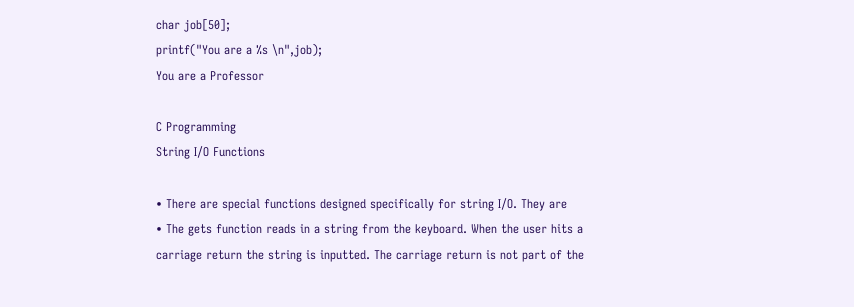char job[50];
printf("You are a %s \n",job);
You are a Professor

C Programming
String I/O Functions

• There are special functions designed specifically for string I/O. They are
• The gets function reads in a string from the keyboard. When the user hits a
carriage return the string is inputted. The carriage return is not part of the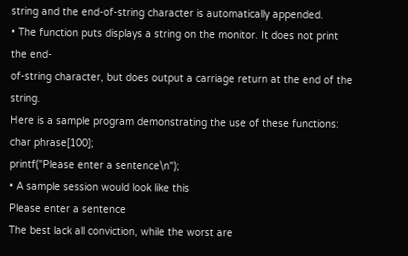string and the end-of-string character is automatically appended.
• The function puts displays a string on the monitor. It does not print the end-
of-string character, but does output a carriage return at the end of the string.
Here is a sample program demonstrating the use of these functions:
char phrase[100];
printf("Please enter a sentence\n");
• A sample session would look like this
Please enter a sentence
The best lack all conviction, while the worst are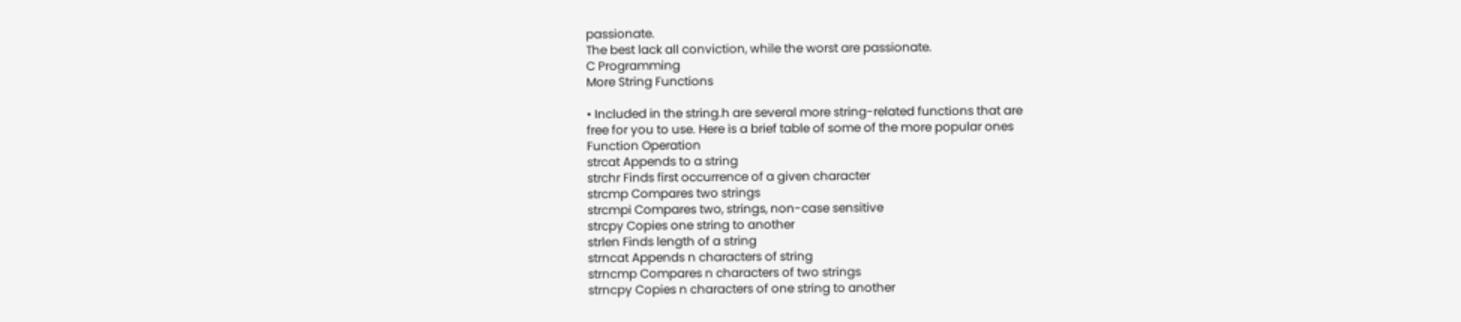passionate.
The best lack all conviction, while the worst are passionate.
C Programming
More String Functions

• Included in the string.h are several more string-related functions that are
free for you to use. Here is a brief table of some of the more popular ones
Function Operation
strcat Appends to a string
strchr Finds first occurrence of a given character
strcmp Compares two strings
strcmpi Compares two, strings, non-case sensitive
strcpy Copies one string to another
strlen Finds length of a string
strncat Appends n characters of string
strncmp Compares n characters of two strings
strncpy Copies n characters of one string to another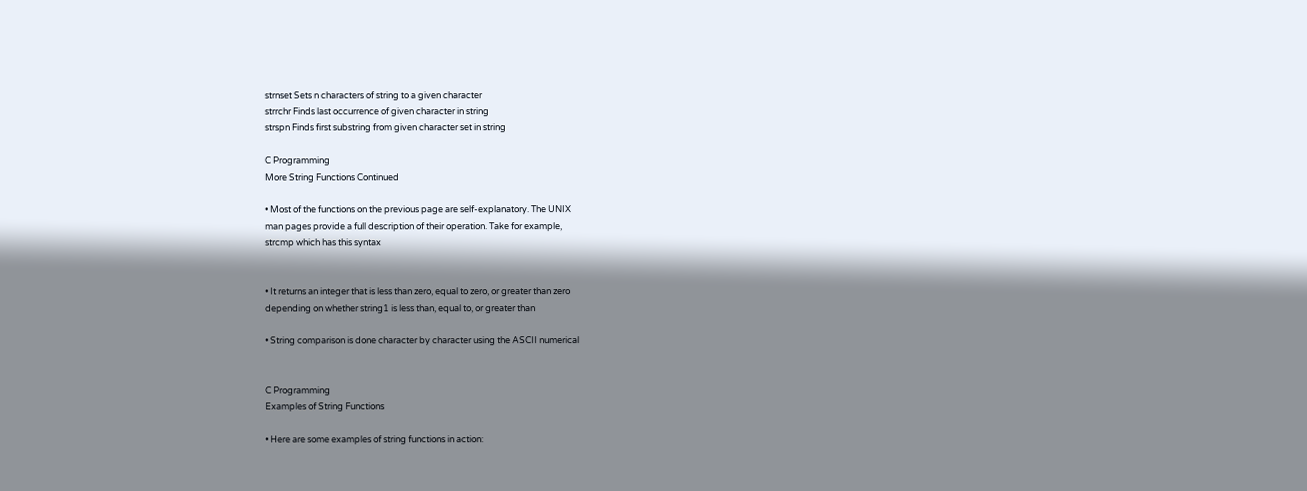strnset Sets n characters of string to a given character
strrchr Finds last occurrence of given character in string
strspn Finds first substring from given character set in string

C Programming
More String Functions Continued

• Most of the functions on the previous page are self-explanatory. The UNIX
man pages provide a full description of their operation. Take for example,
strcmp which has this syntax


• It returns an integer that is less than zero, equal to zero, or greater than zero
depending on whether string1 is less than, equal to, or greater than

• String comparison is done character by character using the ASCII numerical


C Programming
Examples of String Functions

• Here are some examples of string functions in action: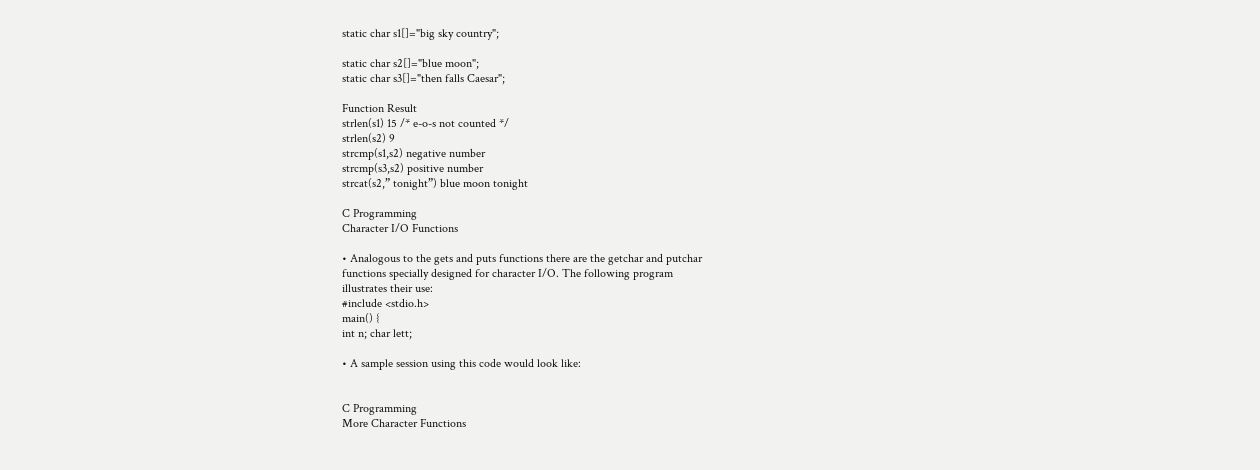static char s1[]="big sky country";

static char s2[]="blue moon";
static char s3[]="then falls Caesar";

Function Result
strlen(s1) 15 /* e-o-s not counted */
strlen(s2) 9
strcmp(s1,s2) negative number
strcmp(s3,s2) positive number
strcat(s2,” tonight”) blue moon tonight

C Programming
Character I/O Functions

• Analogous to the gets and puts functions there are the getchar and putchar
functions specially designed for character I/O. The following program
illustrates their use:
#include <stdio.h>
main() {
int n; char lett;

• A sample session using this code would look like:


C Programming
More Character Functions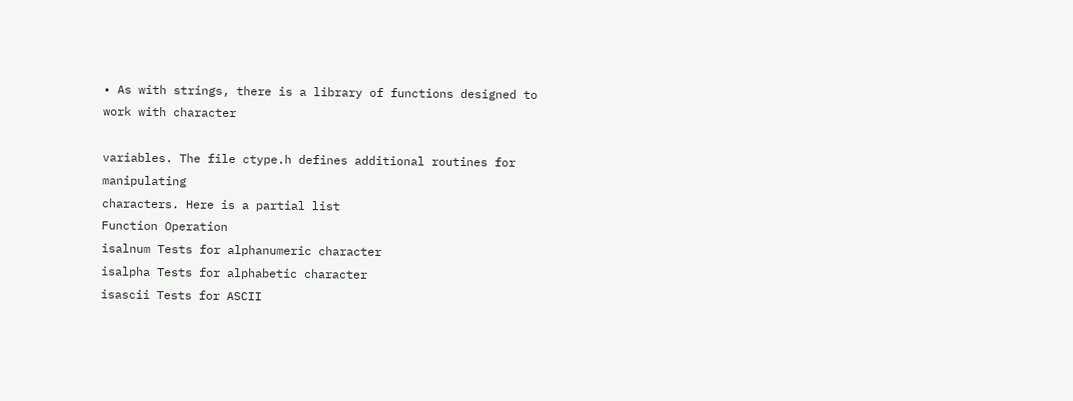• As with strings, there is a library of functions designed to work with character

variables. The file ctype.h defines additional routines for manipulating
characters. Here is a partial list
Function Operation
isalnum Tests for alphanumeric character
isalpha Tests for alphabetic character
isascii Tests for ASCII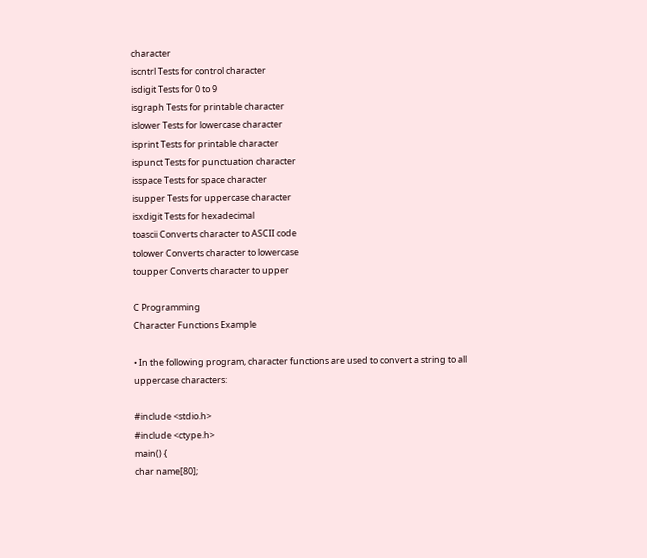character
iscntrl Tests for control character
isdigit Tests for 0 to 9
isgraph Tests for printable character
islower Tests for lowercase character
isprint Tests for printable character
ispunct Tests for punctuation character
isspace Tests for space character
isupper Tests for uppercase character
isxdigit Tests for hexadecimal
toascii Converts character to ASCII code
tolower Converts character to lowercase
toupper Converts character to upper

C Programming
Character Functions Example

• In the following program, character functions are used to convert a string to all
uppercase characters:

#include <stdio.h>
#include <ctype.h>
main() {
char name[80];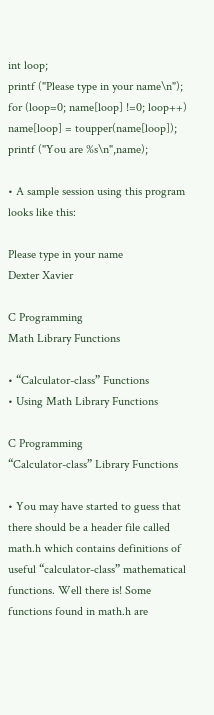int loop;
printf ("Please type in your name\n");
for (loop=0; name[loop] !=0; loop++)
name[loop] = toupper(name[loop]);
printf ("You are %s\n",name);

• A sample session using this program looks like this:

Please type in your name
Dexter Xavier

C Programming
Math Library Functions

• “Calculator-class” Functions
• Using Math Library Functions

C Programming
“Calculator-class” Library Functions

• You may have started to guess that there should be a header file called
math.h which contains definitions of useful “calculator-class” mathematical
functions. Well there is! Some functions found in math.h are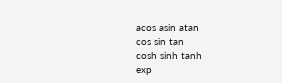acos asin atan
cos sin tan
cosh sinh tanh
exp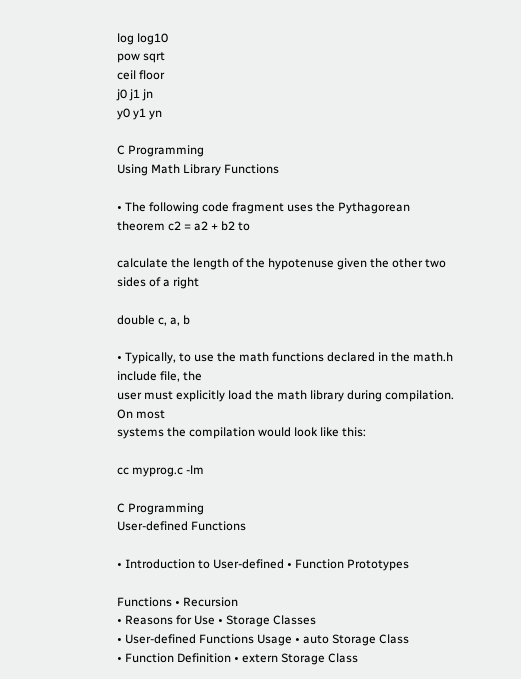log log10
pow sqrt
ceil floor
j0 j1 jn
y0 y1 yn

C Programming
Using Math Library Functions

• The following code fragment uses the Pythagorean theorem c2 = a2 + b2 to

calculate the length of the hypotenuse given the other two sides of a right

double c, a, b

• Typically, to use the math functions declared in the math.h include file, the
user must explicitly load the math library during compilation. On most
systems the compilation would look like this:

cc myprog.c -lm

C Programming
User-defined Functions

• Introduction to User-defined • Function Prototypes

Functions • Recursion
• Reasons for Use • Storage Classes
• User-defined Functions Usage • auto Storage Class
• Function Definition • extern Storage Class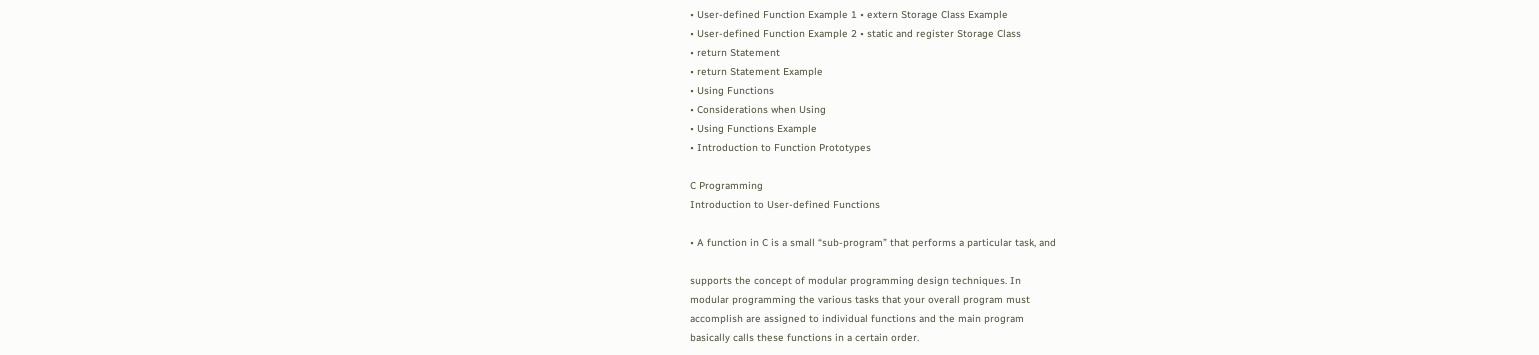• User-defined Function Example 1 • extern Storage Class Example
• User-defined Function Example 2 • static and register Storage Class
• return Statement
• return Statement Example
• Using Functions
• Considerations when Using
• Using Functions Example
• Introduction to Function Prototypes

C Programming
Introduction to User-defined Functions

• A function in C is a small “sub-program” that performs a particular task, and

supports the concept of modular programming design techniques. In
modular programming the various tasks that your overall program must
accomplish are assigned to individual functions and the main program
basically calls these functions in a certain order.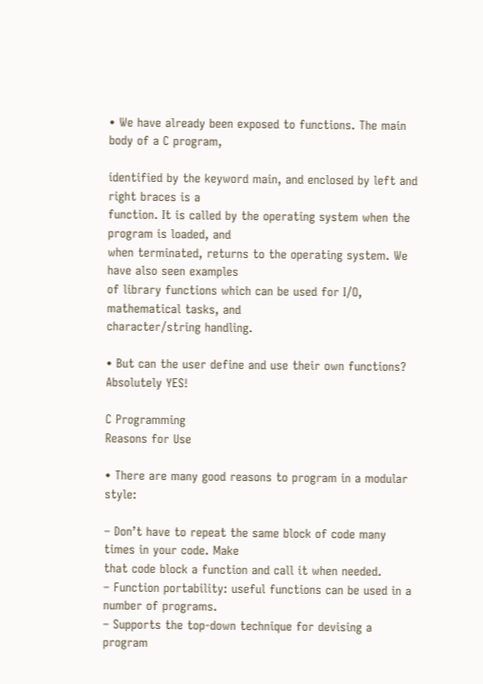• We have already been exposed to functions. The main body of a C program,

identified by the keyword main, and enclosed by left and right braces is a
function. It is called by the operating system when the program is loaded, and
when terminated, returns to the operating system. We have also seen examples
of library functions which can be used for I/O, mathematical tasks, and
character/string handling.

• But can the user define and use their own functions? Absolutely YES!

C Programming
Reasons for Use

• There are many good reasons to program in a modular style:

– Don’t have to repeat the same block of code many times in your code. Make
that code block a function and call it when needed.
– Function portability: useful functions can be used in a number of programs.
– Supports the top-down technique for devising a program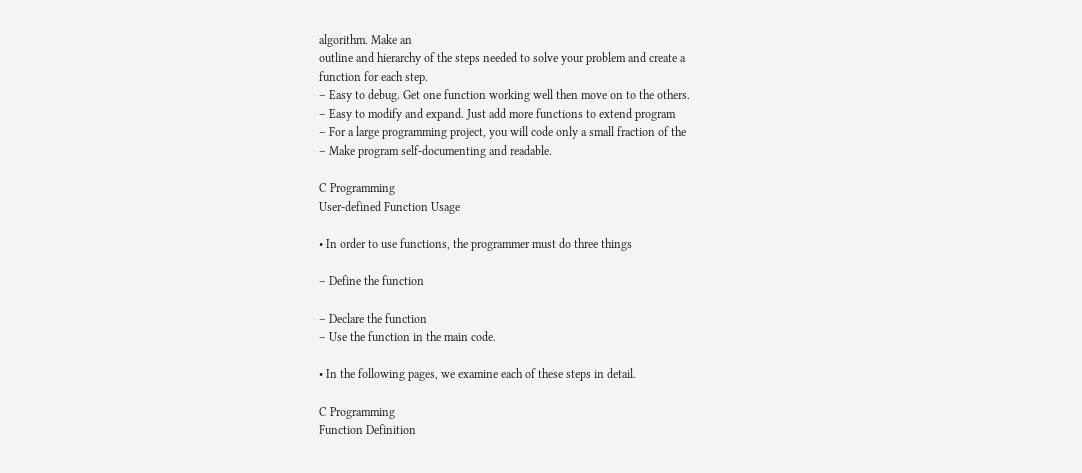algorithm. Make an
outline and hierarchy of the steps needed to solve your problem and create a
function for each step.
– Easy to debug. Get one function working well then move on to the others.
– Easy to modify and expand. Just add more functions to extend program
– For a large programming project, you will code only a small fraction of the
– Make program self-documenting and readable.

C Programming
User-defined Function Usage

• In order to use functions, the programmer must do three things

– Define the function

– Declare the function
– Use the function in the main code.

• In the following pages, we examine each of these steps in detail.

C Programming
Function Definition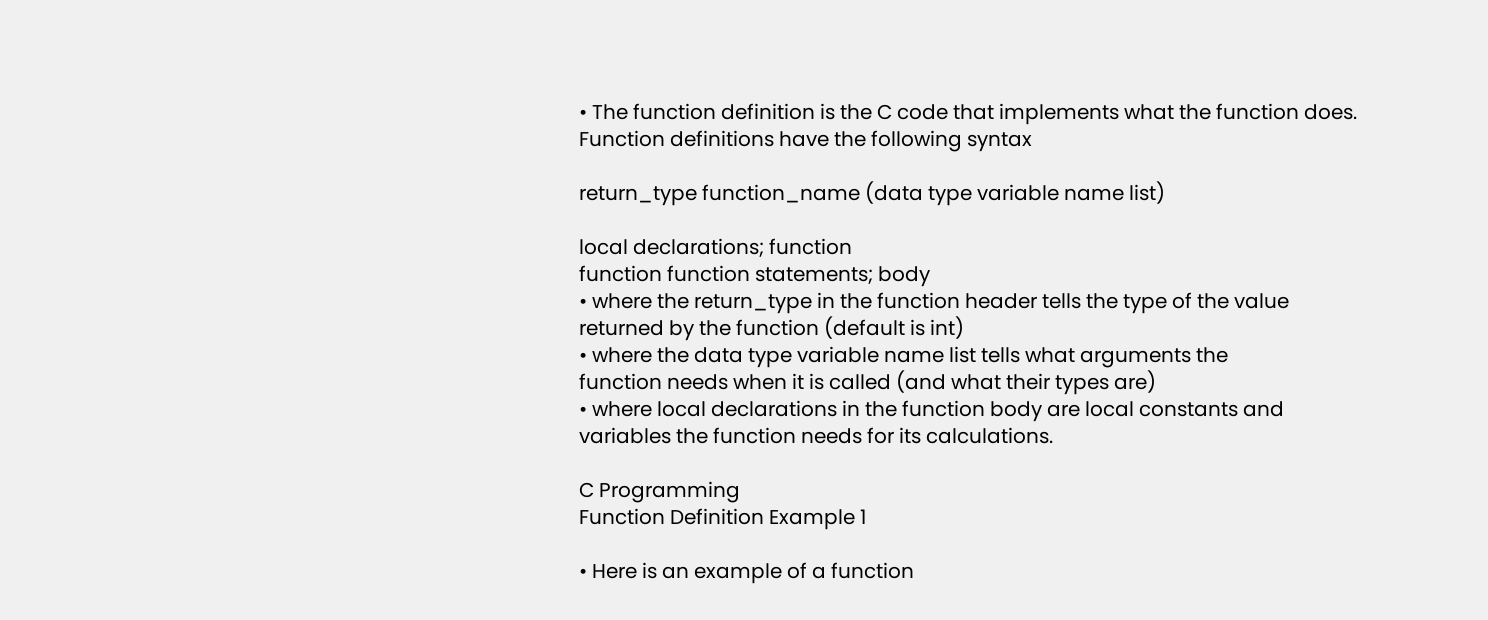• The function definition is the C code that implements what the function does.
Function definitions have the following syntax

return_type function_name (data type variable name list)

local declarations; function
function function statements; body
• where the return_type in the function header tells the type of the value
returned by the function (default is int)
• where the data type variable name list tells what arguments the
function needs when it is called (and what their types are)
• where local declarations in the function body are local constants and
variables the function needs for its calculations.

C Programming
Function Definition Example 1

• Here is an example of a function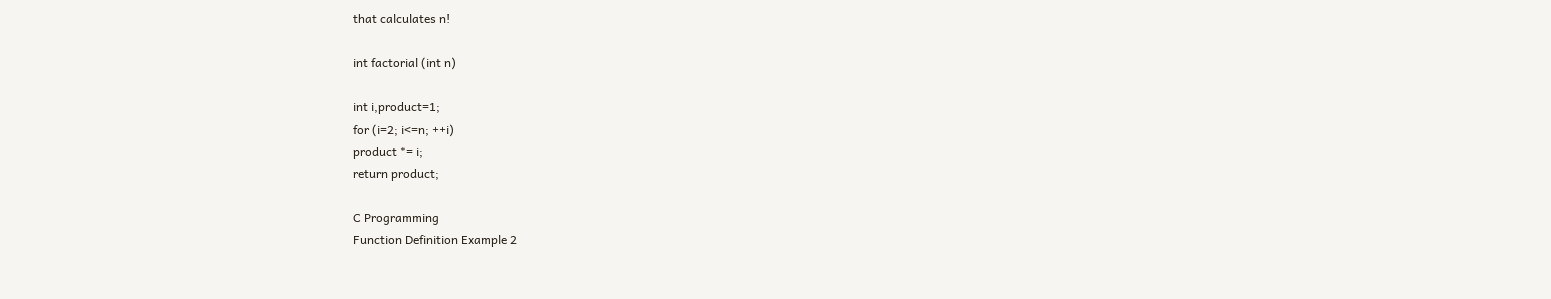that calculates n!

int factorial (int n)

int i,product=1;
for (i=2; i<=n; ++i)
product *= i;
return product;

C Programming
Function Definition Example 2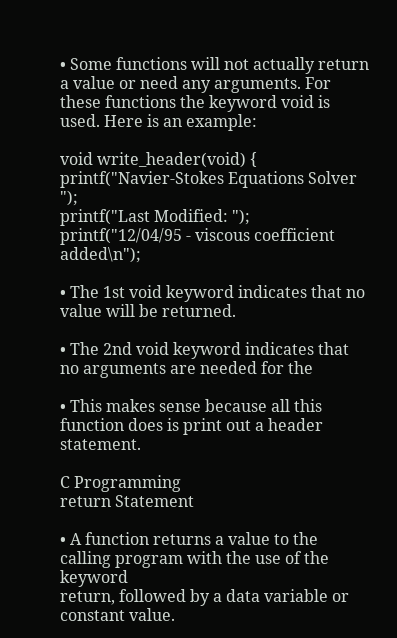• Some functions will not actually return a value or need any arguments. For
these functions the keyword void is used. Here is an example:

void write_header(void) {
printf("Navier-Stokes Equations Solver ");
printf("Last Modified: ");
printf("12/04/95 - viscous coefficient added\n");

• The 1st void keyword indicates that no value will be returned.

• The 2nd void keyword indicates that no arguments are needed for the

• This makes sense because all this function does is print out a header statement.

C Programming
return Statement

• A function returns a value to the calling program with the use of the keyword
return, followed by a data variable or constant value.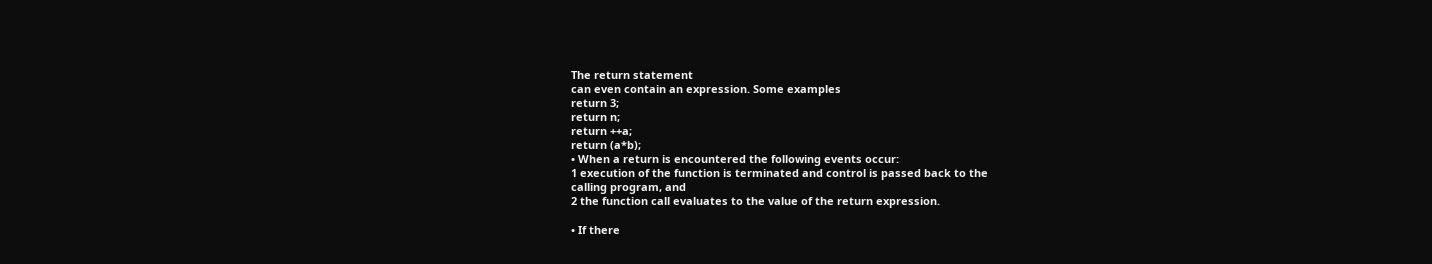The return statement
can even contain an expression. Some examples
return 3;
return n;
return ++a;
return (a*b);
• When a return is encountered the following events occur:
1 execution of the function is terminated and control is passed back to the
calling program, and
2 the function call evaluates to the value of the return expression.

• If there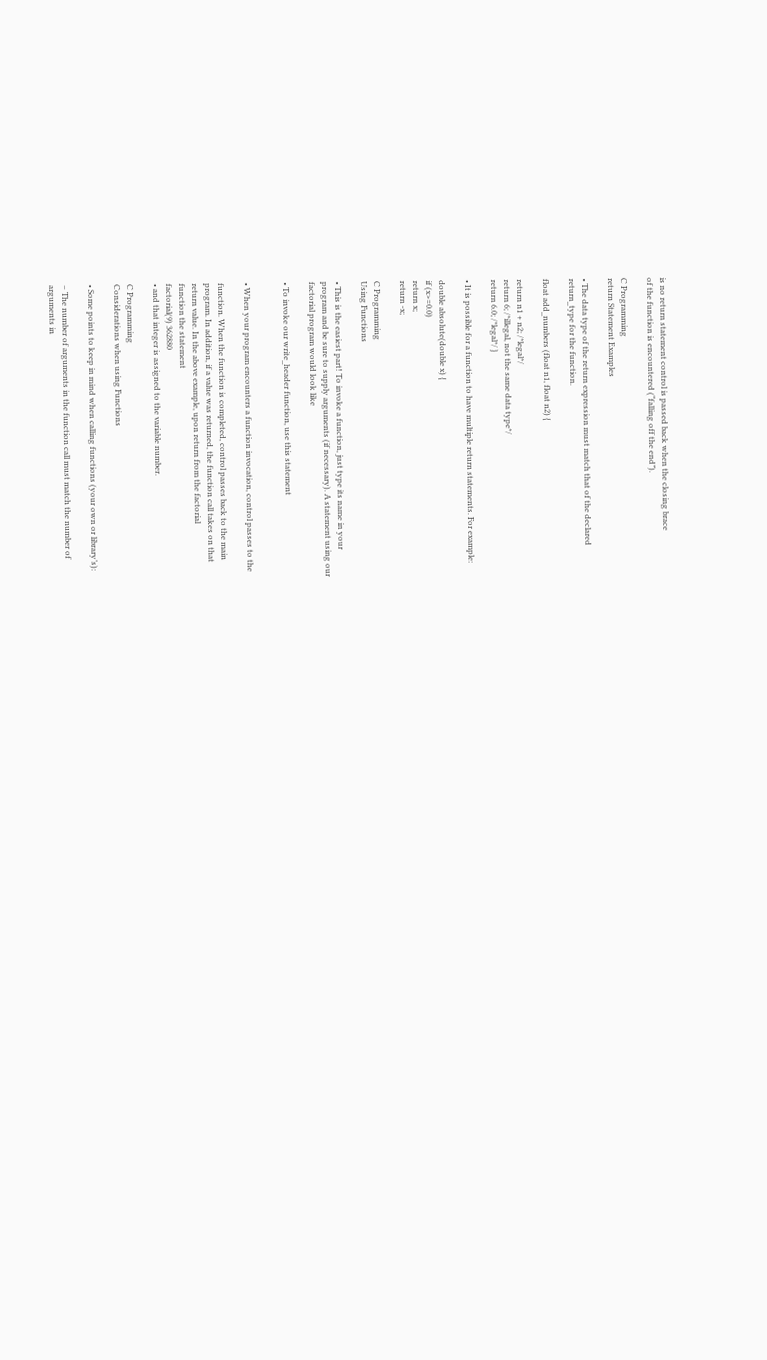is no return statement control is passed back when the closing brace
of the function is encountered (“falling off the end”).

C Programming
return Statement Examples

• The data type of the return expression must match that of the declared
return_type for the function.

float add_numbers (float n1, float n2) {

return n1 + n2; /*legal*/
return 6; /*illegal, not the same data type*/
return 6.0; /*legal*/ }

• It is possible for a function to have multiple return statements. For example:

double absolute(double x) {
if (x>=0.0)
return x;
return -x;

C Programming
Using Functions

• This is the easiest part! To invoke a function, just type its name in your
program and be sure to supply arguments (if necessary). A statement using our
factorial program would look like

• To invoke our write_header function, use this statement


• When your program encounters a function invocation, control passes to the

function. When the function is completed, control passes back to the main
program. In addition, if a value was returned, the function call takes on that
return value. In the above example, upon return from the factorial
function the statement
factorial(9) 362880
• and that integer is assigned to the variable number.

C Programming
Considerations when using Functions

• Some points to keep in mind when calling functions (your own or library’s):

– The number of arguments in the function call must match the number of
arguments in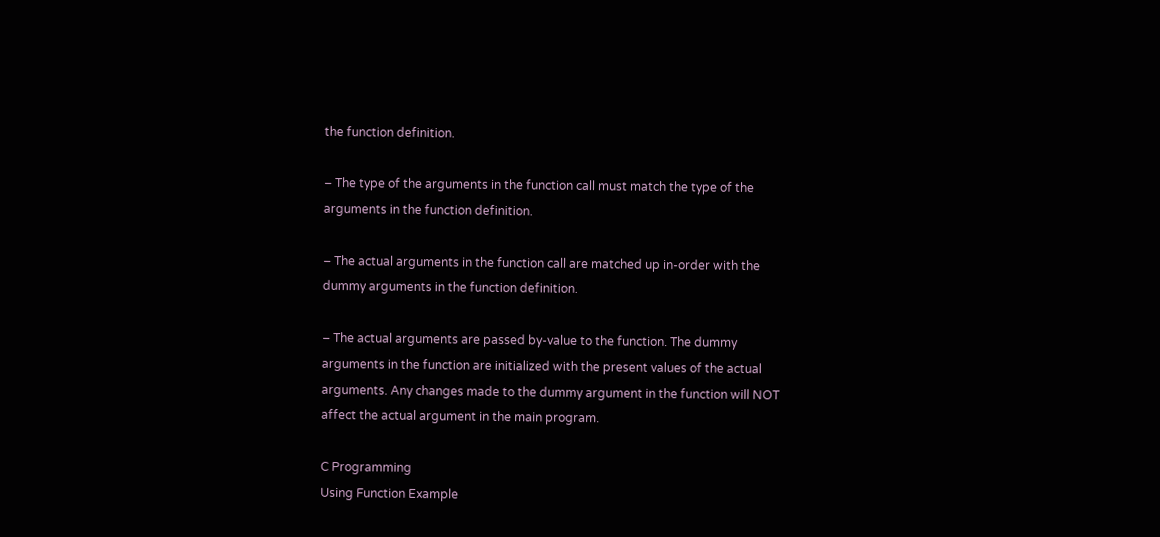the function definition.

– The type of the arguments in the function call must match the type of the
arguments in the function definition.

– The actual arguments in the function call are matched up in-order with the
dummy arguments in the function definition.

– The actual arguments are passed by-value to the function. The dummy
arguments in the function are initialized with the present values of the actual
arguments. Any changes made to the dummy argument in the function will NOT
affect the actual argument in the main program.

C Programming
Using Function Example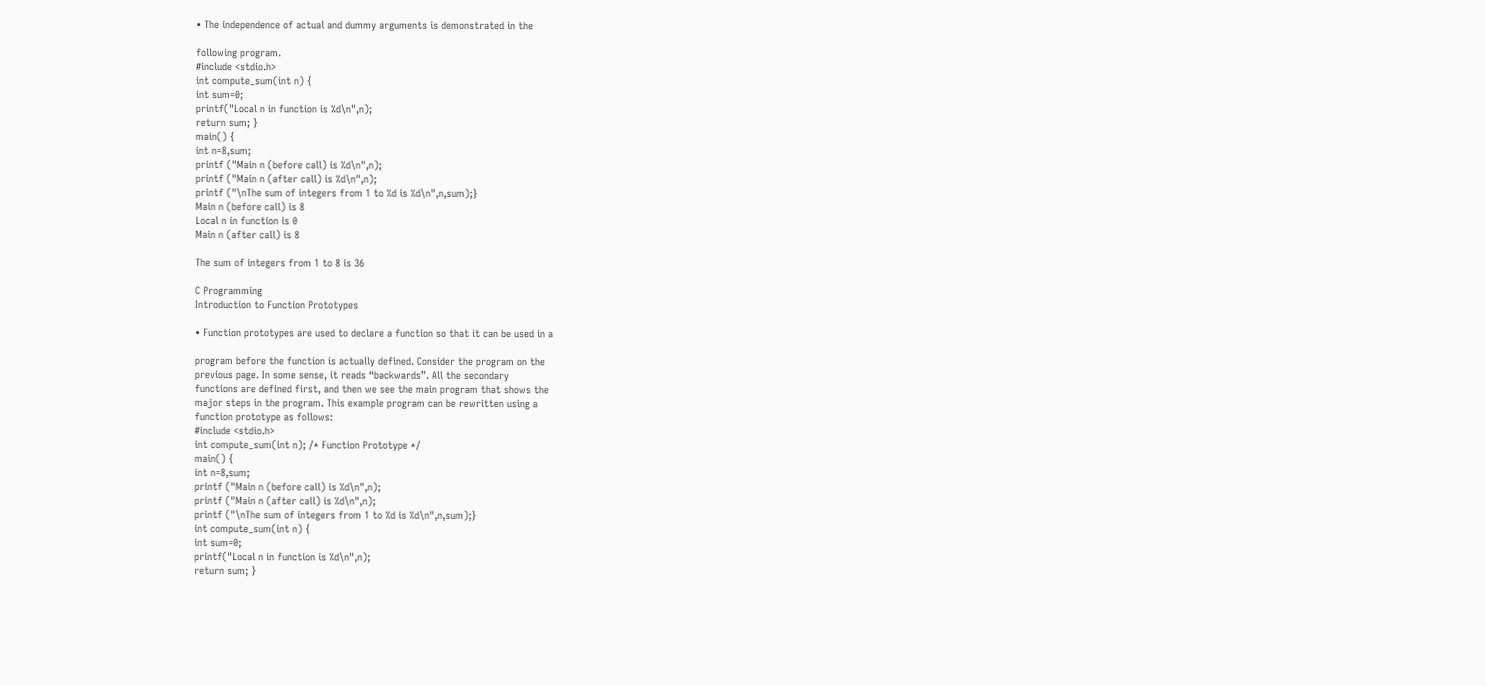• The independence of actual and dummy arguments is demonstrated in the

following program.
#include <stdio.h>
int compute_sum(int n) {
int sum=0;
printf("Local n in function is %d\n",n);
return sum; }
main() {
int n=8,sum;
printf ("Main n (before call) is %d\n",n);
printf ("Main n (after call) is %d\n",n);
printf ("\nThe sum of integers from 1 to %d is %d\n",n,sum);}
Main n (before call) is 8
Local n in function is 0
Main n (after call) is 8

The sum of integers from 1 to 8 is 36

C Programming
Introduction to Function Prototypes

• Function prototypes are used to declare a function so that it can be used in a

program before the function is actually defined. Consider the program on the
previous page. In some sense, it reads “backwards”. All the secondary
functions are defined first, and then we see the main program that shows the
major steps in the program. This example program can be rewritten using a
function prototype as follows:
#include <stdio.h>
int compute_sum(int n); /* Function Prototype */
main() {
int n=8,sum;
printf ("Main n (before call) is %d\n",n);
printf ("Main n (after call) is %d\n",n);
printf ("\nThe sum of integers from 1 to %d is %d\n",n,sum);}
int compute_sum(int n) {
int sum=0;
printf("Local n in function is %d\n",n);
return sum; }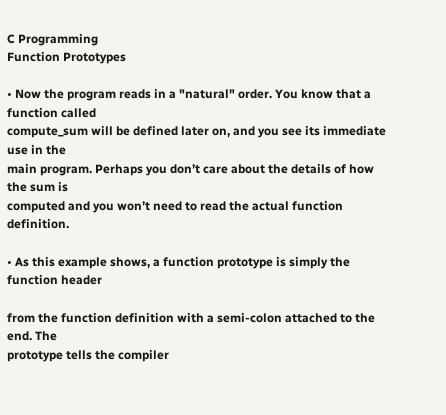C Programming
Function Prototypes

• Now the program reads in a "natural" order. You know that a function called
compute_sum will be defined later on, and you see its immediate use in the
main program. Perhaps you don’t care about the details of how the sum is
computed and you won’t need to read the actual function definition.

• As this example shows, a function prototype is simply the function header

from the function definition with a semi-colon attached to the end. The
prototype tells the compiler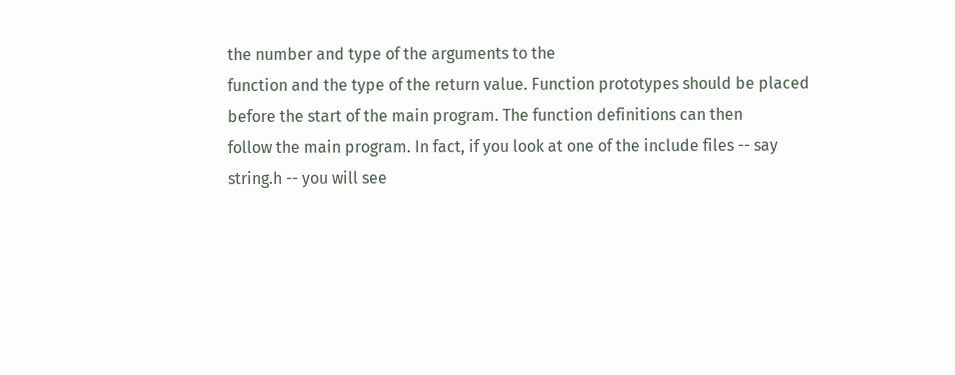the number and type of the arguments to the
function and the type of the return value. Function prototypes should be placed
before the start of the main program. The function definitions can then
follow the main program. In fact, if you look at one of the include files -- say
string.h -- you will see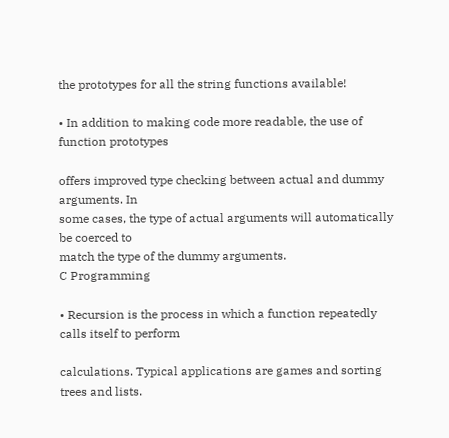the prototypes for all the string functions available!

• In addition to making code more readable, the use of function prototypes

offers improved type checking between actual and dummy arguments. In
some cases, the type of actual arguments will automatically be coerced to
match the type of the dummy arguments.
C Programming

• Recursion is the process in which a function repeatedly calls itself to perform

calculations. Typical applications are games and sorting trees and lists.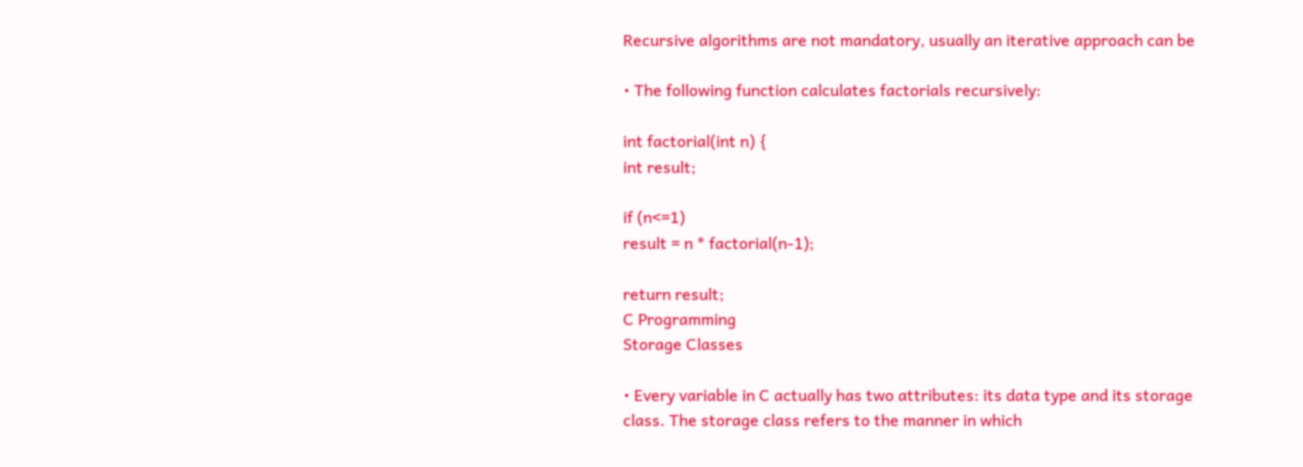Recursive algorithms are not mandatory, usually an iterative approach can be

• The following function calculates factorials recursively:

int factorial(int n) {
int result;

if (n<=1)
result = n * factorial(n-1);

return result;
C Programming
Storage Classes

• Every variable in C actually has two attributes: its data type and its storage
class. The storage class refers to the manner in which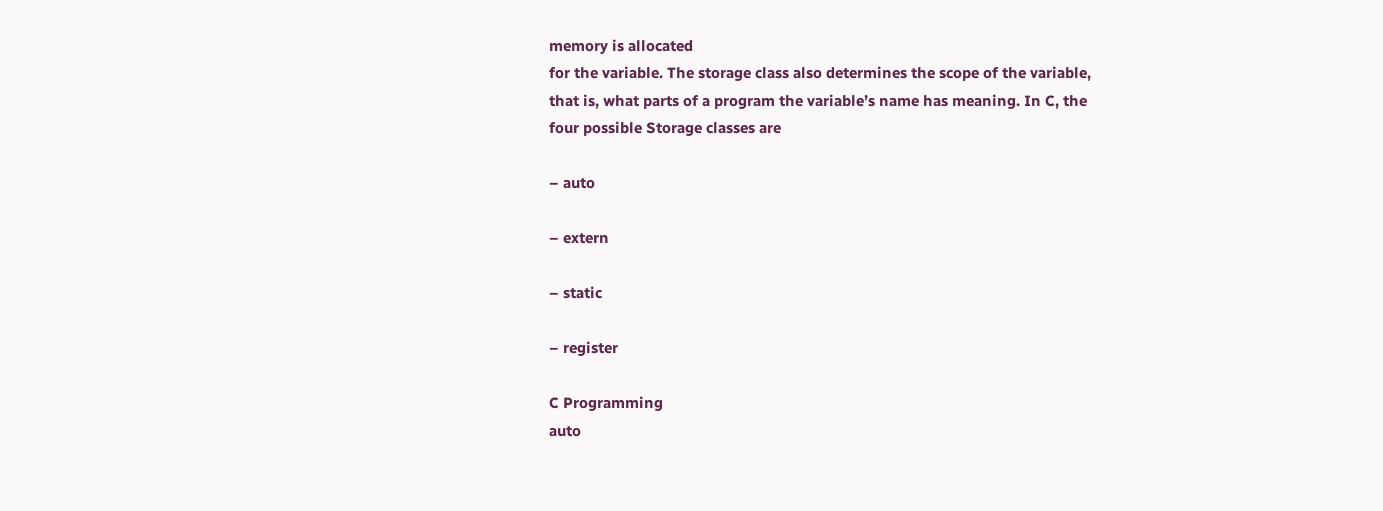memory is allocated
for the variable. The storage class also determines the scope of the variable,
that is, what parts of a program the variable’s name has meaning. In C, the
four possible Storage classes are

– auto

– extern

– static

– register

C Programming
auto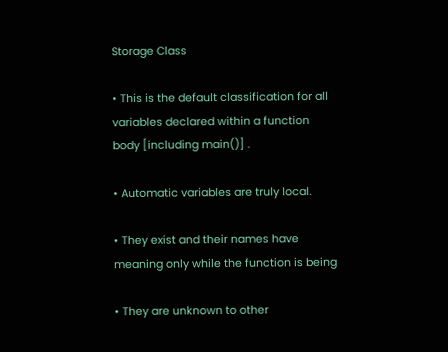Storage Class

• This is the default classification for all variables declared within a function
body [including main()] .

• Automatic variables are truly local.

• They exist and their names have meaning only while the function is being

• They are unknown to other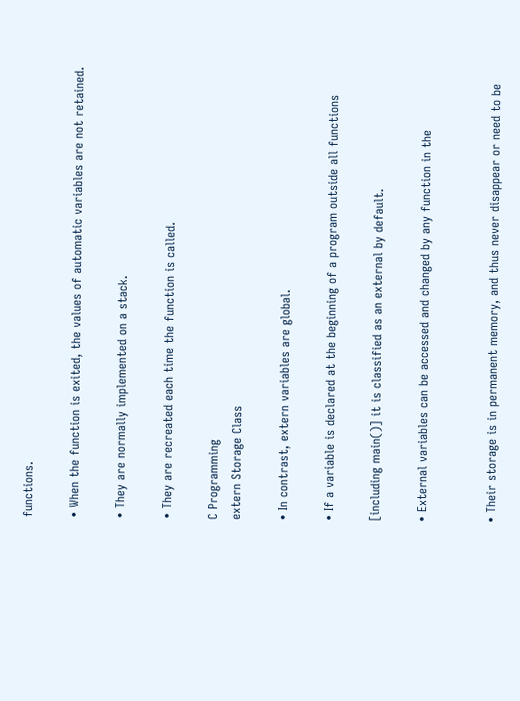functions.

• When the function is exited, the values of automatic variables are not retained.

• They are normally implemented on a stack.

• They are recreated each time the function is called.

C Programming
extern Storage Class

• In contrast, extern variables are global.

• If a variable is declared at the beginning of a program outside all functions

[including main()] it is classified as an external by default.

• External variables can be accessed and changed by any function in the


• Their storage is in permanent memory, and thus never disappear or need to be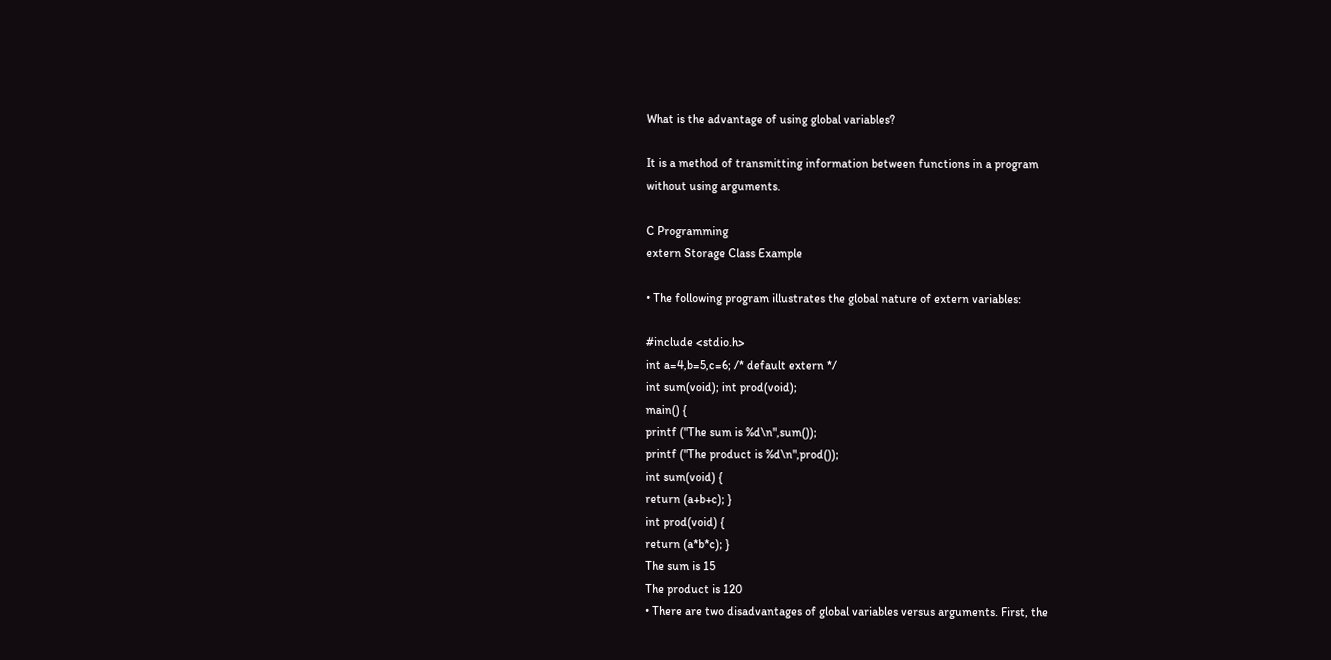What is the advantage of using global variables?

It is a method of transmitting information between functions in a program
without using arguments.

C Programming
extern Storage Class Example

• The following program illustrates the global nature of extern variables:

#include <stdio.h>
int a=4,b=5,c=6; /* default extern */
int sum(void); int prod(void);
main() {
printf ("The sum is %d\n",sum());
printf ("The product is %d\n",prod());
int sum(void) {
return (a+b+c); }
int prod(void) {
return (a*b*c); }
The sum is 15
The product is 120
• There are two disadvantages of global variables versus arguments. First, the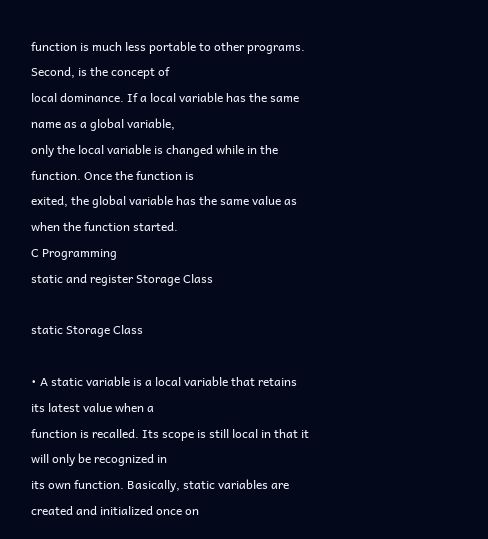function is much less portable to other programs. Second, is the concept of
local dominance. If a local variable has the same name as a global variable,
only the local variable is changed while in the function. Once the function is
exited, the global variable has the same value as when the function started.
C Programming
static and register Storage Class

static Storage Class

• A static variable is a local variable that retains its latest value when a
function is recalled. Its scope is still local in that it will only be recognized in
its own function. Basically, static variables are created and initialized once on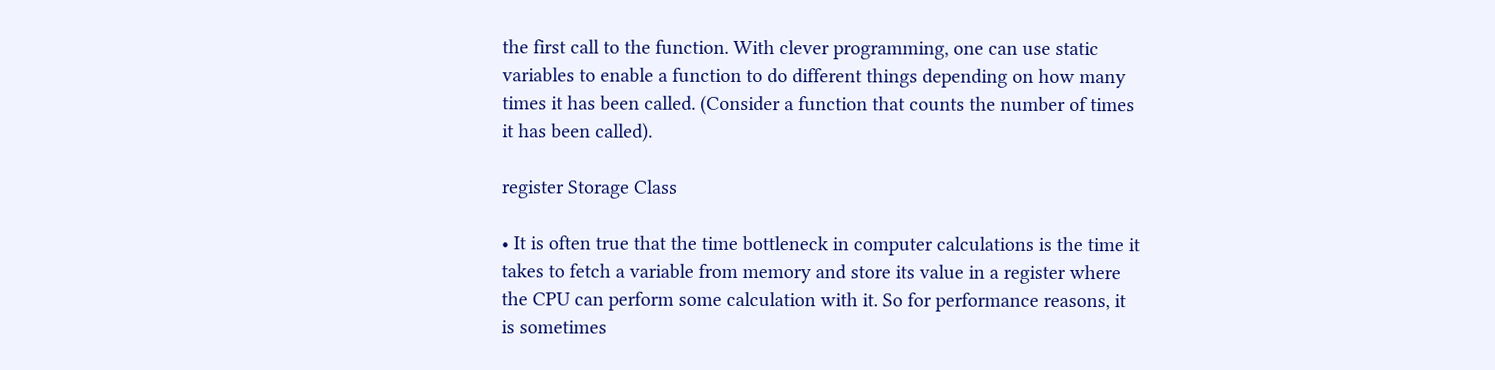the first call to the function. With clever programming, one can use static
variables to enable a function to do different things depending on how many
times it has been called. (Consider a function that counts the number of times
it has been called).

register Storage Class

• It is often true that the time bottleneck in computer calculations is the time it
takes to fetch a variable from memory and store its value in a register where
the CPU can perform some calculation with it. So for performance reasons, it
is sometimes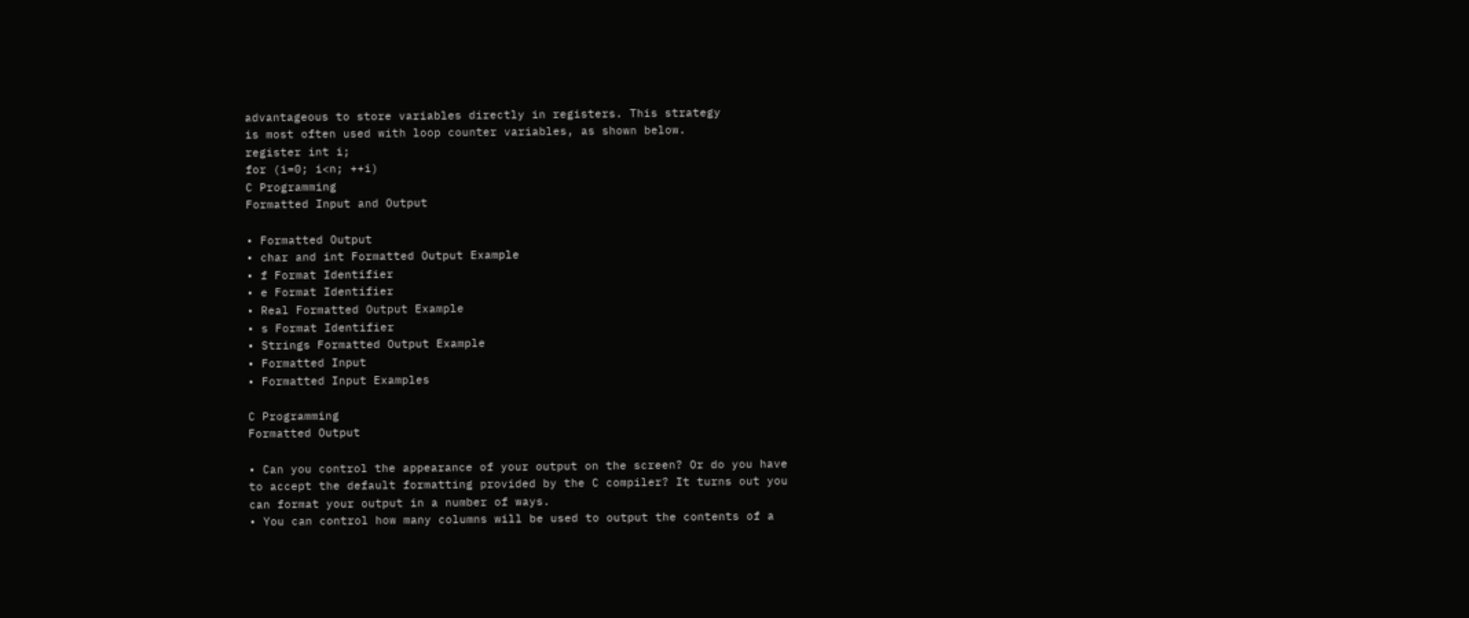advantageous to store variables directly in registers. This strategy
is most often used with loop counter variables, as shown below.
register int i;
for (i=0; i<n; ++i)
C Programming
Formatted Input and Output

• Formatted Output
• char and int Formatted Output Example
• f Format Identifier
• e Format Identifier
• Real Formatted Output Example
• s Format Identifier
• Strings Formatted Output Example
• Formatted Input
• Formatted Input Examples

C Programming
Formatted Output

• Can you control the appearance of your output on the screen? Or do you have
to accept the default formatting provided by the C compiler? It turns out you
can format your output in a number of ways.
• You can control how many columns will be used to output the contents of a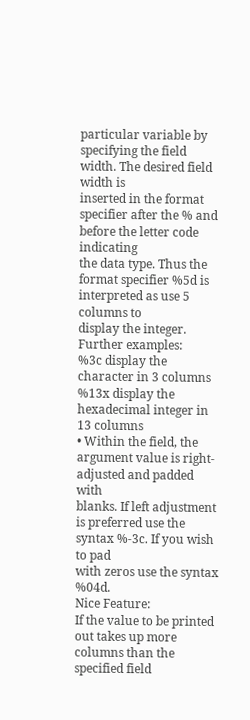particular variable by specifying the field width. The desired field width is
inserted in the format specifier after the % and before the letter code indicating
the data type. Thus the format specifier %5d is interpreted as use 5 columns to
display the integer. Further examples:
%3c display the character in 3 columns
%13x display the hexadecimal integer in 13 columns
• Within the field, the argument value is right-adjusted and padded with
blanks. If left adjustment is preferred use the syntax %-3c. If you wish to pad
with zeros use the syntax %04d.
Nice Feature:
If the value to be printed out takes up more columns than the specified field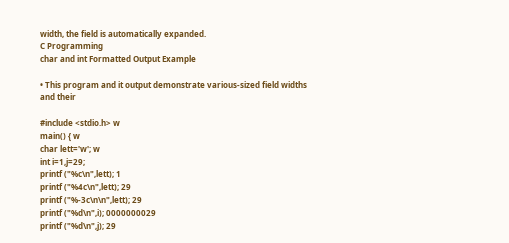width, the field is automatically expanded.
C Programming
char and int Formatted Output Example

• This program and it output demonstrate various-sized field widths and their

#include <stdio.h> w
main() { w
char lett='w'; w
int i=1,j=29;
printf ("%c\n",lett); 1
printf ("%4c\n",lett); 29
printf ("%-3c\n\n",lett); 29
printf ("%d\n",i); 0000000029
printf ("%d\n",j); 29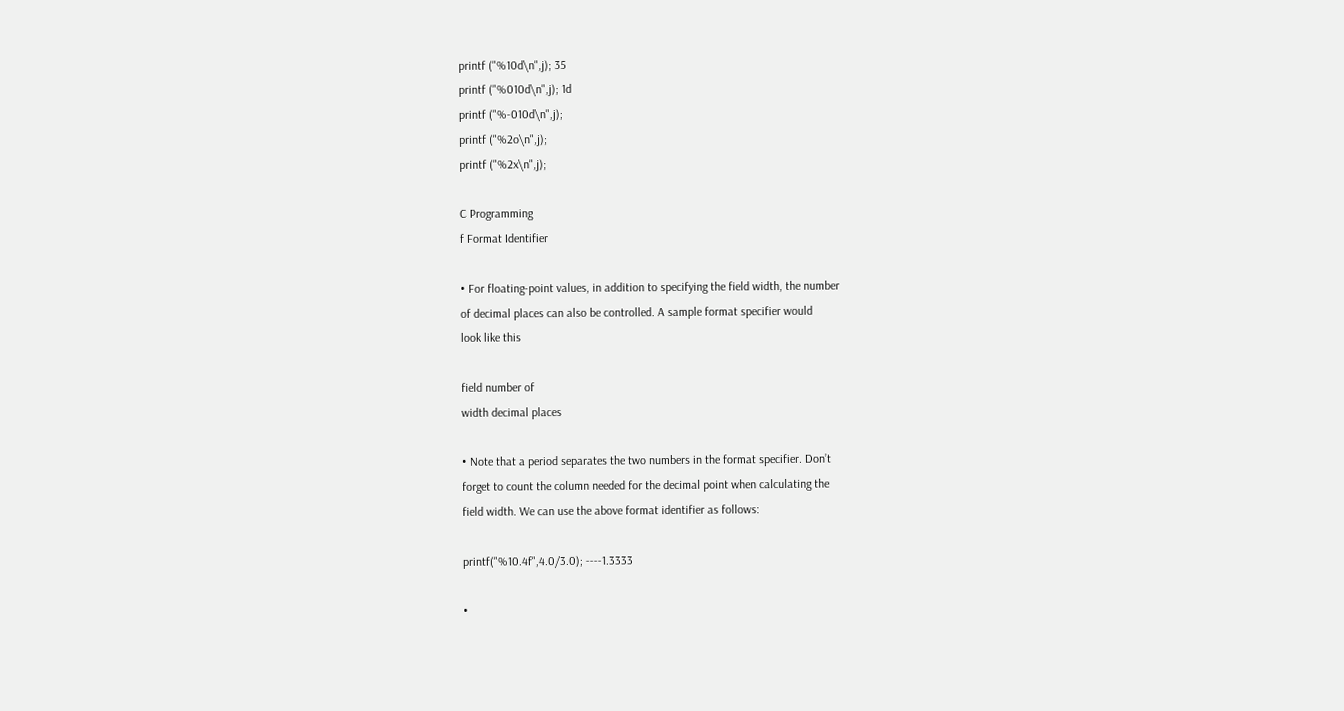printf ("%10d\n",j); 35
printf ("%010d\n",j); 1d
printf ("%-010d\n",j);
printf ("%2o\n",j);
printf ("%2x\n",j);

C Programming
f Format Identifier

• For floating-point values, in addition to specifying the field width, the number
of decimal places can also be controlled. A sample format specifier would
look like this

field number of
width decimal places

• Note that a period separates the two numbers in the format specifier. Don’t
forget to count the column needed for the decimal point when calculating the
field width. We can use the above format identifier as follows:

printf("%10.4f",4.0/3.0); ----1.3333

•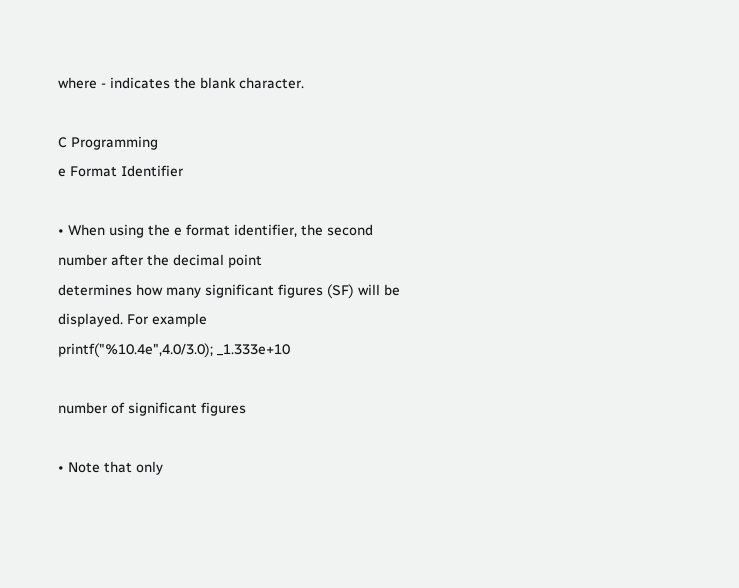where - indicates the blank character.

C Programming
e Format Identifier

• When using the e format identifier, the second number after the decimal point
determines how many significant figures (SF) will be displayed. For example
printf("%10.4e",4.0/3.0); _1.333e+10

number of significant figures

• Note that only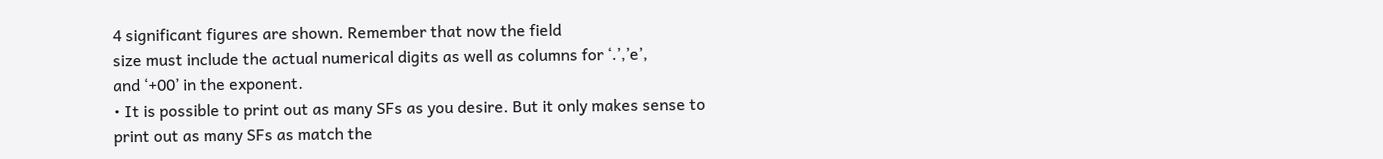4 significant figures are shown. Remember that now the field
size must include the actual numerical digits as well as columns for ‘.’,’e’,
and ‘+00’ in the exponent.
• It is possible to print out as many SFs as you desire. But it only makes sense to
print out as many SFs as match the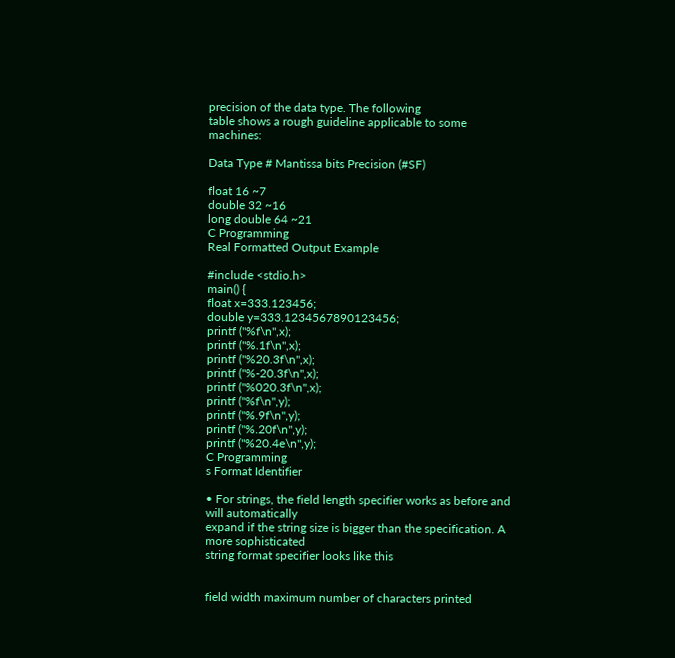precision of the data type. The following
table shows a rough guideline applicable to some machines:

Data Type # Mantissa bits Precision (#SF)

float 16 ~7
double 32 ~16
long double 64 ~21
C Programming
Real Formatted Output Example

#include <stdio.h>
main() {
float x=333.123456;
double y=333.1234567890123456;
printf ("%f\n",x);
printf ("%.1f\n",x);
printf ("%20.3f\n",x);
printf ("%-20.3f\n",x);
printf ("%020.3f\n",x);
printf ("%f\n",y);
printf ("%.9f\n",y);
printf ("%.20f\n",y);
printf ("%20.4e\n",y);
C Programming
s Format Identifier

• For strings, the field length specifier works as before and will automatically
expand if the string size is bigger than the specification. A more sophisticated
string format specifier looks like this


field width maximum number of characters printed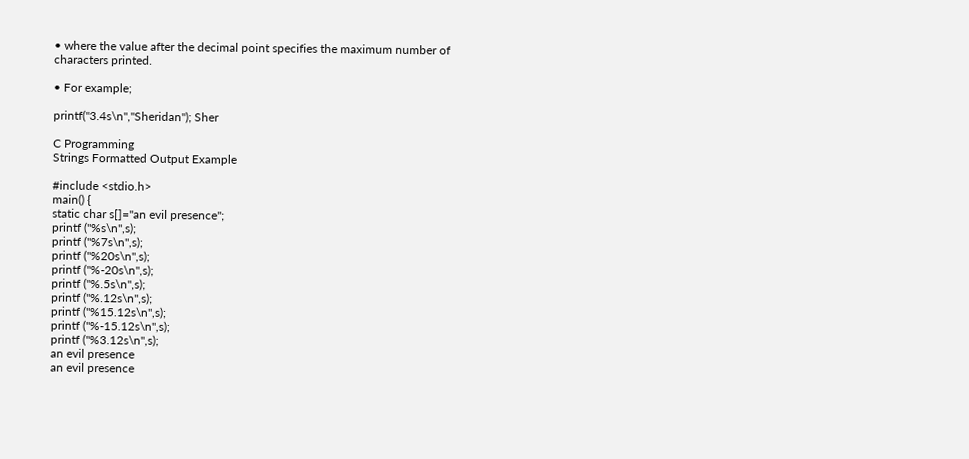• where the value after the decimal point specifies the maximum number of
characters printed.

• For example;

printf("3.4s\n","Sheridan"); Sher

C Programming
Strings Formatted Output Example

#include <stdio.h>
main() {
static char s[]="an evil presence";
printf ("%s\n",s);
printf ("%7s\n",s);
printf ("%20s\n",s);
printf ("%-20s\n",s);
printf ("%.5s\n",s);
printf ("%.12s\n",s);
printf ("%15.12s\n",s);
printf ("%-15.12s\n",s);
printf ("%3.12s\n",s);
an evil presence
an evil presence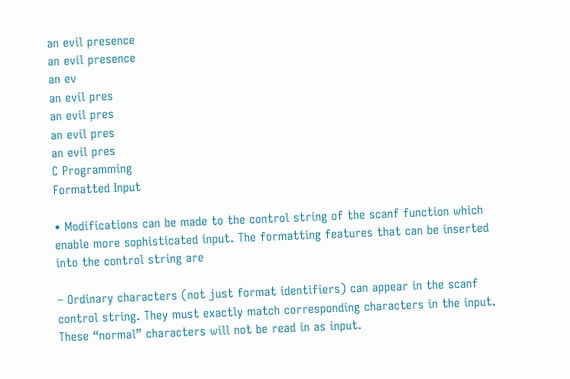an evil presence
an evil presence
an ev
an evil pres
an evil pres
an evil pres
an evil pres
C Programming
Formatted Input

• Modifications can be made to the control string of the scanf function which
enable more sophisticated input. The formatting features that can be inserted
into the control string are

– Ordinary characters (not just format identifiers) can appear in the scanf
control string. They must exactly match corresponding characters in the input.
These “normal” characters will not be read in as input.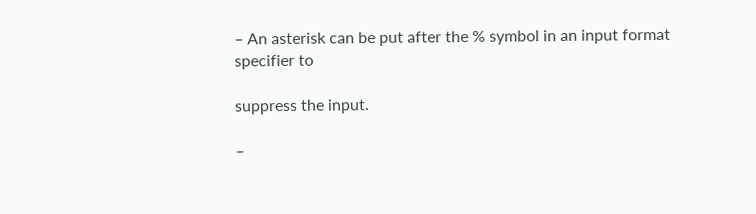– An asterisk can be put after the % symbol in an input format specifier to

suppress the input.

–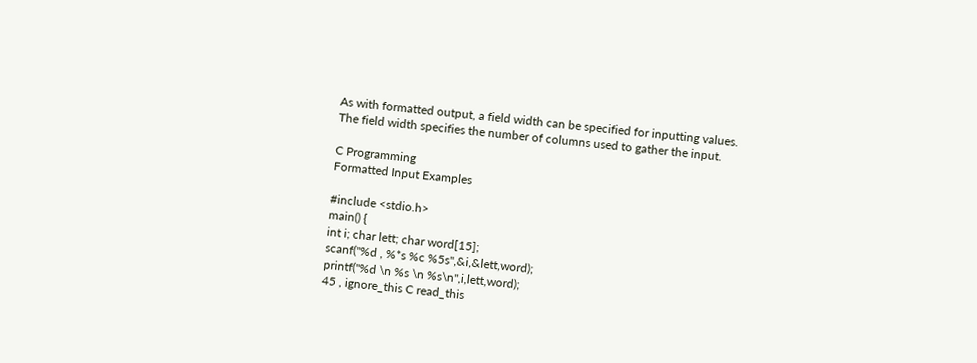As with formatted output, a field width can be specified for inputting values.
The field width specifies the number of columns used to gather the input.

C Programming
Formatted Input Examples

#include <stdio.h>
main() {
int i; char lett; char word[15];
scanf("%d , %*s %c %5s",&i,&lett,word);
printf("%d \n %s \n %s\n",i,lett,word);
45 , ignore_this C read_this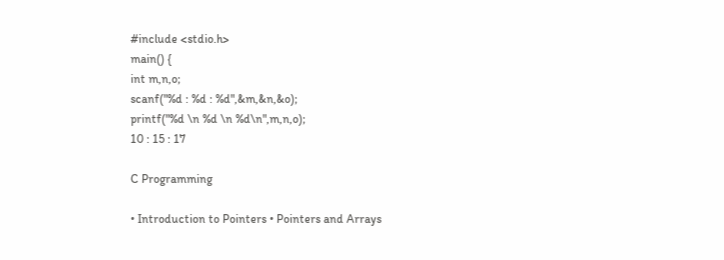#include <stdio.h>
main() {
int m,n,o;
scanf("%d : %d : %d",&m,&n,&o);
printf("%d \n %d \n %d\n",m,n,o);
10 : 15 : 17

C Programming

• Introduction to Pointers • Pointers and Arrays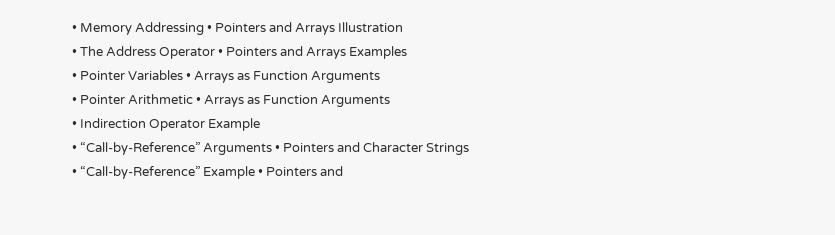• Memory Addressing • Pointers and Arrays Illustration
• The Address Operator • Pointers and Arrays Examples
• Pointer Variables • Arrays as Function Arguments
• Pointer Arithmetic • Arrays as Function Arguments
• Indirection Operator Example
• “Call-by-Reference” Arguments • Pointers and Character Strings
• “Call-by-Reference” Example • Pointers and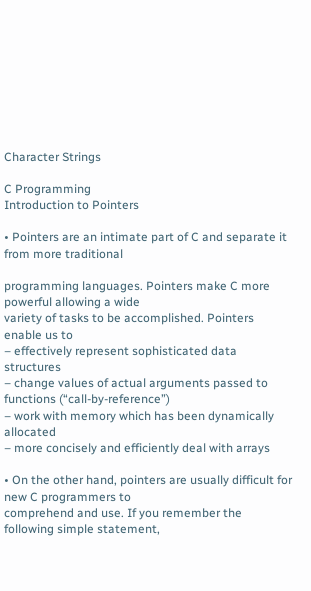Character Strings

C Programming
Introduction to Pointers

• Pointers are an intimate part of C and separate it from more traditional

programming languages. Pointers make C more powerful allowing a wide
variety of tasks to be accomplished. Pointers enable us to
– effectively represent sophisticated data structures
– change values of actual arguments passed to functions (“call-by-reference”)
– work with memory which has been dynamically allocated
– more concisely and efficiently deal with arrays

• On the other hand, pointers are usually difficult for new C programmers to
comprehend and use. If you remember the following simple statement,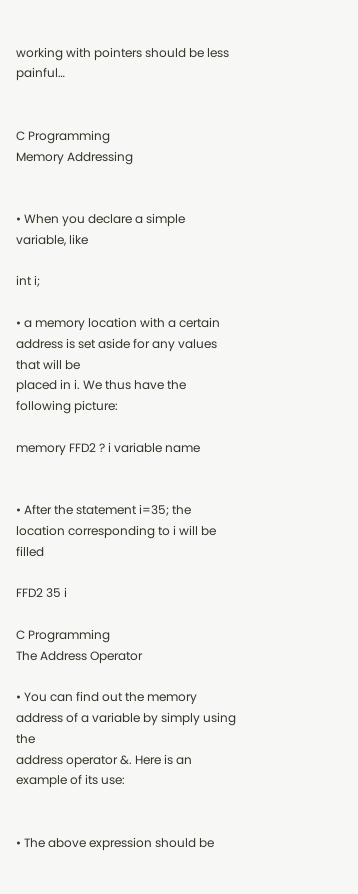working with pointers should be less painful…


C Programming
Memory Addressing


• When you declare a simple variable, like

int i;

• a memory location with a certain address is set aside for any values that will be
placed in i. We thus have the following picture:

memory FFD2 ? i variable name


• After the statement i=35; the location corresponding to i will be filled

FFD2 35 i

C Programming
The Address Operator

• You can find out the memory address of a variable by simply using the
address operator &. Here is an example of its use:


• The above expression should be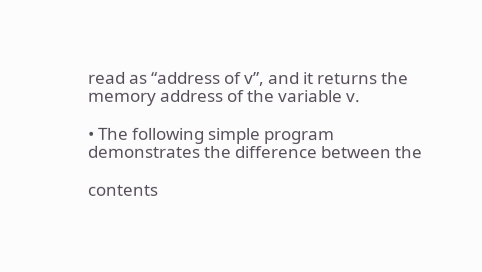read as “address of v”, and it returns the
memory address of the variable v.

• The following simple program demonstrates the difference between the

contents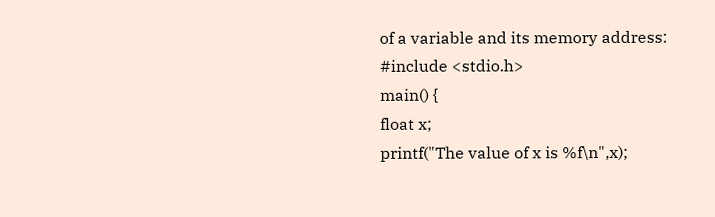of a variable and its memory address:
#include <stdio.h>
main() {
float x;
printf("The value of x is %f\n",x);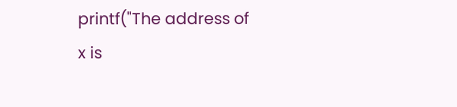printf("The address of x is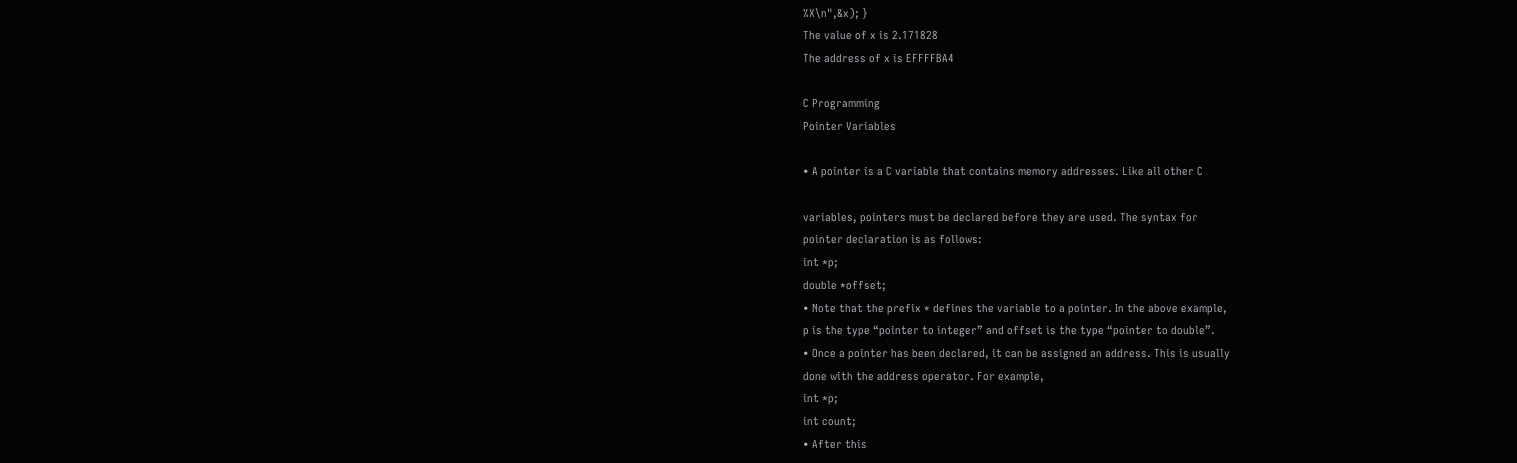%X\n",&x); }
The value of x is 2.171828
The address of x is EFFFFBA4

C Programming
Pointer Variables

• A pointer is a C variable that contains memory addresses. Like all other C

variables, pointers must be declared before they are used. The syntax for
pointer declaration is as follows:
int *p;
double *offset;
• Note that the prefix * defines the variable to a pointer. In the above example,
p is the type “pointer to integer” and offset is the type “pointer to double”.
• Once a pointer has been declared, it can be assigned an address. This is usually
done with the address operator. For example,
int *p;
int count;
• After this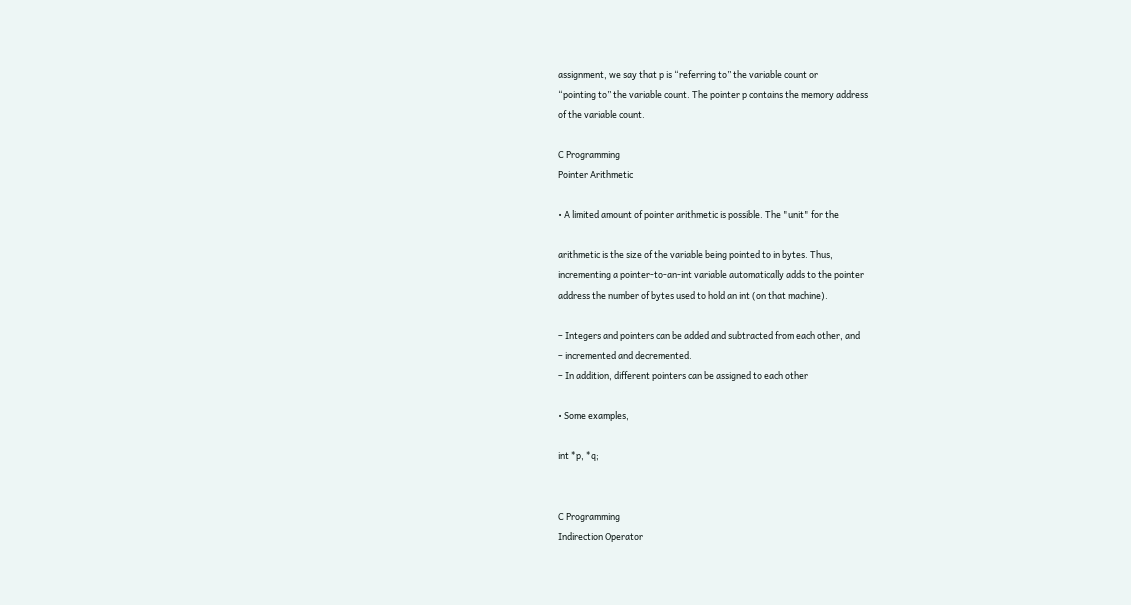assignment, we say that p is “referring to” the variable count or
“pointing to” the variable count. The pointer p contains the memory address
of the variable count.

C Programming
Pointer Arithmetic

• A limited amount of pointer arithmetic is possible. The "unit" for the

arithmetic is the size of the variable being pointed to in bytes. Thus,
incrementing a pointer-to-an-int variable automatically adds to the pointer
address the number of bytes used to hold an int (on that machine).

– Integers and pointers can be added and subtracted from each other, and
– incremented and decremented.
– In addition, different pointers can be assigned to each other

• Some examples,

int *p, *q;


C Programming
Indirection Operator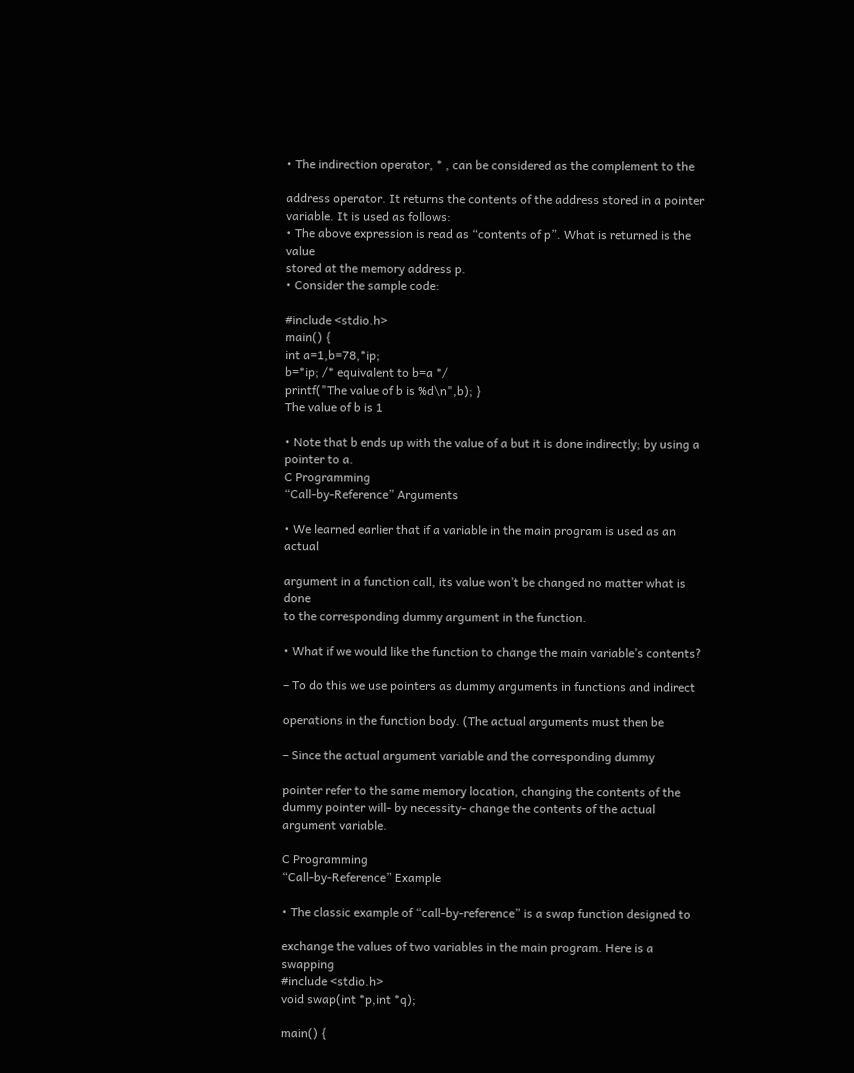• The indirection operator, * , can be considered as the complement to the

address operator. It returns the contents of the address stored in a pointer
variable. It is used as follows:
• The above expression is read as “contents of p”. What is returned is the value
stored at the memory address p.
• Consider the sample code:

#include <stdio.h>
main() {
int a=1,b=78,*ip;
b=*ip; /* equivalent to b=a */
printf("The value of b is %d\n",b); }
The value of b is 1

• Note that b ends up with the value of a but it is done indirectly; by using a
pointer to a.
C Programming
“Call-by-Reference” Arguments

• We learned earlier that if a variable in the main program is used as an actual

argument in a function call, its value won’t be changed no matter what is done
to the corresponding dummy argument in the function.

• What if we would like the function to change the main variable’s contents?

– To do this we use pointers as dummy arguments in functions and indirect

operations in the function body. (The actual arguments must then be

– Since the actual argument variable and the corresponding dummy

pointer refer to the same memory location, changing the contents of the
dummy pointer will- by necessity- change the contents of the actual
argument variable.

C Programming
“Call-by-Reference” Example

• The classic example of “call-by-reference” is a swap function designed to

exchange the values of two variables in the main program. Here is a swapping
#include <stdio.h>
void swap(int *p,int *q);

main() {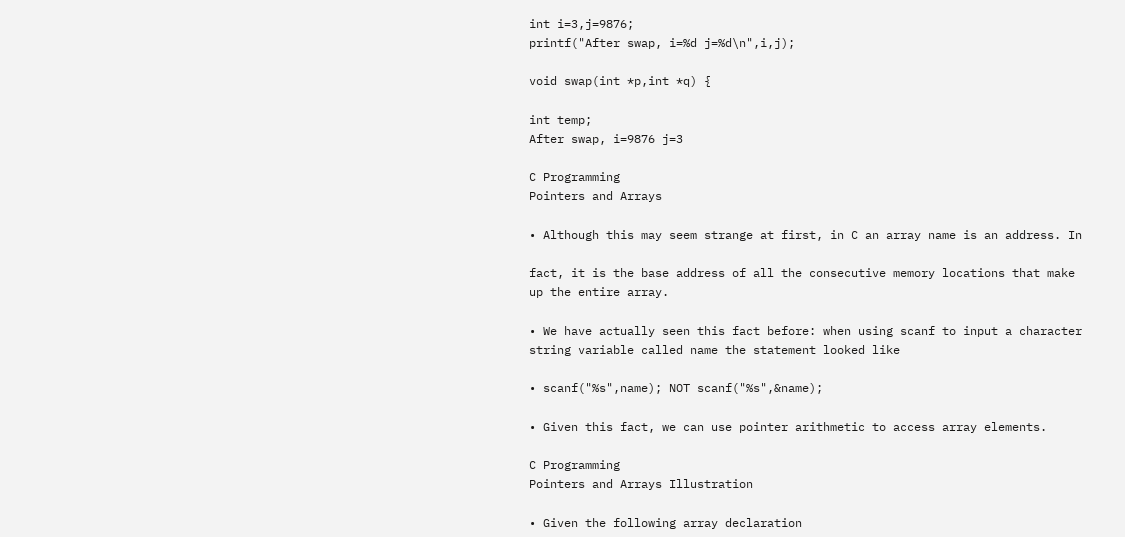int i=3,j=9876;
printf("After swap, i=%d j=%d\n",i,j);

void swap(int *p,int *q) {

int temp;
After swap, i=9876 j=3

C Programming
Pointers and Arrays

• Although this may seem strange at first, in C an array name is an address. In

fact, it is the base address of all the consecutive memory locations that make
up the entire array.

• We have actually seen this fact before: when using scanf to input a character
string variable called name the statement looked like

• scanf("%s",name); NOT scanf("%s",&name);

• Given this fact, we can use pointer arithmetic to access array elements.

C Programming
Pointers and Arrays Illustration

• Given the following array declaration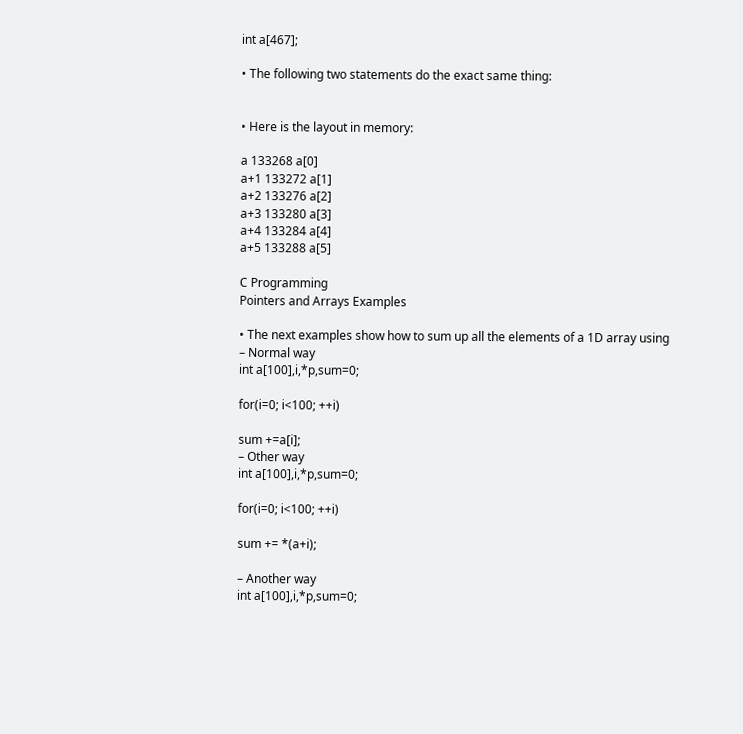int a[467];

• The following two statements do the exact same thing:


• Here is the layout in memory:

a 133268 a[0]
a+1 133272 a[1]
a+2 133276 a[2]
a+3 133280 a[3]
a+4 133284 a[4]
a+5 133288 a[5]

C Programming
Pointers and Arrays Examples

• The next examples show how to sum up all the elements of a 1D array using
– Normal way
int a[100],i,*p,sum=0;

for(i=0; i<100; ++i)

sum +=a[i];
– Other way
int a[100],i,*p,sum=0;

for(i=0; i<100; ++i)

sum += *(a+i);

– Another way
int a[100],i,*p,sum=0;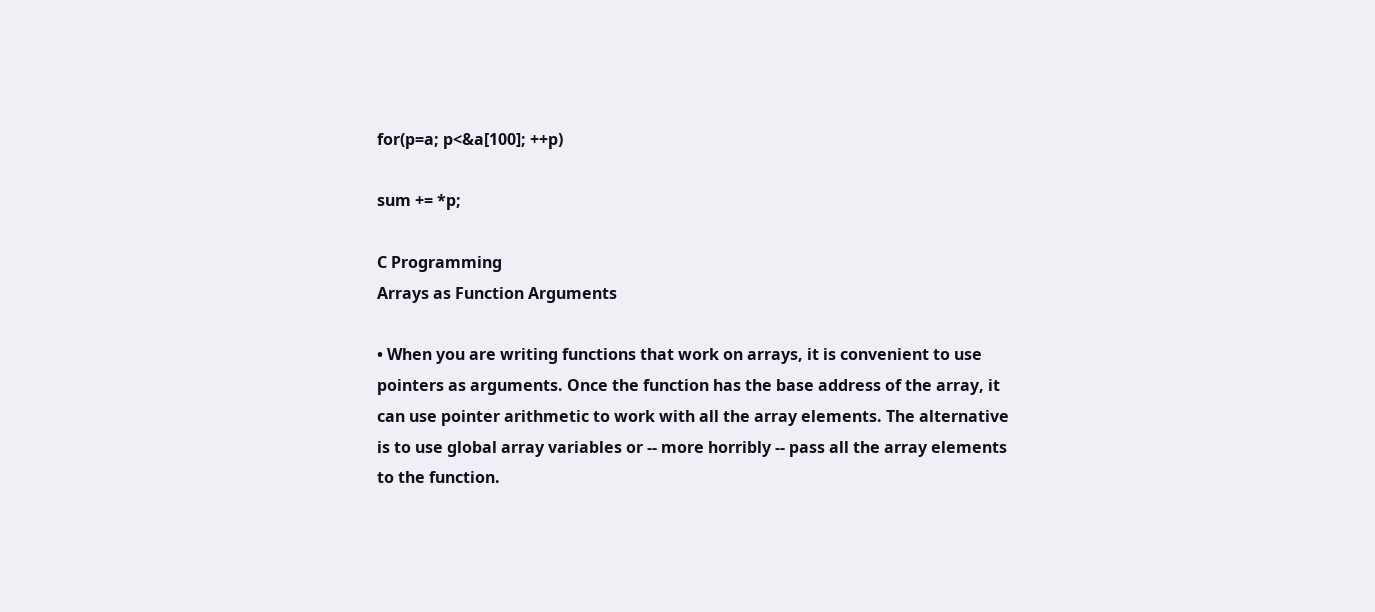for(p=a; p<&a[100]; ++p)

sum += *p;

C Programming
Arrays as Function Arguments

• When you are writing functions that work on arrays, it is convenient to use
pointers as arguments. Once the function has the base address of the array, it
can use pointer arithmetic to work with all the array elements. The alternative
is to use global array variables or -- more horribly -- pass all the array elements
to the function.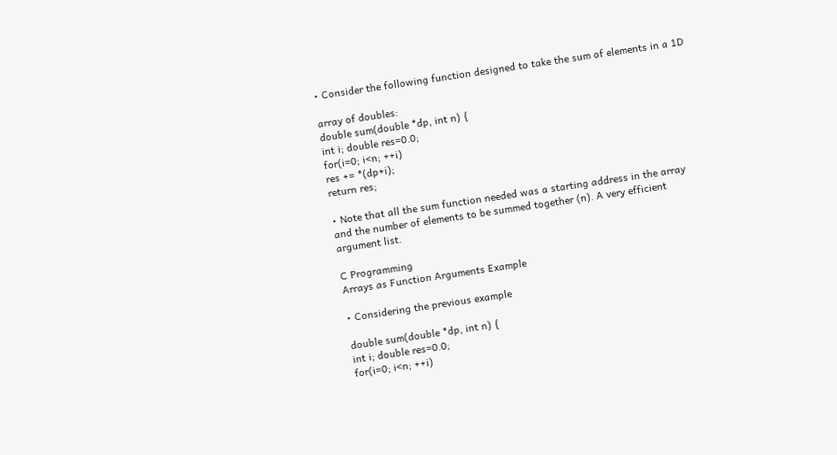• Consider the following function designed to take the sum of elements in a 1D

array of doubles:
double sum(double *dp, int n) {
int i; double res=0.0;
for(i=0; i<n; ++i)
res += *(dp+i);
return res;

• Note that all the sum function needed was a starting address in the array
and the number of elements to be summed together (n). A very efficient
argument list.

C Programming
Arrays as Function Arguments Example

• Considering the previous example

double sum(double *dp, int n) {
int i; double res=0.0;
for(i=0; i<n; ++i)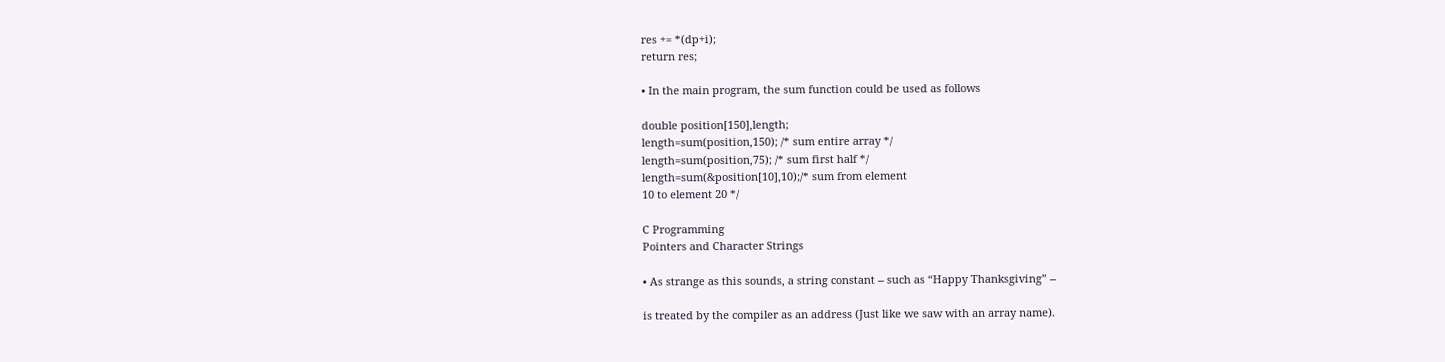res += *(dp+i);
return res;

• In the main program, the sum function could be used as follows

double position[150],length;
length=sum(position,150); /* sum entire array */
length=sum(position,75); /* sum first half */
length=sum(&position[10],10);/* sum from element
10 to element 20 */

C Programming
Pointers and Character Strings

• As strange as this sounds, a string constant -- such as “Happy Thanksgiving” --

is treated by the compiler as an address (Just like we saw with an array name).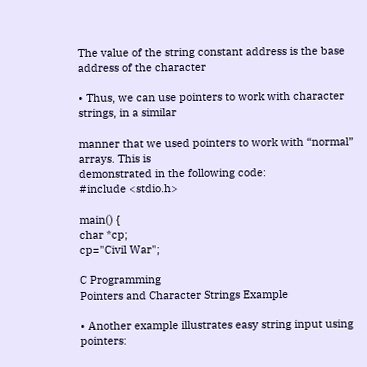The value of the string constant address is the base address of the character

• Thus, we can use pointers to work with character strings, in a similar

manner that we used pointers to work with “normal” arrays. This is
demonstrated in the following code:
#include <stdio.h>

main() {
char *cp;
cp="Civil War";

C Programming
Pointers and Character Strings Example

• Another example illustrates easy string input using pointers: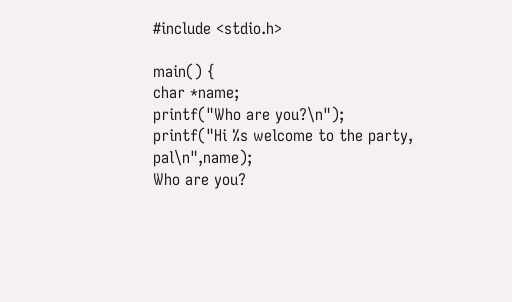#include <stdio.h>

main() {
char *name;
printf("Who are you?\n");
printf("Hi %s welcome to the party, pal\n",name);
Who are you?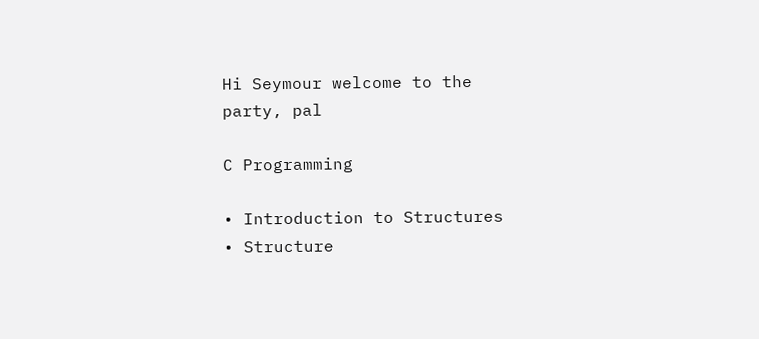Hi Seymour welcome to the party, pal

C Programming

• Introduction to Structures
• Structure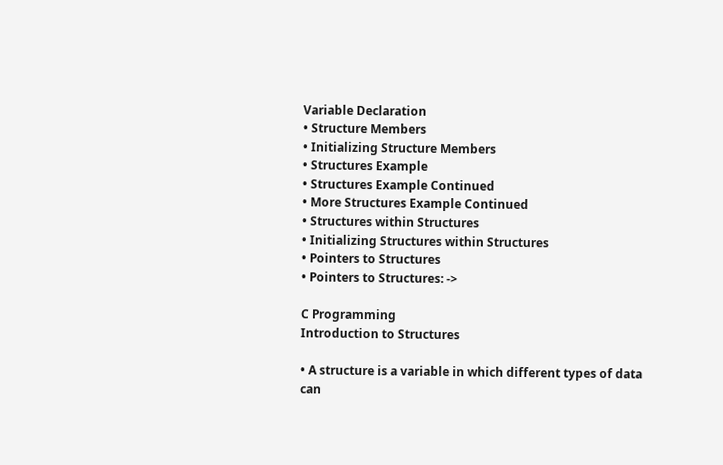Variable Declaration
• Structure Members
• Initializing Structure Members
• Structures Example
• Structures Example Continued
• More Structures Example Continued
• Structures within Structures
• Initializing Structures within Structures
• Pointers to Structures
• Pointers to Structures: ->

C Programming
Introduction to Structures

• A structure is a variable in which different types of data can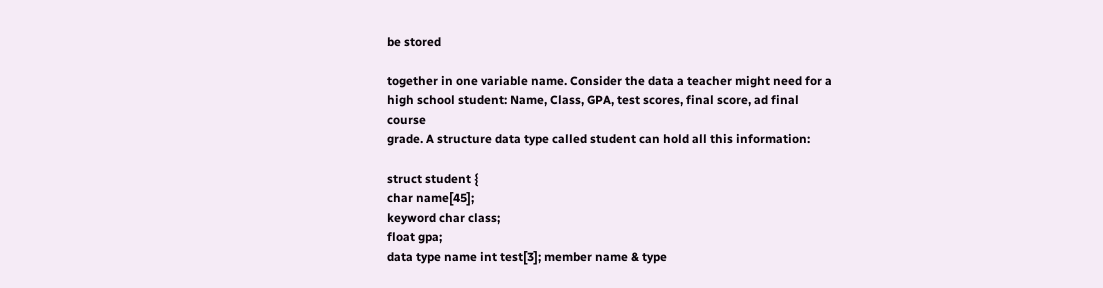be stored

together in one variable name. Consider the data a teacher might need for a
high school student: Name, Class, GPA, test scores, final score, ad final course
grade. A structure data type called student can hold all this information:

struct student {
char name[45];
keyword char class;
float gpa;
data type name int test[3]; member name & type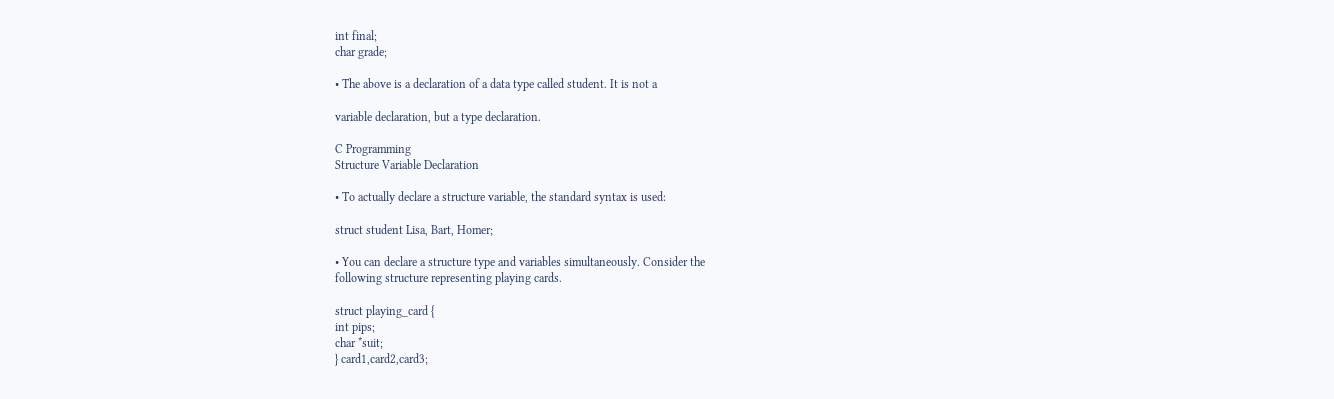int final;
char grade;

• The above is a declaration of a data type called student. It is not a

variable declaration, but a type declaration.

C Programming
Structure Variable Declaration

• To actually declare a structure variable, the standard syntax is used:

struct student Lisa, Bart, Homer;

• You can declare a structure type and variables simultaneously. Consider the
following structure representing playing cards.

struct playing_card {
int pips;
char *suit;
} card1,card2,card3;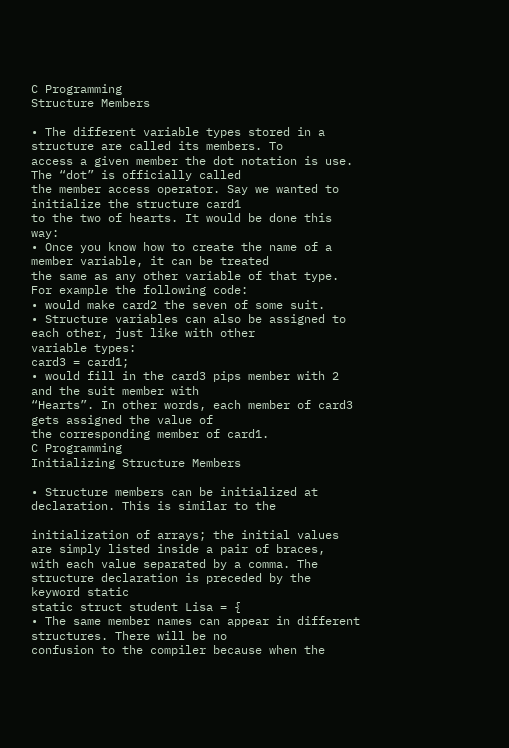C Programming
Structure Members

• The different variable types stored in a structure are called its members. To
access a given member the dot notation is use. The “dot” is officially called
the member access operator. Say we wanted to initialize the structure card1
to the two of hearts. It would be done this way:
• Once you know how to create the name of a member variable, it can be treated
the same as any other variable of that type. For example the following code:
• would make card2 the seven of some suit.
• Structure variables can also be assigned to each other, just like with other
variable types:
card3 = card1;
• would fill in the card3 pips member with 2 and the suit member with
“Hearts”. In other words, each member of card3 gets assigned the value of
the corresponding member of card1.
C Programming
Initializing Structure Members

• Structure members can be initialized at declaration. This is similar to the

initialization of arrays; the initial values are simply listed inside a pair of braces,
with each value separated by a comma. The structure declaration is preceded by the
keyword static
static struct student Lisa = {
• The same member names can appear in different structures. There will be no
confusion to the compiler because when the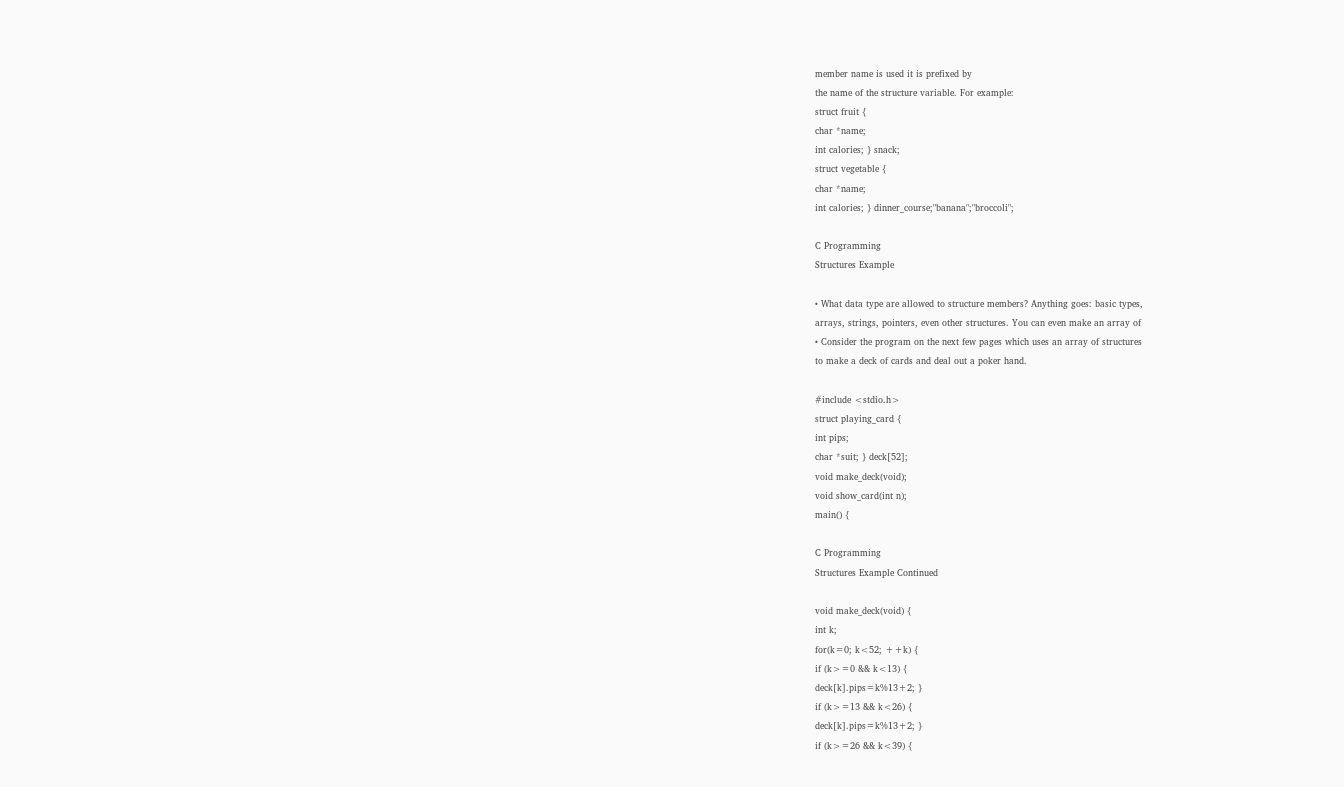member name is used it is prefixed by
the name of the structure variable. For example:
struct fruit {
char *name;
int calories; } snack;
struct vegetable {
char *name;
int calories; } dinner_course;"banana";"broccoli";

C Programming
Structures Example

• What data type are allowed to structure members? Anything goes: basic types,
arrays, strings, pointers, even other structures. You can even make an array of
• Consider the program on the next few pages which uses an array of structures
to make a deck of cards and deal out a poker hand.

#include <stdio.h>
struct playing_card {
int pips;
char *suit; } deck[52];
void make_deck(void);
void show_card(int n);
main() {

C Programming
Structures Example Continued

void make_deck(void) {
int k;
for(k=0; k<52; ++k) {
if (k>=0 && k<13) {
deck[k].pips=k%13+2; }
if (k>=13 && k<26) {
deck[k].pips=k%13+2; }
if (k>=26 && k<39) {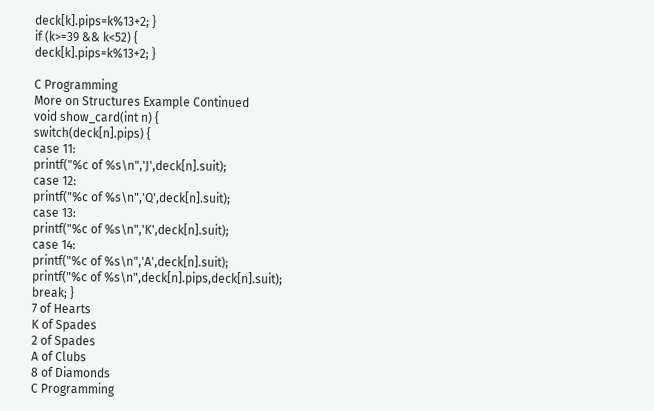deck[k].pips=k%13+2; }
if (k>=39 && k<52) {
deck[k].pips=k%13+2; }

C Programming
More on Structures Example Continued
void show_card(int n) {
switch(deck[n].pips) {
case 11:
printf("%c of %s\n",'J',deck[n].suit);
case 12:
printf("%c of %s\n",'Q',deck[n].suit);
case 13:
printf("%c of %s\n",'K',deck[n].suit);
case 14:
printf("%c of %s\n",'A',deck[n].suit);
printf("%c of %s\n",deck[n].pips,deck[n].suit);
break; }
7 of Hearts
K of Spades
2 of Spades
A of Clubs
8 of Diamonds
C Programming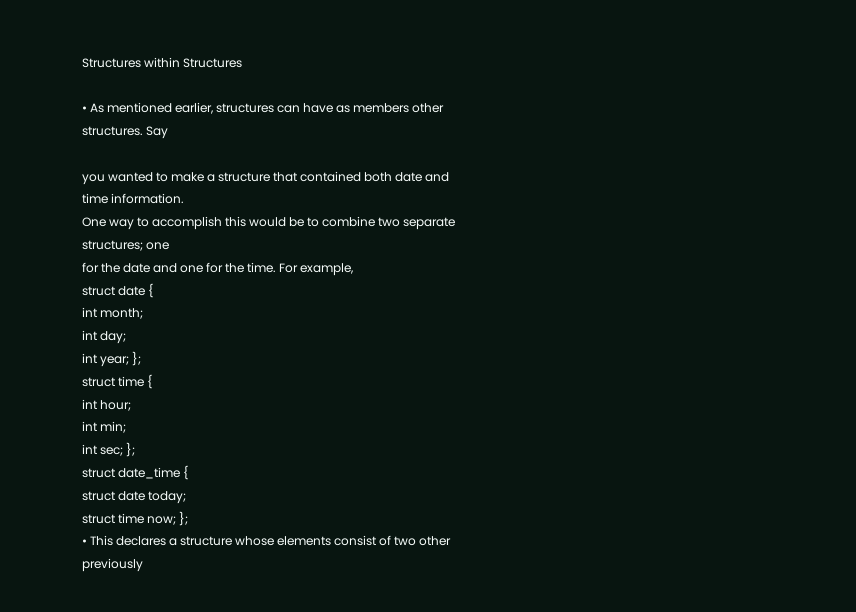Structures within Structures

• As mentioned earlier, structures can have as members other structures. Say

you wanted to make a structure that contained both date and time information.
One way to accomplish this would be to combine two separate structures; one
for the date and one for the time. For example,
struct date {
int month;
int day;
int year; };
struct time {
int hour;
int min;
int sec; };
struct date_time {
struct date today;
struct time now; };
• This declares a structure whose elements consist of two other previously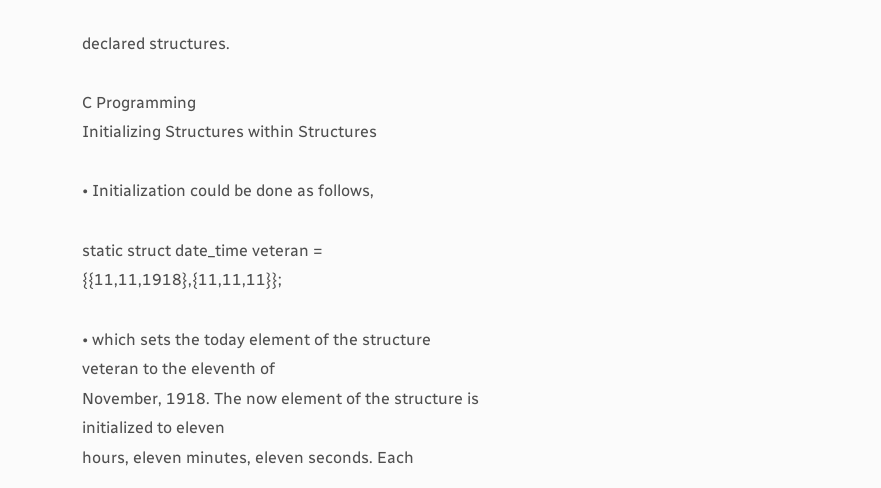declared structures.

C Programming
Initializing Structures within Structures

• Initialization could be done as follows,

static struct date_time veteran = {{11,11,1918},{11,11,11}};

• which sets the today element of the structure veteran to the eleventh of
November, 1918. The now element of the structure is initialized to eleven
hours, eleven minutes, eleven seconds. Each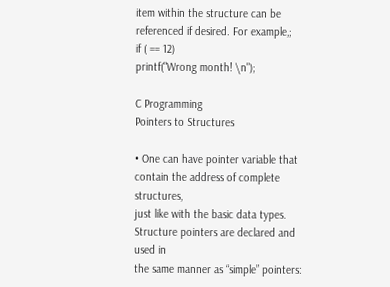item within the structure can be
referenced if desired. For example,;
if ( == 12)
printf("Wrong month! \n");

C Programming
Pointers to Structures

• One can have pointer variable that contain the address of complete structures,
just like with the basic data types. Structure pointers are declared and used in
the same manner as “simple” pointers: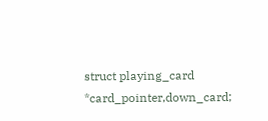struct playing_card *card_pointer,down_card;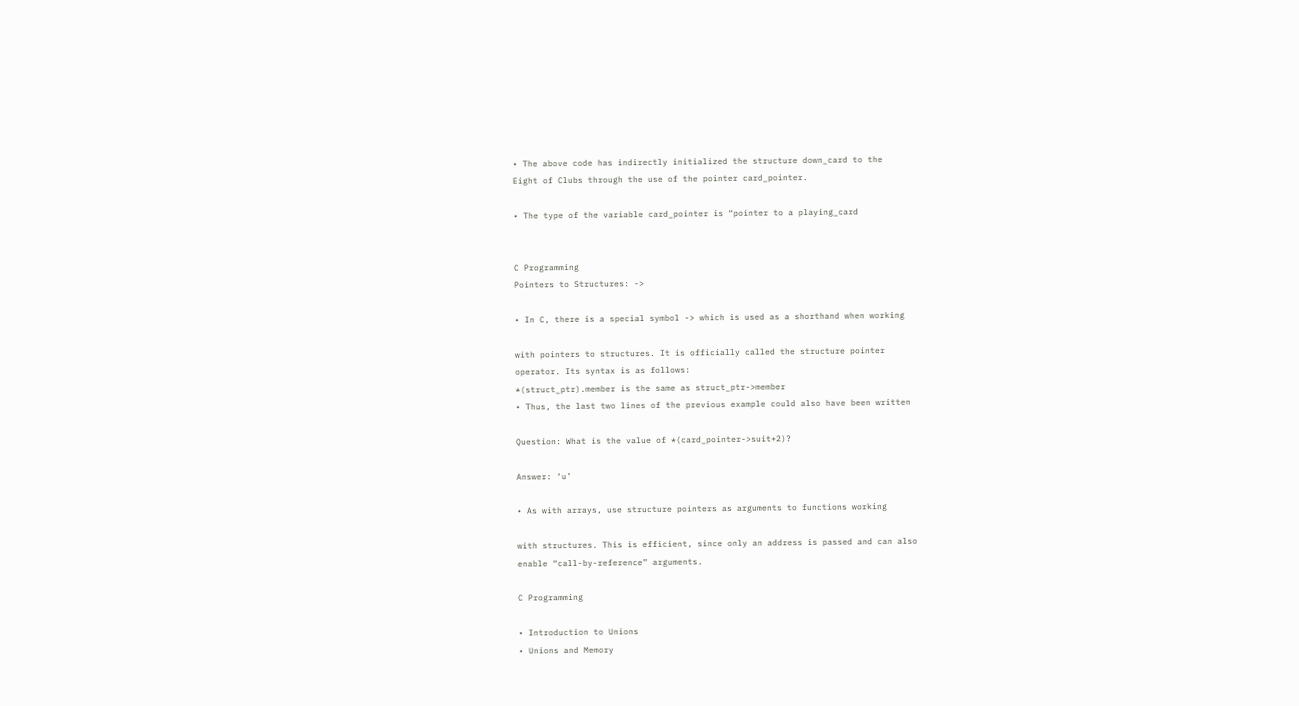• The above code has indirectly initialized the structure down_card to the
Eight of Clubs through the use of the pointer card_pointer.

• The type of the variable card_pointer is “pointer to a playing_card


C Programming
Pointers to Structures: ->

• In C, there is a special symbol -> which is used as a shorthand when working

with pointers to structures. It is officially called the structure pointer
operator. Its syntax is as follows:
*(struct_ptr).member is the same as struct_ptr->member
• Thus, the last two lines of the previous example could also have been written

Question: What is the value of *(card_pointer->suit+2)?

Answer: ‘u’

• As with arrays, use structure pointers as arguments to functions working

with structures. This is efficient, since only an address is passed and can also
enable “call-by-reference” arguments.

C Programming

• Introduction to Unions
• Unions and Memory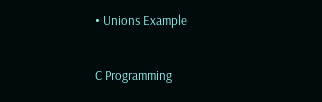• Unions Example

C Programming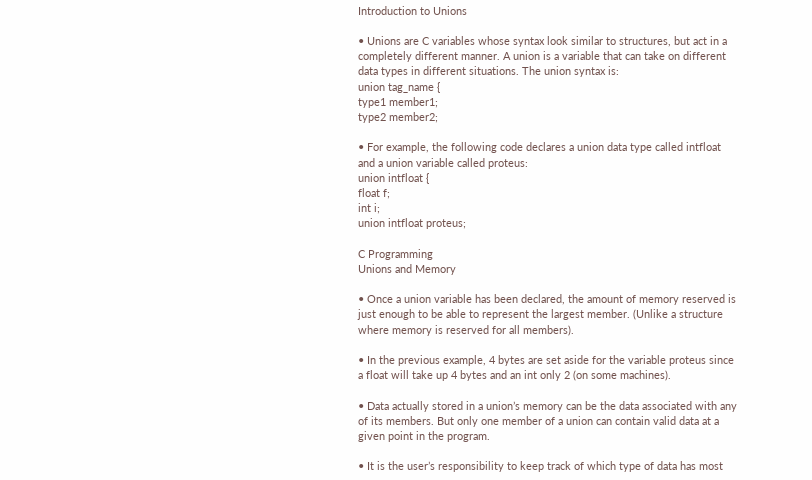Introduction to Unions

• Unions are C variables whose syntax look similar to structures, but act in a
completely different manner. A union is a variable that can take on different
data types in different situations. The union syntax is:
union tag_name {
type1 member1;
type2 member2;

• For example, the following code declares a union data type called intfloat
and a union variable called proteus:
union intfloat {
float f;
int i;
union intfloat proteus;

C Programming
Unions and Memory

• Once a union variable has been declared, the amount of memory reserved is
just enough to be able to represent the largest member. (Unlike a structure
where memory is reserved for all members).

• In the previous example, 4 bytes are set aside for the variable proteus since
a float will take up 4 bytes and an int only 2 (on some machines).

• Data actually stored in a union’s memory can be the data associated with any
of its members. But only one member of a union can contain valid data at a
given point in the program.

• It is the user’s responsibility to keep track of which type of data has most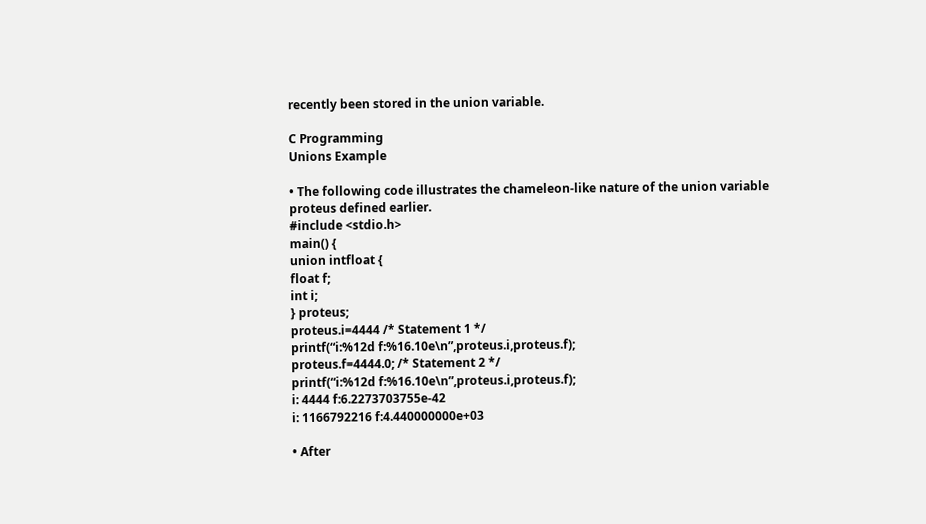recently been stored in the union variable.

C Programming
Unions Example

• The following code illustrates the chameleon-like nature of the union variable
proteus defined earlier.
#include <stdio.h>
main() {
union intfloat {
float f;
int i;
} proteus;
proteus.i=4444 /* Statement 1 */
printf(“i:%12d f:%16.10e\n”,proteus.i,proteus.f);
proteus.f=4444.0; /* Statement 2 */
printf(“i:%12d f:%16.10e\n”,proteus.i,proteus.f);
i: 4444 f:6.2273703755e-42
i: 1166792216 f:4.440000000e+03

• After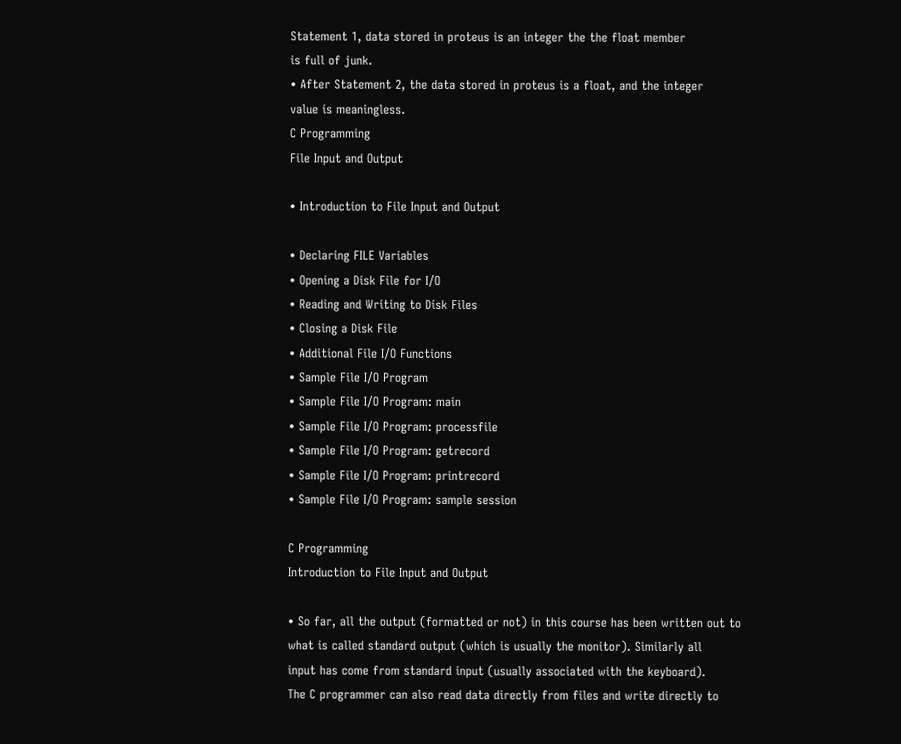Statement 1, data stored in proteus is an integer the the float member
is full of junk.
• After Statement 2, the data stored in proteus is a float, and the integer
value is meaningless.
C Programming
File Input and Output

• Introduction to File Input and Output

• Declaring FILE Variables
• Opening a Disk File for I/O
• Reading and Writing to Disk Files
• Closing a Disk File
• Additional File I/O Functions
• Sample File I/O Program
• Sample File I/O Program: main
• Sample File I/O Program: processfile
• Sample File I/O Program: getrecord
• Sample File I/O Program: printrecord
• Sample File I/O Program: sample session

C Programming
Introduction to File Input and Output

• So far, all the output (formatted or not) in this course has been written out to
what is called standard output (which is usually the monitor). Similarly all
input has come from standard input (usually associated with the keyboard).
The C programmer can also read data directly from files and write directly to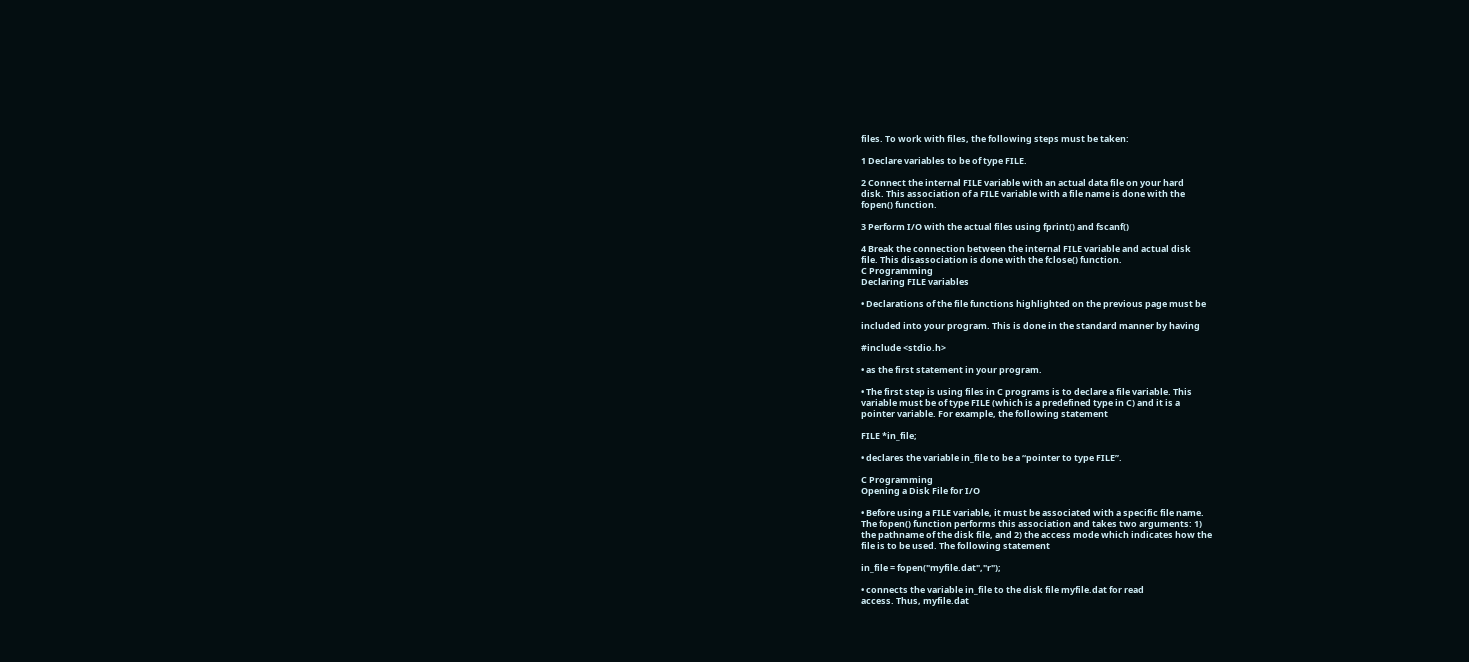files. To work with files, the following steps must be taken:

1 Declare variables to be of type FILE.

2 Connect the internal FILE variable with an actual data file on your hard
disk. This association of a FILE variable with a file name is done with the
fopen() function.

3 Perform I/O with the actual files using fprint() and fscanf()

4 Break the connection between the internal FILE variable and actual disk
file. This disassociation is done with the fclose() function.
C Programming
Declaring FILE variables

• Declarations of the file functions highlighted on the previous page must be

included into your program. This is done in the standard manner by having

#include <stdio.h>

• as the first statement in your program.

• The first step is using files in C programs is to declare a file variable. This
variable must be of type FILE (which is a predefined type in C) and it is a
pointer variable. For example, the following statement

FILE *in_file;

• declares the variable in_file to be a “pointer to type FILE”.

C Programming
Opening a Disk File for I/O

• Before using a FILE variable, it must be associated with a specific file name.
The fopen() function performs this association and takes two arguments: 1)
the pathname of the disk file, and 2) the access mode which indicates how the
file is to be used. The following statement

in_file = fopen("myfile.dat","r");

• connects the variable in_file to the disk file myfile.dat for read
access. Thus, myfile.dat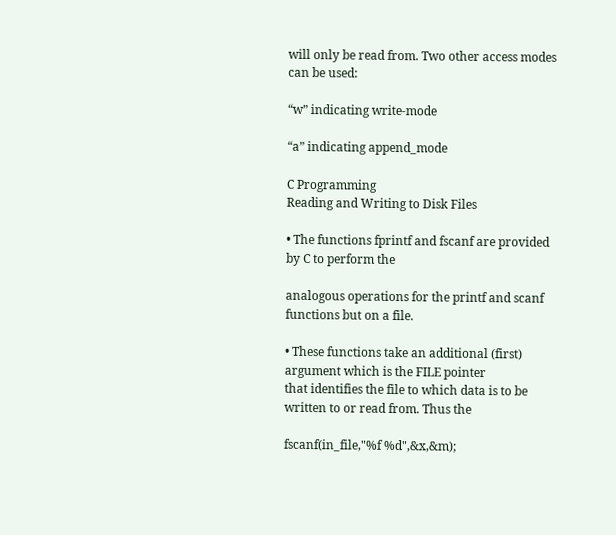will only be read from. Two other access modes
can be used:

“w” indicating write-mode

“a” indicating append_mode

C Programming
Reading and Writing to Disk Files

• The functions fprintf and fscanf are provided by C to perform the

analogous operations for the printf and scanf functions but on a file.

• These functions take an additional (first) argument which is the FILE pointer
that identifies the file to which data is to be written to or read from. Thus the

fscanf(in_file,"%f %d",&x,&m);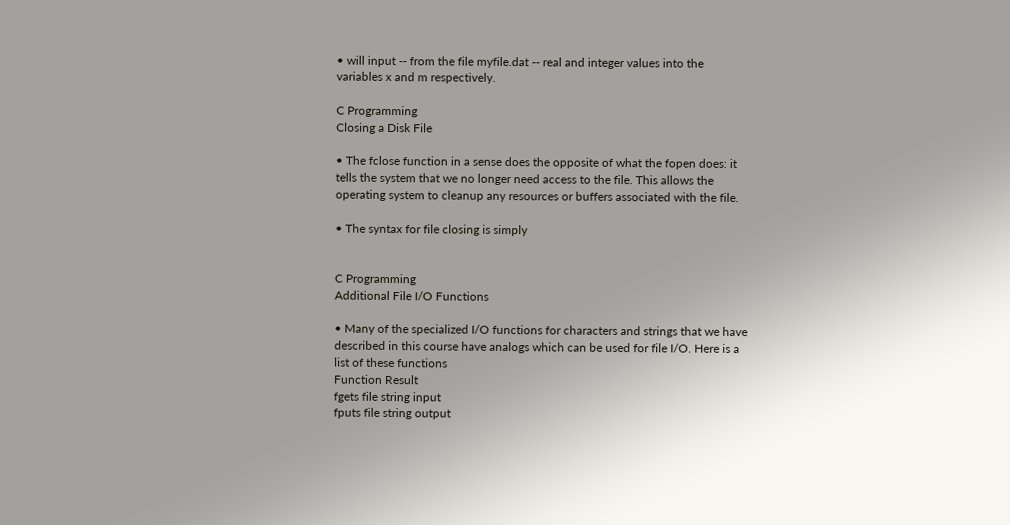• will input -- from the file myfile.dat -- real and integer values into the
variables x and m respectively.

C Programming
Closing a Disk File

• The fclose function in a sense does the opposite of what the fopen does: it
tells the system that we no longer need access to the file. This allows the
operating system to cleanup any resources or buffers associated with the file.

• The syntax for file closing is simply


C Programming
Additional File I/O Functions

• Many of the specialized I/O functions for characters and strings that we have
described in this course have analogs which can be used for file I/O. Here is a
list of these functions
Function Result
fgets file string input
fputs file string output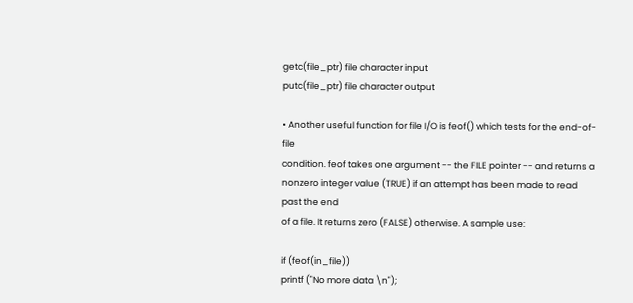getc(file_ptr) file character input
putc(file_ptr) file character output

• Another useful function for file I/O is feof() which tests for the end-of-file
condition. feof takes one argument -- the FILE pointer -- and returns a
nonzero integer value (TRUE) if an attempt has been made to read past the end
of a file. It returns zero (FALSE) otherwise. A sample use:

if (feof(in_file))
printf ("No more data \n");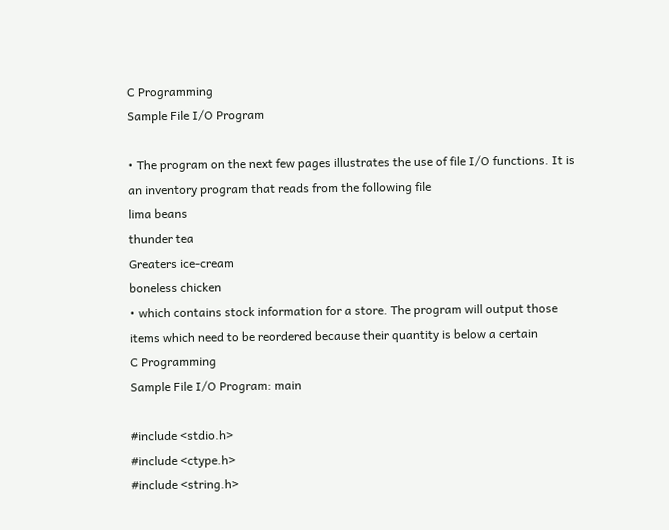C Programming
Sample File I/O Program

• The program on the next few pages illustrates the use of file I/O functions. It is
an inventory program that reads from the following file
lima beans
thunder tea
Greaters ice-cream
boneless chicken
• which contains stock information for a store. The program will output those
items which need to be reordered because their quantity is below a certain
C Programming
Sample File I/O Program: main

#include <stdio.h>
#include <ctype.h>
#include <string.h>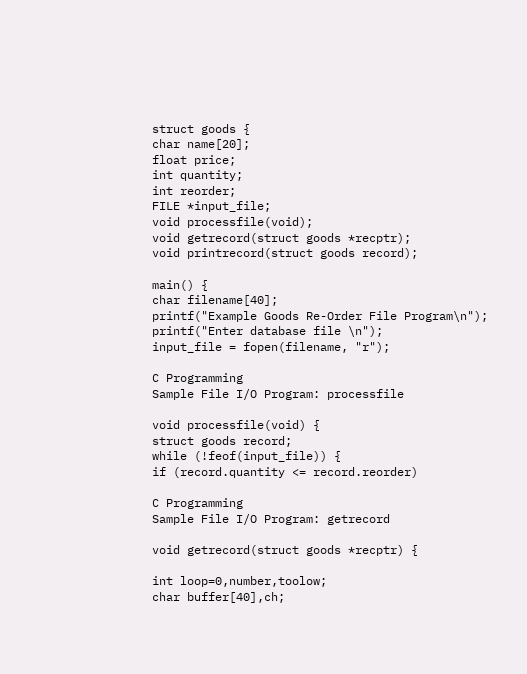struct goods {
char name[20];
float price;
int quantity;
int reorder;
FILE *input_file;
void processfile(void);
void getrecord(struct goods *recptr);
void printrecord(struct goods record);

main() {
char filename[40];
printf("Example Goods Re-Order File Program\n");
printf("Enter database file \n");
input_file = fopen(filename, "r");

C Programming
Sample File I/O Program: processfile

void processfile(void) {
struct goods record;
while (!feof(input_file)) {
if (record.quantity <= record.reorder)

C Programming
Sample File I/O Program: getrecord

void getrecord(struct goods *recptr) {

int loop=0,number,toolow;
char buffer[40],ch;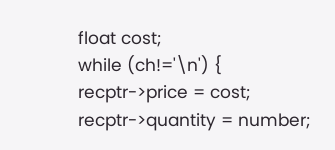float cost;
while (ch!='\n') {
recptr->price = cost;
recptr->quantity = number;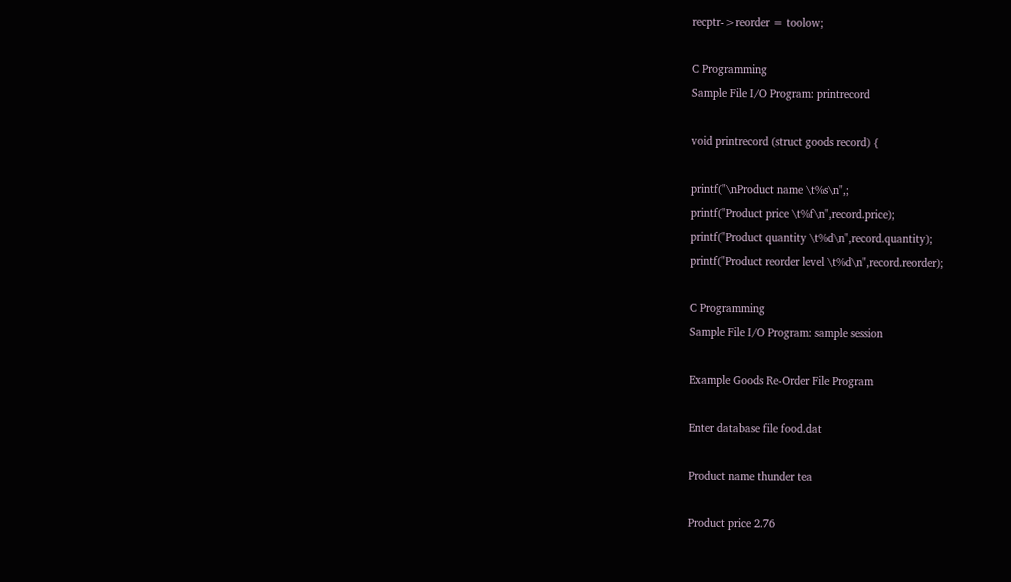recptr->reorder = toolow;

C Programming
Sample File I/O Program: printrecord

void printrecord (struct goods record) {

printf("\nProduct name \t%s\n",;
printf("Product price \t%f\n",record.price);
printf("Product quantity \t%d\n",record.quantity);
printf("Product reorder level \t%d\n",record.reorder);

C Programming
Sample File I/O Program: sample session

Example Goods Re-Order File Program

Enter database file food.dat

Product name thunder tea

Product price 2.76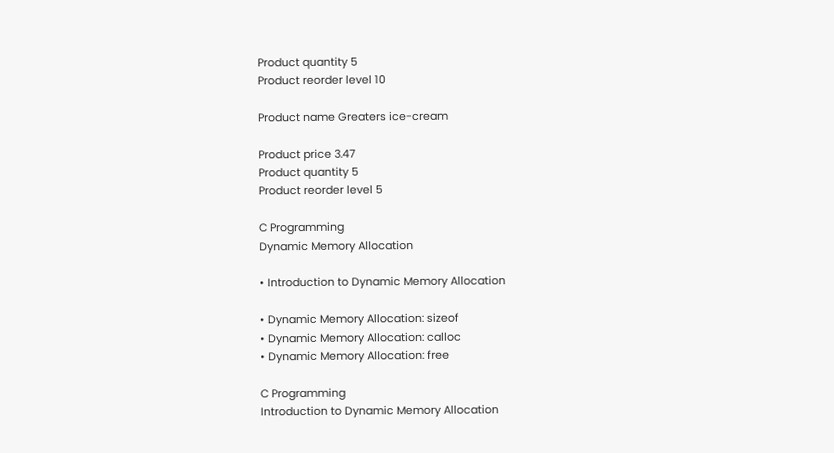Product quantity 5
Product reorder level 10

Product name Greaters ice-cream

Product price 3.47
Product quantity 5
Product reorder level 5

C Programming
Dynamic Memory Allocation

• Introduction to Dynamic Memory Allocation

• Dynamic Memory Allocation: sizeof
• Dynamic Memory Allocation: calloc
• Dynamic Memory Allocation: free

C Programming
Introduction to Dynamic Memory Allocation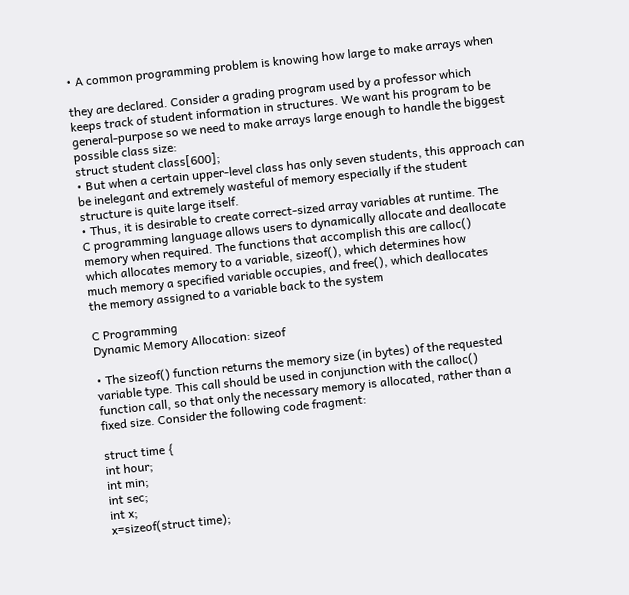• A common programming problem is knowing how large to make arrays when

they are declared. Consider a grading program used by a professor which
keeps track of student information in structures. We want his program to be
general-purpose so we need to make arrays large enough to handle the biggest
possible class size:
struct student class[600];
• But when a certain upper-level class has only seven students, this approach can
be inelegant and extremely wasteful of memory especially if the student
structure is quite large itself.
• Thus, it is desirable to create correct-sized array variables at runtime. The
C programming language allows users to dynamically allocate and deallocate
memory when required. The functions that accomplish this are calloc()
which allocates memory to a variable, sizeof(), which determines how
much memory a specified variable occupies, and free(), which deallocates
the memory assigned to a variable back to the system

C Programming
Dynamic Memory Allocation: sizeof

• The sizeof() function returns the memory size (in bytes) of the requested
variable type. This call should be used in conjunction with the calloc()
function call, so that only the necessary memory is allocated, rather than a
fixed size. Consider the following code fragment:

struct time {
int hour;
int min;
int sec;
int x;
x=sizeof(struct time);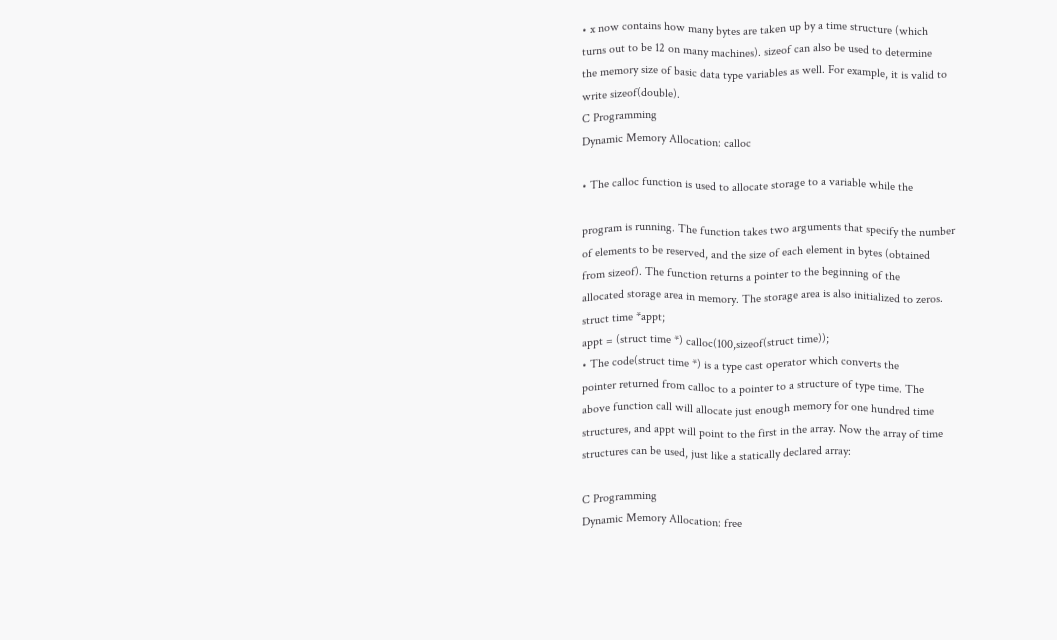• x now contains how many bytes are taken up by a time structure (which
turns out to be 12 on many machines). sizeof can also be used to determine
the memory size of basic data type variables as well. For example, it is valid to
write sizeof(double).
C Programming
Dynamic Memory Allocation: calloc

• The calloc function is used to allocate storage to a variable while the

program is running. The function takes two arguments that specify the number
of elements to be reserved, and the size of each element in bytes (obtained
from sizeof). The function returns a pointer to the beginning of the
allocated storage area in memory. The storage area is also initialized to zeros.
struct time *appt;
appt = (struct time *) calloc(100,sizeof(struct time));
• The code(struct time *) is a type cast operator which converts the
pointer returned from calloc to a pointer to a structure of type time. The
above function call will allocate just enough memory for one hundred time
structures, and appt will point to the first in the array. Now the array of time
structures can be used, just like a statically declared array:

C Programming
Dynamic Memory Allocation: free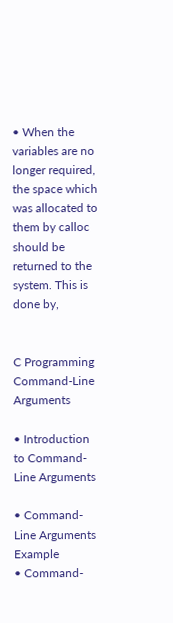• When the variables are no longer required, the space which was allocated to
them by calloc should be returned to the system. This is done by,


C Programming
Command-Line Arguments

• Introduction to Command-Line Arguments

• Command-Line Arguments Example
• Command-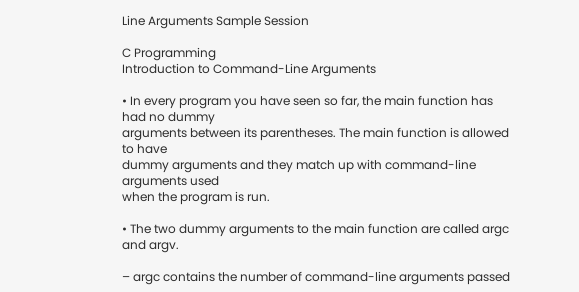Line Arguments Sample Session

C Programming
Introduction to Command-Line Arguments

• In every program you have seen so far, the main function has had no dummy
arguments between its parentheses. The main function is allowed to have
dummy arguments and they match up with command-line arguments used
when the program is run.

• The two dummy arguments to the main function are called argc and argv.

– argc contains the number of command-line arguments passed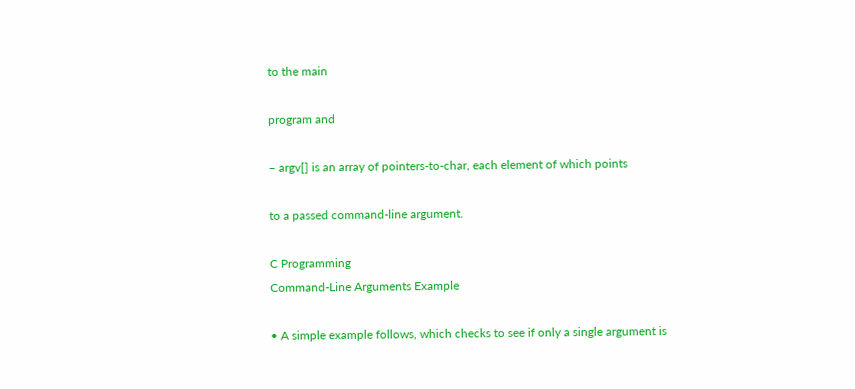to the main

program and

– argv[] is an array of pointers-to-char, each element of which points

to a passed command-line argument.

C Programming
Command-Line Arguments Example

• A simple example follows, which checks to see if only a single argument is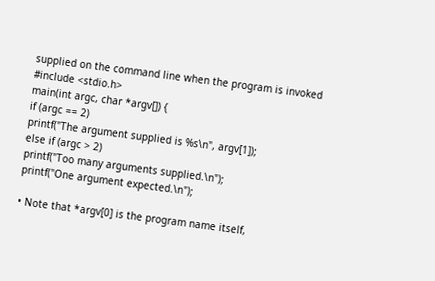supplied on the command line when the program is invoked
#include <stdio.h>
main(int argc, char *argv[]) {
if (argc == 2)
printf("The argument supplied is %s\n", argv[1]);
else if (argc > 2)
printf("Too many arguments supplied.\n");
printf("One argument expected.\n");

• Note that *argv[0] is the program name itself,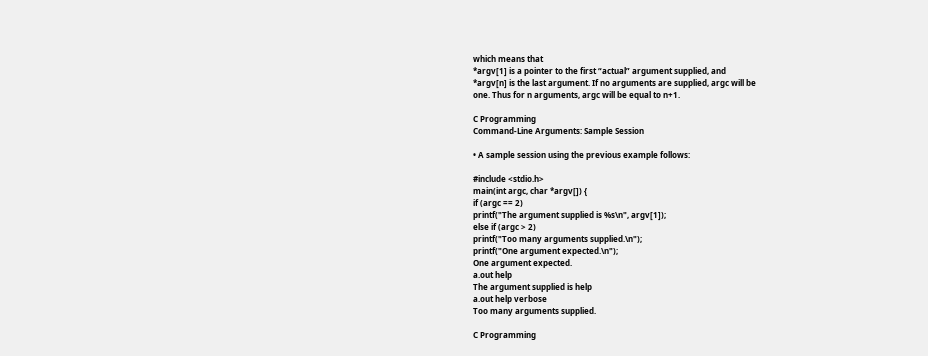which means that
*argv[1] is a pointer to the first “actual” argument supplied, and
*argv[n] is the last argument. If no arguments are supplied, argc will be
one. Thus for n arguments, argc will be equal to n+1.

C Programming
Command-Line Arguments: Sample Session

• A sample session using the previous example follows:

#include <stdio.h>
main(int argc, char *argv[]) {
if (argc == 2)
printf("The argument supplied is %s\n", argv[1]);
else if (argc > 2)
printf("Too many arguments supplied.\n");
printf("One argument expected.\n");
One argument expected.
a.out help
The argument supplied is help
a.out help verbose
Too many arguments supplied.

C Programming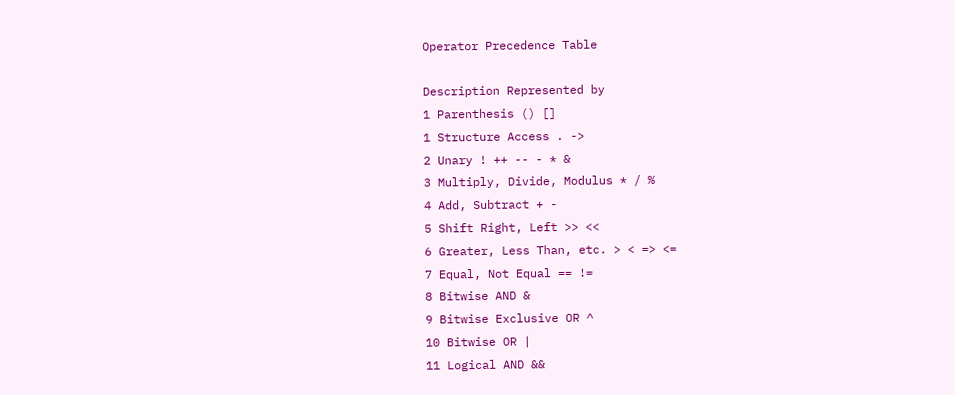Operator Precedence Table

Description Represented by
1 Parenthesis () []
1 Structure Access . ->
2 Unary ! ++ -- - * &
3 Multiply, Divide, Modulus * / %
4 Add, Subtract + -
5 Shift Right, Left >> <<
6 Greater, Less Than, etc. > < => <=
7 Equal, Not Equal == !=
8 Bitwise AND &
9 Bitwise Exclusive OR ^
10 Bitwise OR |
11 Logical AND &&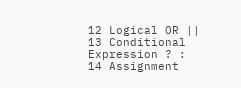12 Logical OR ||
13 Conditional Expression ? :
14 Assignment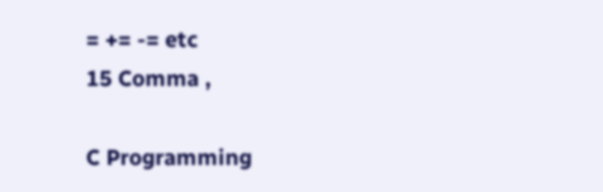= += -= etc
15 Comma ,

C Programming